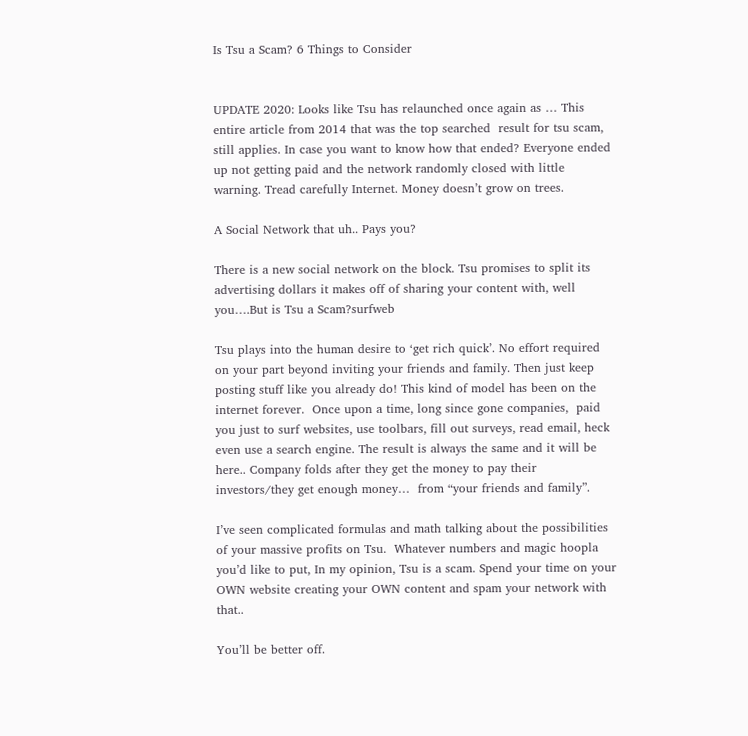Is Tsu a Scam? 6 Things to Consider


UPDATE 2020: Looks like Tsu has relaunched once again as … This entire article from 2014 that was the top searched  result for tsu scam, still applies. In case you want to know how that ended? Everyone ended up not getting paid and the network randomly closed with little warning. Tread carefully Internet. Money doesn’t grow on trees.

A Social Network that uh.. Pays you?

There is a new social network on the block. Tsu promises to split its advertising dollars it makes off of sharing your content with, well you….But is Tsu a Scam?surfweb

Tsu plays into the human desire to ‘get rich quick’. No effort required on your part beyond inviting your friends and family. Then just keep posting stuff like you already do! This kind of model has been on the internet forever.  Once upon a time, long since gone companies,  paid you just to surf websites, use toolbars, fill out surveys, read email, heck even use a search engine. The result is always the same and it will be here.. Company folds after they get the money to pay their investors/they get enough money…  from “your friends and family”.

I’ve seen complicated formulas and math talking about the possibilities of your massive profits on Tsu.  Whatever numbers and magic hoopla you’d like to put, In my opinion, Tsu is a scam. Spend your time on your OWN website creating your OWN content and spam your network with that..

You’ll be better off.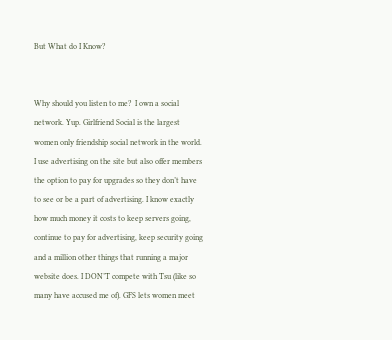But What do I Know?


Why should you listen to me?  I own a social network. Yup. Girlfriend Social is the largest women only friendship social network in the world. I use advertising on the site but also offer members the option to pay for upgrades so they don’t have to see or be a part of advertising. I know exactly how much money it costs to keep servers going, continue to pay for advertising, keep security going and a million other things that running a major website does. I DON’T compete with Tsu (like so many have accused me of). GFS lets women meet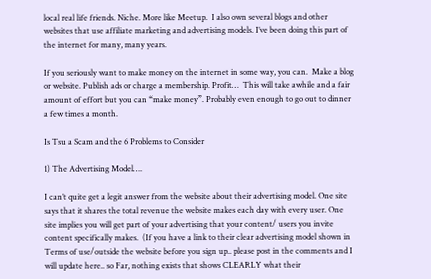local real life friends. Niche. More like Meetup.  I also own several blogs and other websites that use affiliate marketing and advertising models. I’ve been doing this part of the internet for many, many years.

If you seriously want to make money on the internet in some way, you can.  Make a blog or website. Publish ads or charge a membership. Profit…  This will take awhile and a fair amount of effort but you can “make money”. Probably even enough to go out to dinner a few times a month.

Is Tsu a Scam and the 6 Problems to Consider

1) The Advertising Model….

I can’t quite get a legit answer from the website about their advertising model. One site says that it shares the total revenue the website makes each day with every user. One site implies you will get part of your advertising that your content/ users you invite content specifically makes.  (If you have a link to their clear advertising model shown in Terms of use/outside the website before you sign up.. please post in the comments and I will update here.. so Far, nothing exists that shows CLEARLY what their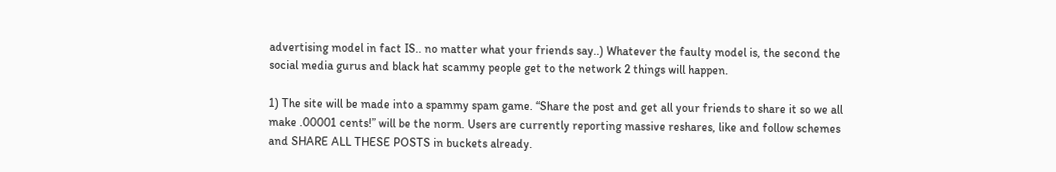advertising model in fact IS.. no matter what your friends say..) Whatever the faulty model is, the second the social media gurus and black hat scammy people get to the network 2 things will happen.

1) The site will be made into a spammy spam game. “Share the post and get all your friends to share it so we all make .00001 cents!” will be the norm. Users are currently reporting massive reshares, like and follow schemes and SHARE ALL THESE POSTS in buckets already.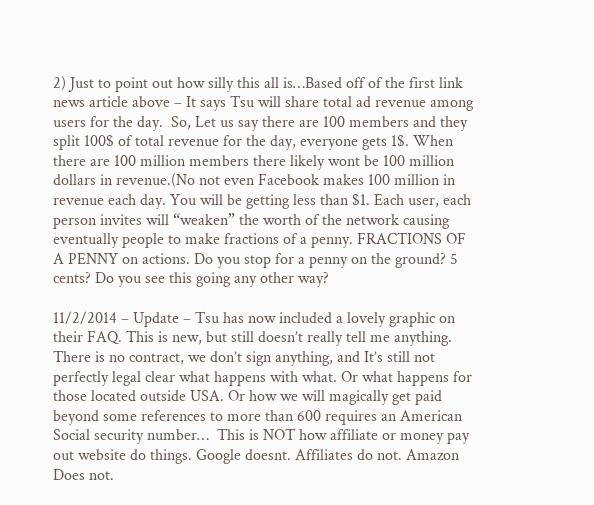2) Just to point out how silly this all is…Based off of the first link news article above – It says Tsu will share total ad revenue among users for the day.  So, Let us say there are 100 members and they split 100$ of total revenue for the day, everyone gets 1$. When there are 100 million members there likely wont be 100 million dollars in revenue.(No not even Facebook makes 100 million in revenue each day. You will be getting less than $1. Each user, each person invites will “weaken” the worth of the network causing eventually people to make fractions of a penny. FRACTIONS OF A PENNY on actions. Do you stop for a penny on the ground? 5 cents? Do you see this going any other way?

11/2/2014 – Update – Tsu has now included a lovely graphic on their FAQ. This is new, but still doesn’t really tell me anything. There is no contract, we don’t sign anything, and It’s still not perfectly legal clear what happens with what. Or what happens for those located outside USA. Or how we will magically get paid beyond some references to more than 600 requires an American Social security number…  This is NOT how affiliate or money pay out website do things. Google doesnt. Affiliates do not. Amazon Does not.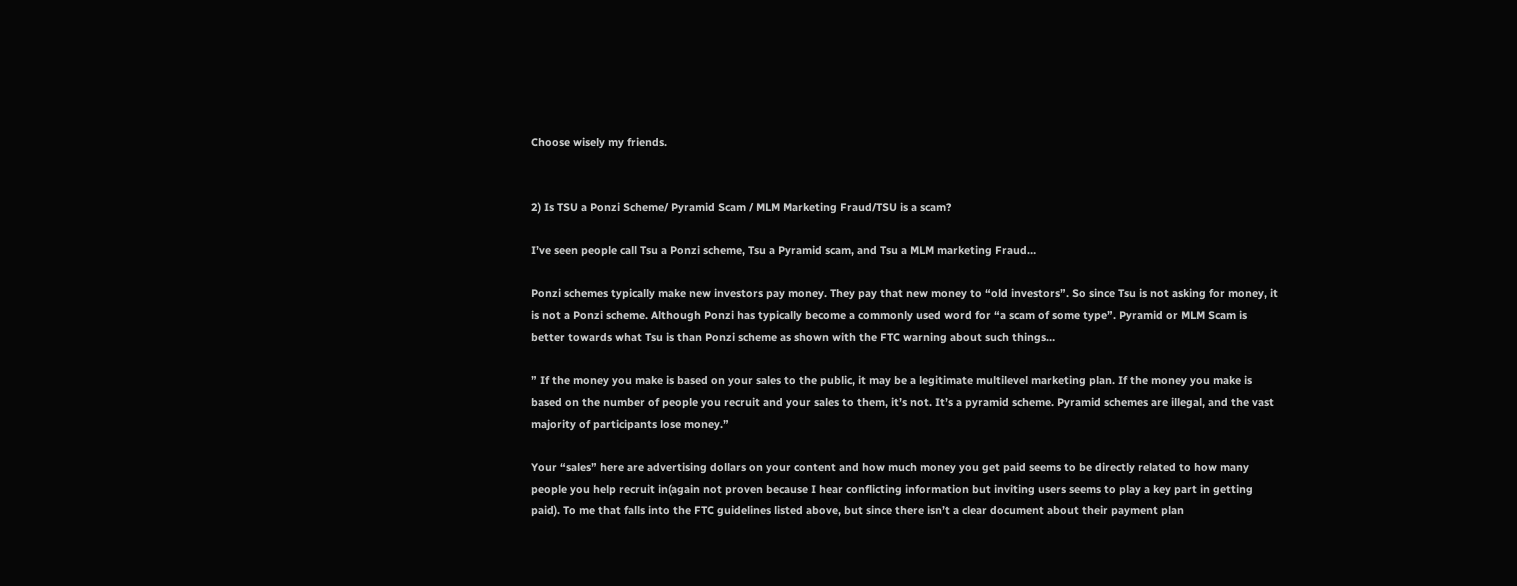Choose wisely my friends.


2) Is TSU a Ponzi Scheme/ Pyramid Scam / MLM Marketing Fraud/TSU is a scam?

I’ve seen people call Tsu a Ponzi scheme, Tsu a Pyramid scam, and Tsu a MLM marketing Fraud…

Ponzi schemes typically make new investors pay money. They pay that new money to “old investors”. So since Tsu is not asking for money, it is not a Ponzi scheme. Although Ponzi has typically become a commonly used word for “a scam of some type”. Pyramid or MLM Scam is better towards what Tsu is than Ponzi scheme as shown with the FTC warning about such things…

” If the money you make is based on your sales to the public, it may be a legitimate multilevel marketing plan. If the money you make is based on the number of people you recruit and your sales to them, it’s not. It’s a pyramid scheme. Pyramid schemes are illegal, and the vast majority of participants lose money.”

Your “sales” here are advertising dollars on your content and how much money you get paid seems to be directly related to how many people you help recruit in(again not proven because I hear conflicting information but inviting users seems to play a key part in getting paid). To me that falls into the FTC guidelines listed above, but since there isn’t a clear document about their payment plan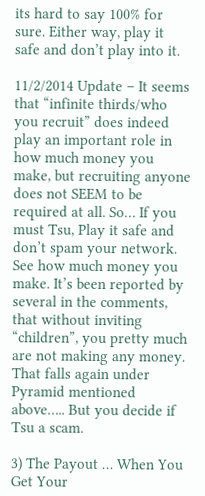its hard to say 100% for sure. Either way, play it safe and don’t play into it.

11/2/2014 Update – It seems that “infinite thirds/who you recruit” does indeed play an important role in how much money you make, but recruiting anyone does not SEEM to be required at all. So… If you must Tsu, Play it safe and don’t spam your network. See how much money you make. It’s been reported by several in the comments, that without inviting “children”, you pretty much are not making any money.  That falls again under Pyramid mentioned above….. But you decide if Tsu a scam.

3) The Payout … When You Get Your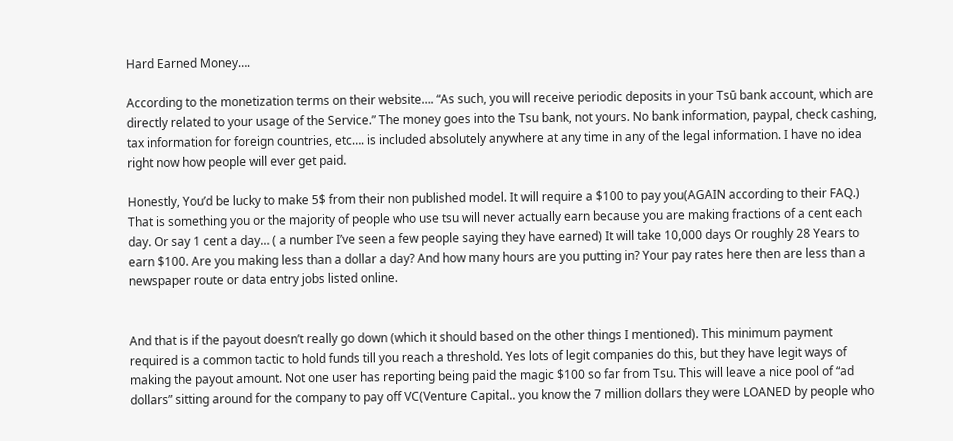Hard Earned Money….

According to the monetization terms on their website…. “As such, you will receive periodic deposits in your Tsū bank account, which are directly related to your usage of the Service.” The money goes into the Tsu bank, not yours. No bank information, paypal, check cashing, tax information for foreign countries, etc…. is included absolutely anywhere at any time in any of the legal information. I have no idea right now how people will ever get paid.

Honestly, You’d be lucky to make 5$ from their non published model. It will require a $100 to pay you(AGAIN according to their FAQ.) That is something you or the majority of people who use tsu will never actually earn because you are making fractions of a cent each day. Or say 1 cent a day… ( a number I’ve seen a few people saying they have earned) It will take 10,000 days Or roughly 28 Years to earn $100. Are you making less than a dollar a day? And how many hours are you putting in? Your pay rates here then are less than a newspaper route or data entry jobs listed online.


And that is if the payout doesn’t really go down (which it should based on the other things I mentioned). This minimum payment required is a common tactic to hold funds till you reach a threshold. Yes lots of legit companies do this, but they have legit ways of making the payout amount. Not one user has reporting being paid the magic $100 so far from Tsu. This will leave a nice pool of “ad dollars” sitting around for the company to pay off VC(Venture Capital.. you know the 7 million dollars they were LOANED by people who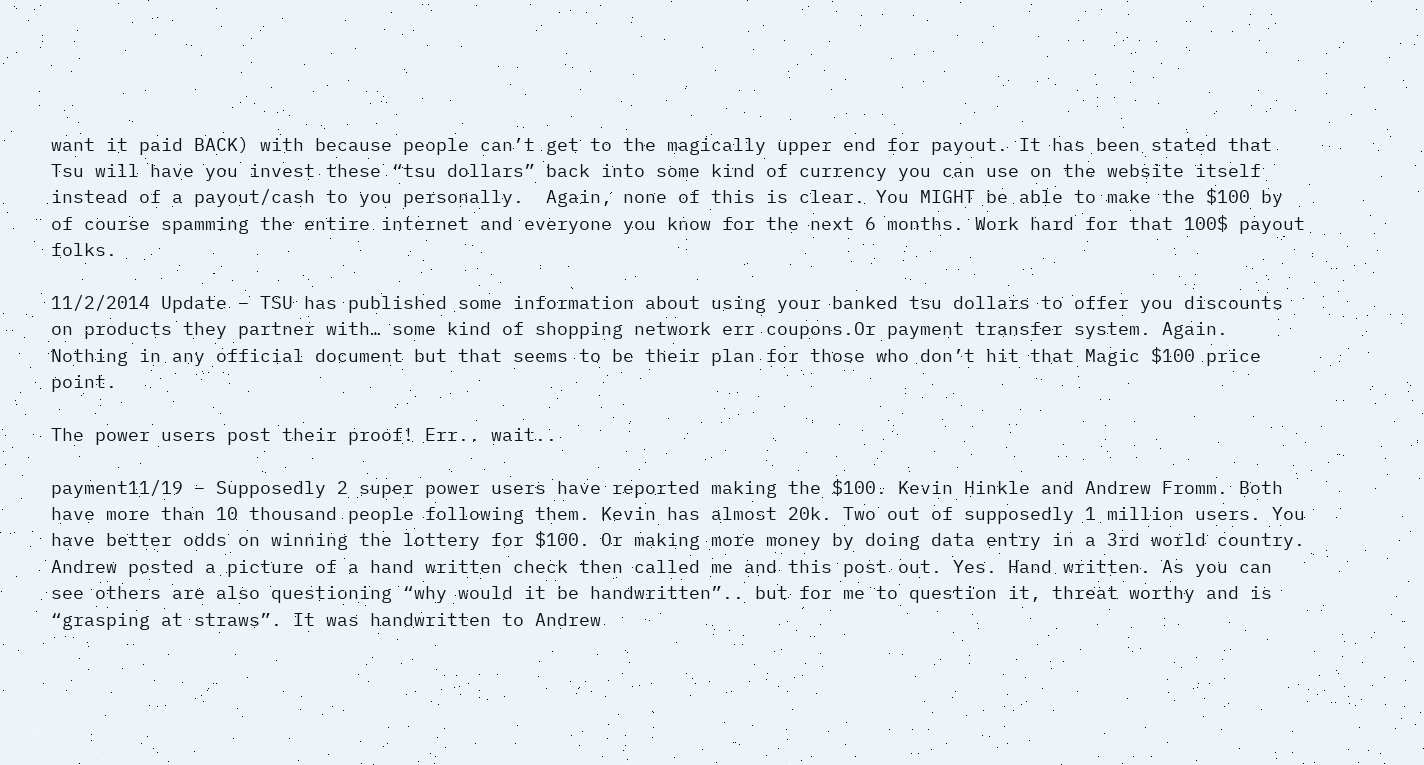want it paid BACK) with because people can’t get to the magically upper end for payout. It has been stated that Tsu will have you invest these “tsu dollars” back into some kind of currency you can use on the website itself instead of a payout/cash to you personally.  Again, none of this is clear. You MIGHT be able to make the $100 by of course spamming the entire internet and everyone you know for the next 6 months. Work hard for that 100$ payout folks.

11/2/2014 Update – TSU has published some information about using your banked tsu dollars to offer you discounts on products they partner with… some kind of shopping network err coupons.Or payment transfer system. Again. Nothing in any official document but that seems to be their plan for those who don’t hit that Magic $100 price point.

The power users post their proof! Err.. wait..

payment11/19 – Supposedly 2 super power users have reported making the $100. Kevin Hinkle and Andrew Fromm. Both have more than 10 thousand people following them. Kevin has almost 20k. Two out of supposedly 1 million users. You have better odds on winning the lottery for $100. Or making more money by doing data entry in a 3rd world country. Andrew posted a picture of a hand written check then called me and this post out. Yes. Hand written. As you can see others are also questioning “why would it be handwritten”.. but for me to question it, threat worthy and is “grasping at straws”. It was handwritten to Andrew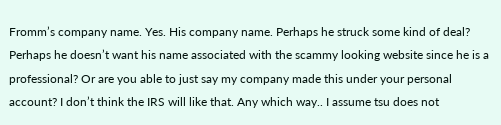Fromm’s company name. Yes. His company name. Perhaps he struck some kind of deal? Perhaps he doesn’t want his name associated with the scammy looking website since he is a professional? Or are you able to just say my company made this under your personal account? I don’t think the IRS will like that. Any which way.. I assume tsu does not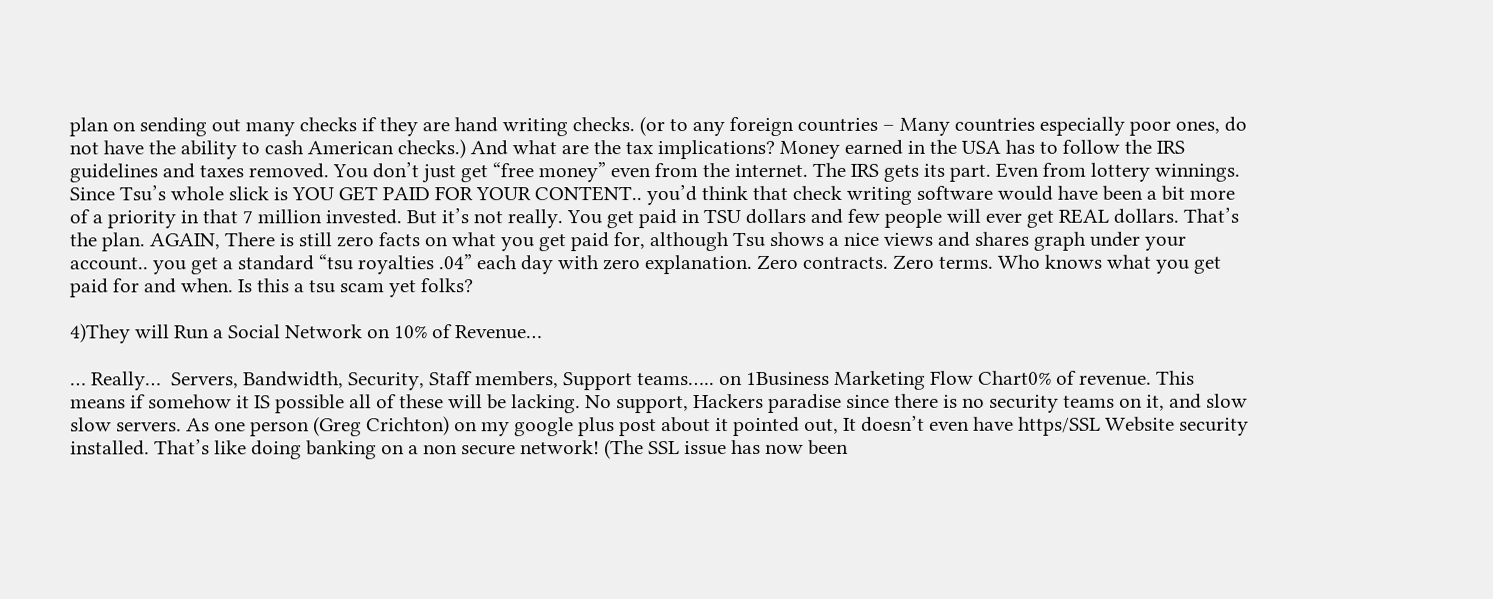plan on sending out many checks if they are hand writing checks. (or to any foreign countries – Many countries especially poor ones, do not have the ability to cash American checks.) And what are the tax implications? Money earned in the USA has to follow the IRS guidelines and taxes removed. You don’t just get “free money” even from the internet. The IRS gets its part. Even from lottery winnings. Since Tsu’s whole slick is YOU GET PAID FOR YOUR CONTENT.. you’d think that check writing software would have been a bit more of a priority in that 7 million invested. But it’s not really. You get paid in TSU dollars and few people will ever get REAL dollars. That’s the plan. AGAIN, There is still zero facts on what you get paid for, although Tsu shows a nice views and shares graph under your account.. you get a standard “tsu royalties .04” each day with zero explanation. Zero contracts. Zero terms. Who knows what you get paid for and when. Is this a tsu scam yet folks?

4)They will Run a Social Network on 10% of Revenue…

… Really…  Servers, Bandwidth, Security, Staff members, Support teams….. on 1Business Marketing Flow Chart0% of revenue. This means if somehow it IS possible all of these will be lacking. No support, Hackers paradise since there is no security teams on it, and slow slow servers. As one person (Greg Crichton) on my google plus post about it pointed out, It doesn’t even have https/SSL Website security installed. That’s like doing banking on a non secure network! (The SSL issue has now been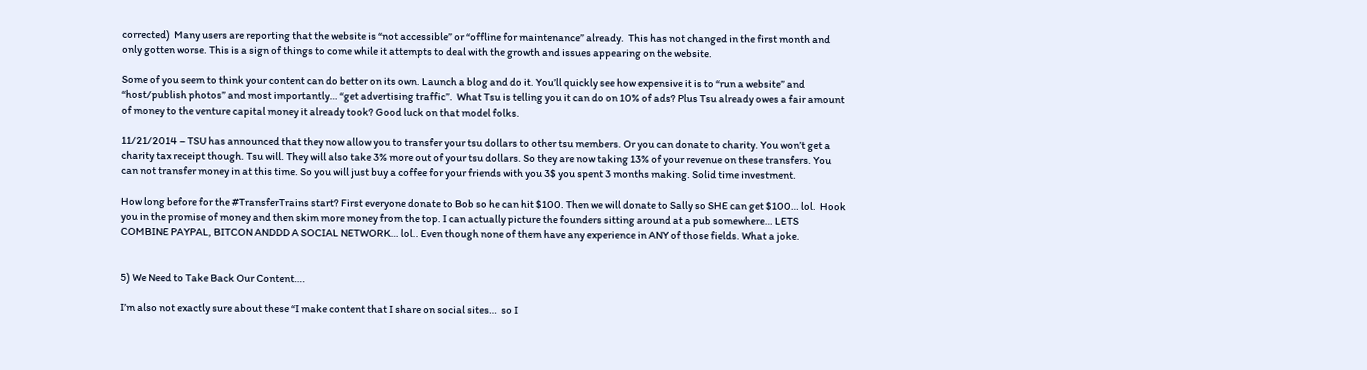corrected)  Many users are reporting that the website is “not accessible” or “offline for maintenance” already.  This has not changed in the first month and only gotten worse. This is a sign of things to come while it attempts to deal with the growth and issues appearing on the website.

Some of you seem to think your content can do better on its own. Launch a blog and do it. You’ll quickly see how expensive it is to “run a website” and “host/publish photos” and most importantly… “get advertising traffic”.  What Tsu is telling you it can do on 10% of ads? Plus Tsu already owes a fair amount of money to the venture capital money it already took? Good luck on that model folks.

11/21/2014 – TSU has announced that they now allow you to transfer your tsu dollars to other tsu members. Or you can donate to charity. You won’t get a charity tax receipt though. Tsu will. They will also take 3% more out of your tsu dollars. So they are now taking 13% of your revenue on these transfers. You can not transfer money in at this time. So you will just buy a coffee for your friends with you 3$ you spent 3 months making. Solid time investment.

How long before for the #TransferTrains start? First everyone donate to Bob so he can hit $100. Then we will donate to Sally so SHE can get $100… lol.  Hook you in the promise of money and then skim more money from the top. I can actually picture the founders sitting around at a pub somewhere… LETS COMBINE PAYPAL, BITCON ANDDD A SOCIAL NETWORK… lol.. Even though none of them have any experience in ANY of those fields. What a joke.


5) We Need to Take Back Our Content….

I’m also not exactly sure about these “I make content that I share on social sites…  so I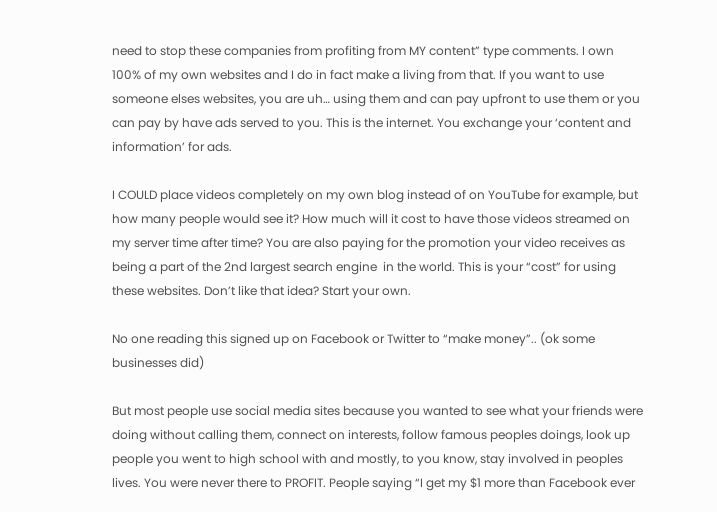need to stop these companies from profiting from MY content” type comments. I own 100% of my own websites and I do in fact make a living from that. If you want to use someone elses websites, you are uh… using them and can pay upfront to use them or you can pay by have ads served to you. This is the internet. You exchange your ‘content and information’ for ads.

I COULD place videos completely on my own blog instead of on YouTube for example, but how many people would see it? How much will it cost to have those videos streamed on my server time after time? You are also paying for the promotion your video receives as being a part of the 2nd largest search engine  in the world. This is your “cost” for using these websites. Don’t like that idea? Start your own.

No one reading this signed up on Facebook or Twitter to “make money”.. (ok some businesses did)

But most people use social media sites because you wanted to see what your friends were doing without calling them, connect on interests, follow famous peoples doings, look up people you went to high school with and mostly, to you know, stay involved in peoples lives. You were never there to PROFIT. People saying “I get my $1 more than Facebook ever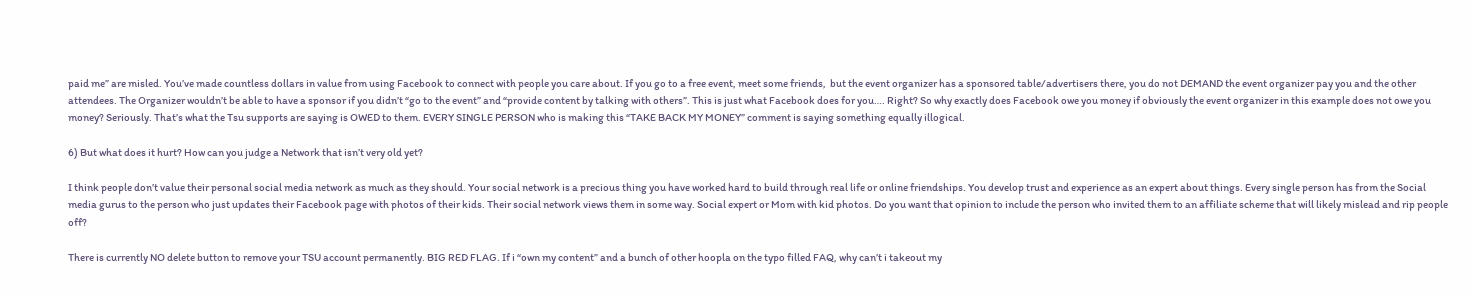paid me” are misled. You’ve made countless dollars in value from using Facebook to connect with people you care about. If you go to a free event, meet some friends,  but the event organizer has a sponsored table/advertisers there, you do not DEMAND the event organizer pay you and the other attendees. The Organizer wouldn’t be able to have a sponsor if you didn’t “go to the event” and “provide content by talking with others”. This is just what Facebook does for you…. Right? So why exactly does Facebook owe you money if obviously the event organizer in this example does not owe you money? Seriously. That’s what the Tsu supports are saying is OWED to them. EVERY SINGLE PERSON who is making this “TAKE BACK MY MONEY” comment is saying something equally illogical.

6) But what does it hurt? How can you judge a Network that isn’t very old yet?

I think people don’t value their personal social media network as much as they should. Your social network is a precious thing you have worked hard to build through real life or online friendships. You develop trust and experience as an expert about things. Every single person has from the Social media gurus to the person who just updates their Facebook page with photos of their kids. Their social network views them in some way. Social expert or Mom with kid photos. Do you want that opinion to include the person who invited them to an affiliate scheme that will likely mislead and rip people off?

There is currently NO delete button to remove your TSU account permanently. BIG RED FLAG. If i “own my content” and a bunch of other hoopla on the typo filled FAQ, why can’t i takeout my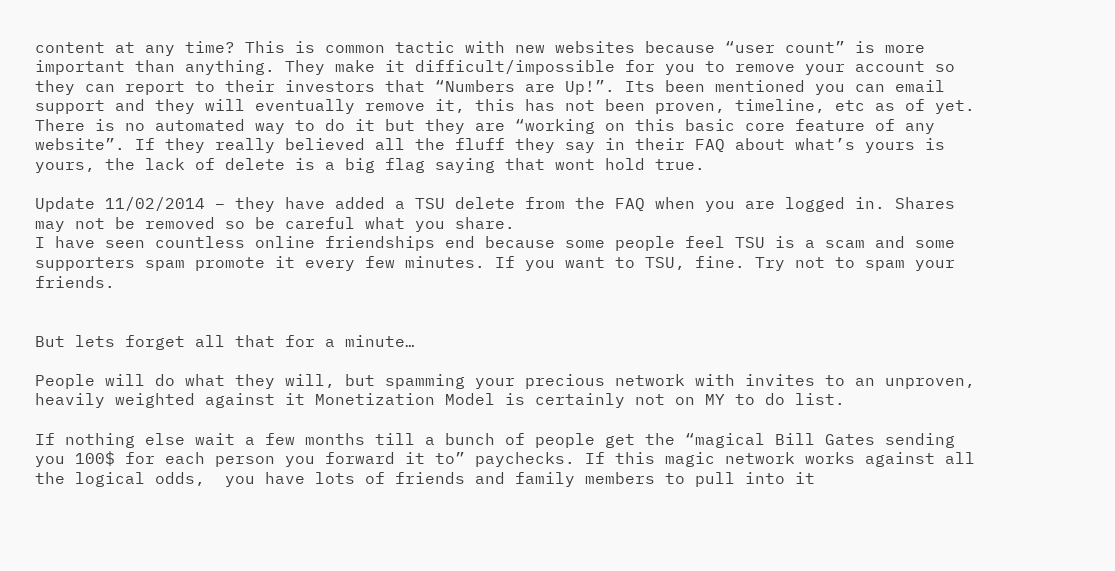content at any time? This is common tactic with new websites because “user count” is more important than anything. They make it difficult/impossible for you to remove your account so they can report to their investors that “Numbers are Up!”. Its been mentioned you can email support and they will eventually remove it, this has not been proven, timeline, etc as of yet. There is no automated way to do it but they are “working on this basic core feature of any website”. If they really believed all the fluff they say in their FAQ about what’s yours is yours, the lack of delete is a big flag saying that wont hold true.

Update 11/02/2014 – they have added a TSU delete from the FAQ when you are logged in. Shares may not be removed so be careful what you share.
I have seen countless online friendships end because some people feel TSU is a scam and some supporters spam promote it every few minutes. If you want to TSU, fine. Try not to spam your friends.


But lets forget all that for a minute…

People will do what they will, but spamming your precious network with invites to an unproven, heavily weighted against it Monetization Model is certainly not on MY to do list.

If nothing else wait a few months till a bunch of people get the “magical Bill Gates sending you 100$ for each person you forward it to” paychecks. If this magic network works against all the logical odds,  you have lots of friends and family members to pull into it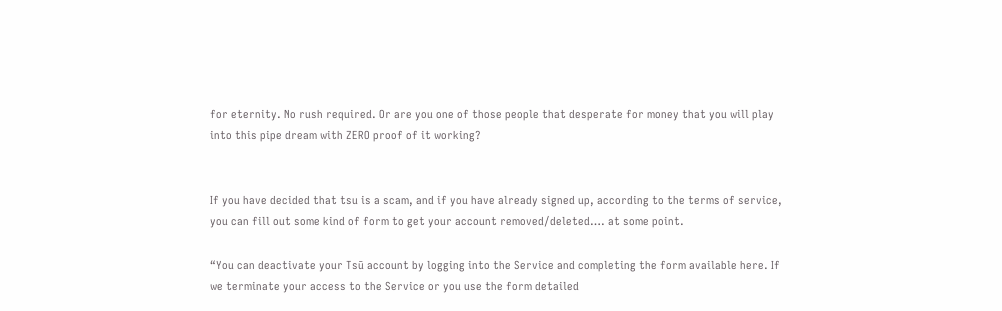for eternity. No rush required. Or are you one of those people that desperate for money that you will play into this pipe dream with ZERO proof of it working?


If you have decided that tsu is a scam, and if you have already signed up, according to the terms of service,  you can fill out some kind of form to get your account removed/deleted…. at some point.

“You can deactivate your Tsū account by logging into the Service and completing the form available here. If we terminate your access to the Service or you use the form detailed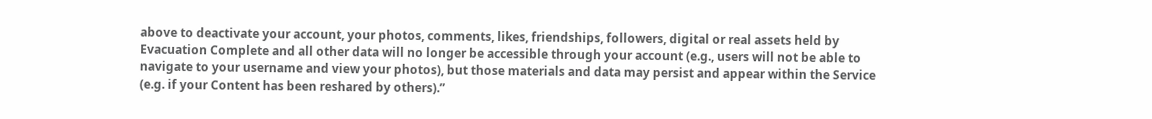above to deactivate your account, your photos, comments, likes, friendships, followers, digital or real assets held by Evacuation Complete and all other data will no longer be accessible through your account (e.g., users will not be able to navigate to your username and view your photos), but those materials and data may persist and appear within the Service (e.g. if your Content has been reshared by others).”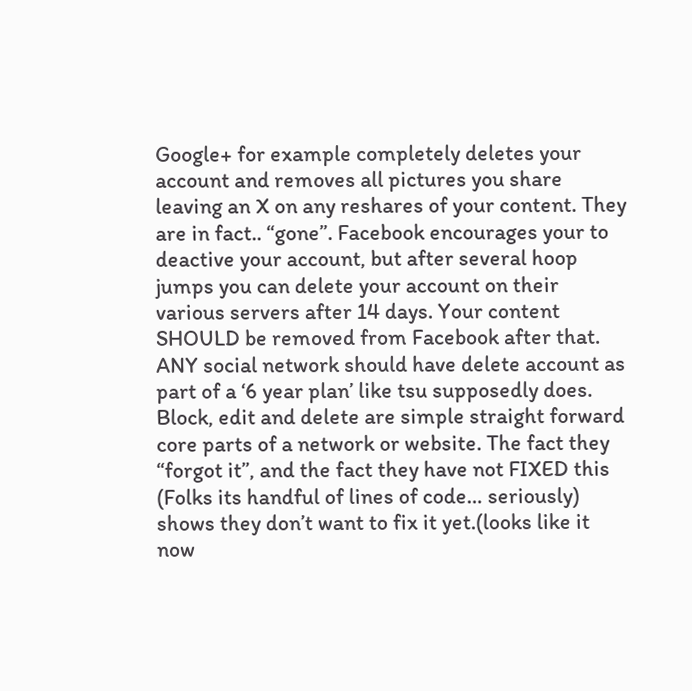Google+ for example completely deletes your account and removes all pictures you share leaving an X on any reshares of your content. They are in fact.. “gone”. Facebook encourages your to deactive your account, but after several hoop jumps you can delete your account on their various servers after 14 days. Your content SHOULD be removed from Facebook after that. ANY social network should have delete account as part of a ‘6 year plan’ like tsu supposedly does. Block, edit and delete are simple straight forward core parts of a network or website. The fact they “forgot it”, and the fact they have not FIXED this (Folks its handful of lines of code… seriously) shows they don’t want to fix it yet.(looks like it now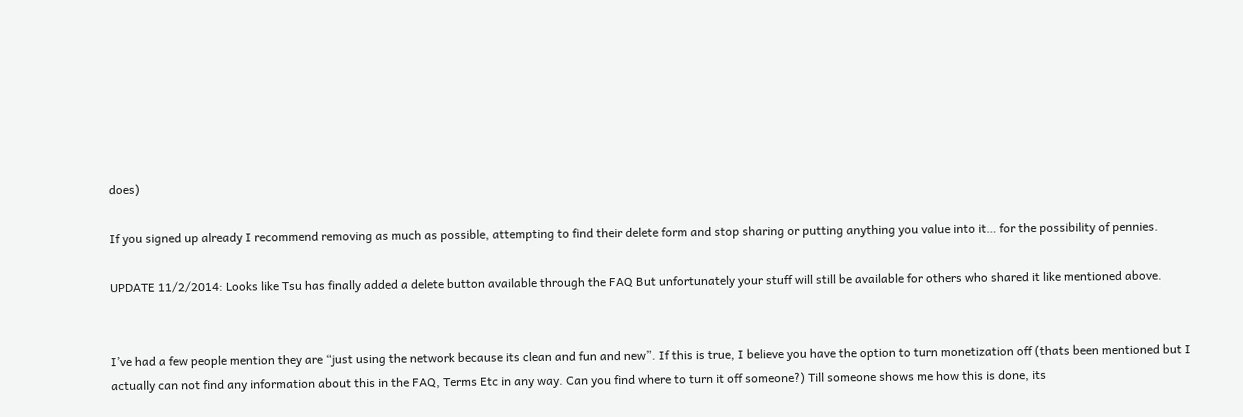does)

If you signed up already I recommend removing as much as possible, attempting to find their delete form and stop sharing or putting anything you value into it… for the possibility of pennies.

UPDATE 11/2/2014: Looks like Tsu has finally added a delete button available through the FAQ But unfortunately your stuff will still be available for others who shared it like mentioned above.


I’ve had a few people mention they are “just using the network because its clean and fun and new”. If this is true, I believe you have the option to turn monetization off (thats been mentioned but I actually can not find any information about this in the FAQ, Terms Etc in any way. Can you find where to turn it off someone?) Till someone shows me how this is done, its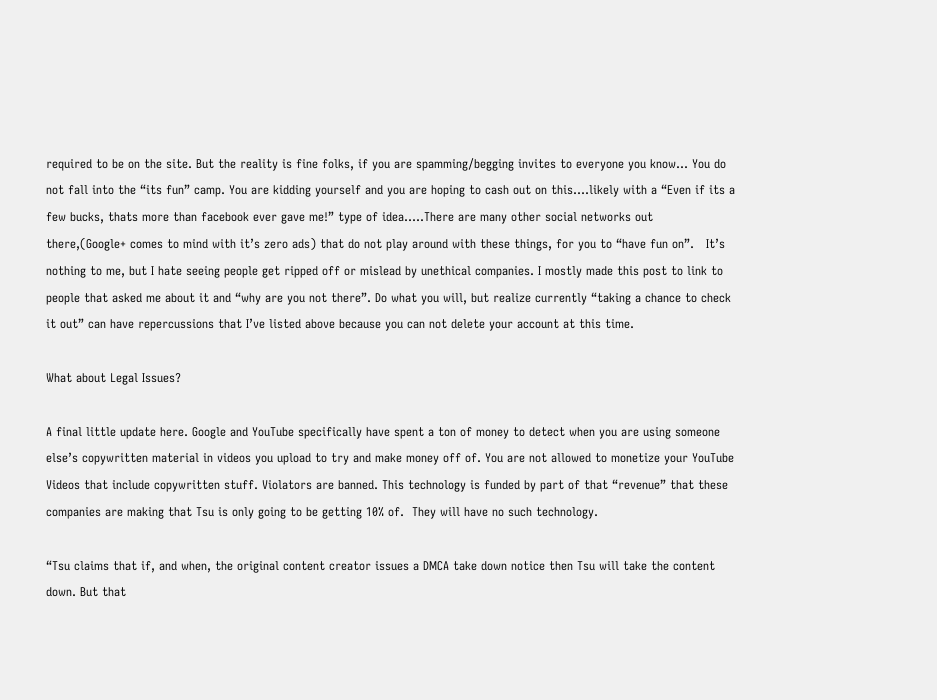required to be on the site. But the reality is fine folks, if you are spamming/begging invites to everyone you know… You do not fall into the “its fun” camp. You are kidding yourself and you are hoping to cash out on this….likely with a “Even if its a few bucks, thats more than facebook ever gave me!” type of idea…..There are many other social networks out there,(Google+ comes to mind with it’s zero ads) that do not play around with these things, for you to “have fun on”.   It’s nothing to me, but I hate seeing people get ripped off or mislead by unethical companies. I mostly made this post to link to people that asked me about it and “why are you not there”. Do what you will, but realize currently “taking a chance to check it out” can have repercussions that I’ve listed above because you can not delete your account at this time.

What about Legal Issues?

A final little update here. Google and YouTube specifically have spent a ton of money to detect when you are using someone else’s copywritten material in videos you upload to try and make money off of. You are not allowed to monetize your YouTube Videos that include copywritten stuff. Violators are banned. This technology is funded by part of that “revenue” that these companies are making that Tsu is only going to be getting 10% of.  They will have no such technology.

“Tsu claims that if, and when, the original content creator issues a DMCA take down notice then Tsu will take the content down. But that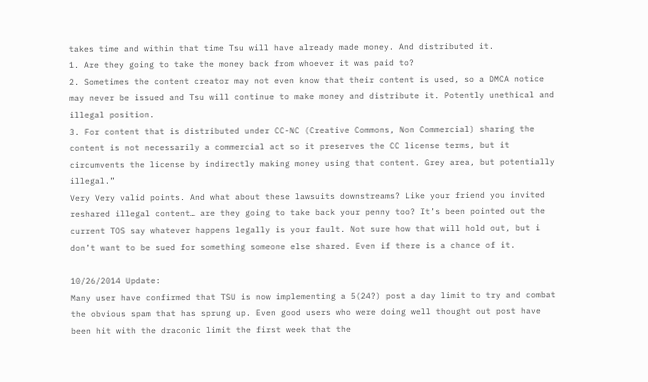takes time and within that time Tsu will have already made money. And distributed it.
1. Are they going to take the money back from whoever it was paid to?
2. Sometimes the content creator may not even know that their content is used, so a DMCA notice may never be issued and Tsu will continue to make money and distribute it. Potently unethical and illegal position.
3. For content that is distributed under CC-NC (Creative Commons, Non Commercial) sharing the content is not necessarily a commercial act so it preserves the CC license terms, but it circumvents the license by indirectly making money using that content. Grey area, but potentially illegal.”
Very Very valid points. And what about these lawsuits downstreams? Like your friend you invited reshared illegal content… are they going to take back your penny too? It’s been pointed out the current TOS say whatever happens legally is your fault. Not sure how that will hold out, but i don’t want to be sued for something someone else shared. Even if there is a chance of it.

10/26/2014 Update:
Many user have confirmed that TSU is now implementing a 5(24?) post a day limit to try and combat the obvious spam that has sprung up. Even good users who were doing well thought out post have been hit with the draconic limit the first week that the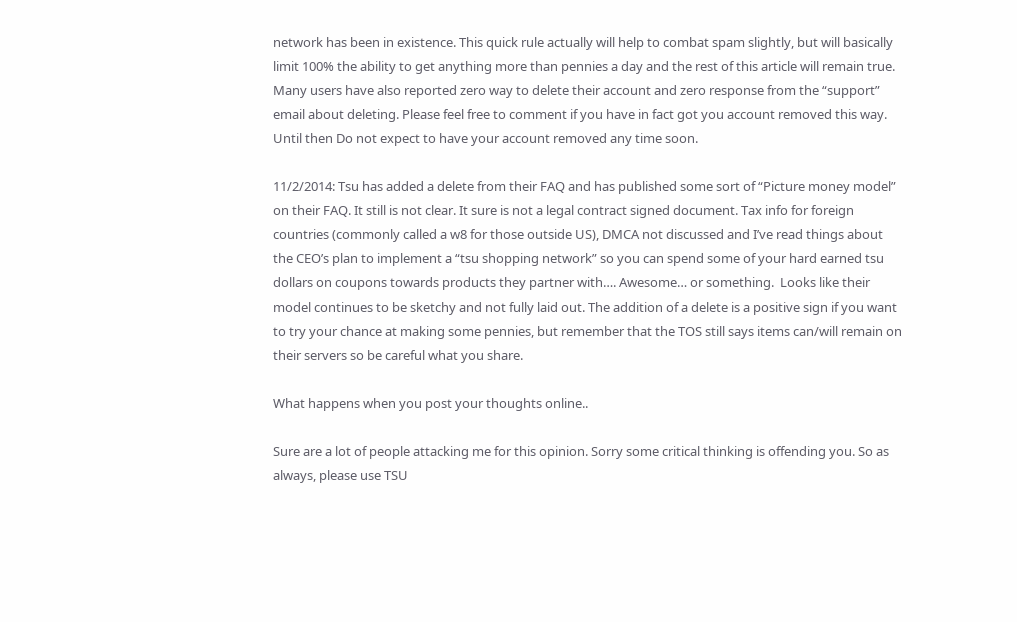network has been in existence. This quick rule actually will help to combat spam slightly, but will basically limit 100% the ability to get anything more than pennies a day and the rest of this article will remain true. Many users have also reported zero way to delete their account and zero response from the “support” email about deleting. Please feel free to comment if you have in fact got you account removed this way. Until then Do not expect to have your account removed any time soon.

11/2/2014: Tsu has added a delete from their FAQ and has published some sort of “Picture money model” on their FAQ. It still is not clear. It sure is not a legal contract signed document. Tax info for foreign countries (commonly called a w8 for those outside US), DMCA not discussed and I’ve read things about the CEO’s plan to implement a “tsu shopping network” so you can spend some of your hard earned tsu dollars on coupons towards products they partner with…. Awesome… or something.  Looks like their model continues to be sketchy and not fully laid out. The addition of a delete is a positive sign if you want to try your chance at making some pennies, but remember that the TOS still says items can/will remain on their servers so be careful what you share.

What happens when you post your thoughts online..

Sure are a lot of people attacking me for this opinion. Sorry some critical thinking is offending you. So as always, please use TSU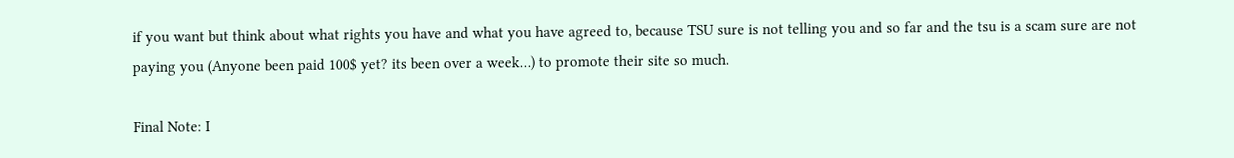if you want but think about what rights you have and what you have agreed to, because TSU sure is not telling you and so far and the tsu is a scam sure are not paying you (Anyone been paid 100$ yet? its been over a week…) to promote their site so much.

Final Note: I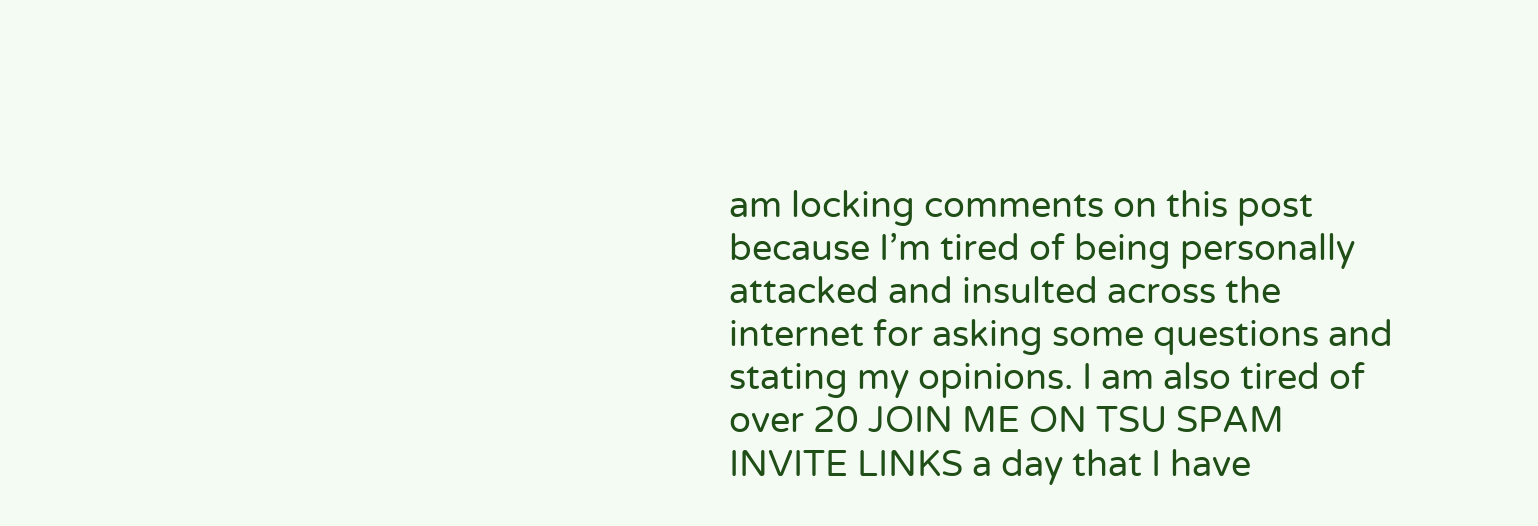am locking comments on this post because I’m tired of being personally attacked and insulted across the internet for asking some questions and stating my opinions. I am also tired of over 20 JOIN ME ON TSU SPAM INVITE LINKS a day that I have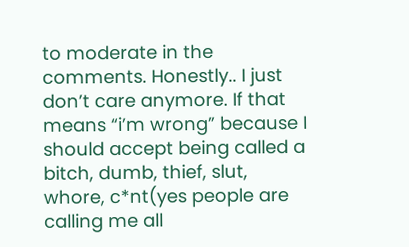to moderate in the comments. Honestly.. I just don’t care anymore. If that means “i’m wrong” because I should accept being called a bitch, dumb, thief, slut, whore, c*nt(yes people are calling me all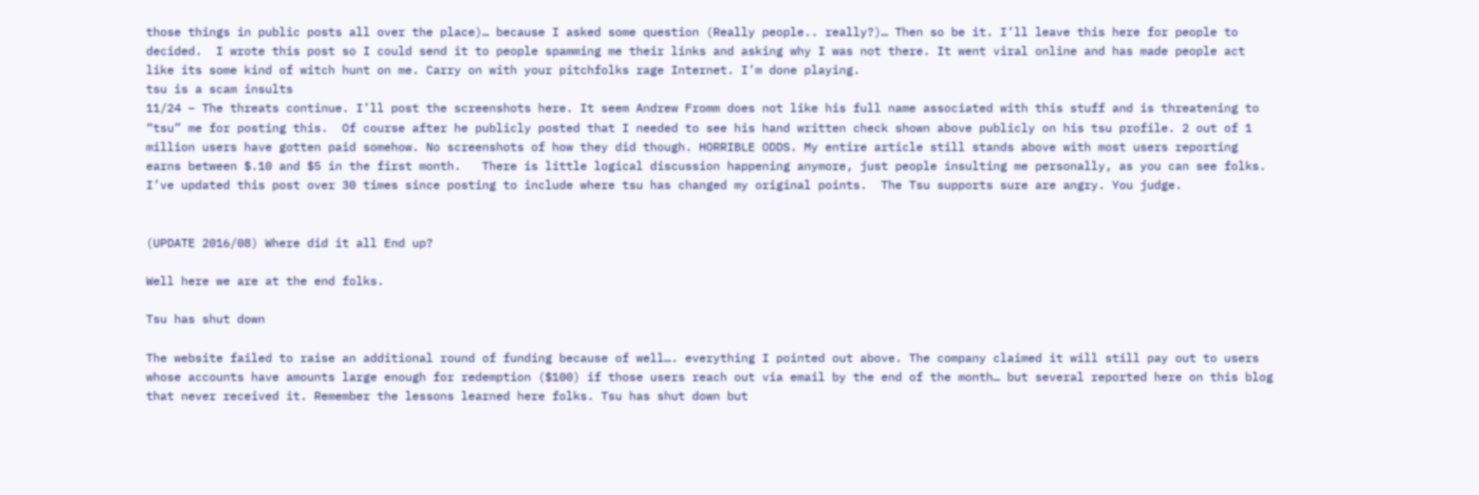those things in public posts all over the place)… because I asked some question (Really people.. really?)… Then so be it. I’ll leave this here for people to decided.  I wrote this post so I could send it to people spamming me their links and asking why I was not there. It went viral online and has made people act like its some kind of witch hunt on me. Carry on with your pitchfolks rage Internet. I’m done playing.
tsu is a scam insults
11/24 – The threats continue. I’ll post the screenshots here. It seem Andrew Fromm does not like his full name associated with this stuff and is threatening to “tsu” me for posting this.  Of course after he publicly posted that I needed to see his hand written check shown above publicly on his tsu profile. 2 out of 1 million users have gotten paid somehow. No screenshots of how they did though. HORRIBLE ODDS. My entire article still stands above with most users reporting earns between $.10 and $5 in the first month.   There is little logical discussion happening anymore, just people insulting me personally, as you can see folks. I’ve updated this post over 30 times since posting to include where tsu has changed my original points.  The Tsu supports sure are angry. You judge.


(UPDATE 2016/08) Where did it all End up?

Well here we are at the end folks.

Tsu has shut down

The website failed to raise an additional round of funding because of well…. everything I pointed out above. The company claimed it will still pay out to users whose accounts have amounts large enough for redemption ($100) if those users reach out via email by the end of the month… but several reported here on this blog that never received it. Remember the lessons learned here folks. Tsu has shut down but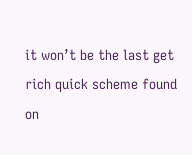it won’t be the last get rich quick scheme found on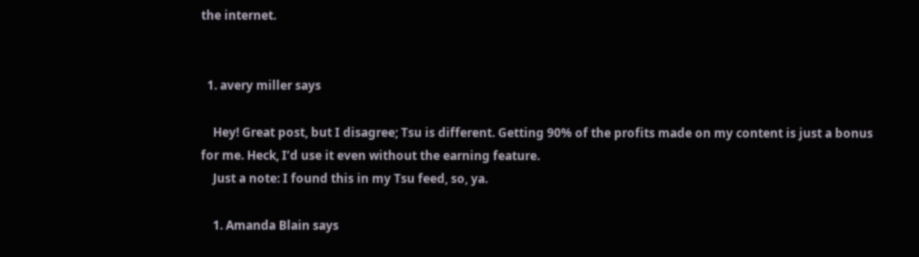the internet.


  1. avery miller says

    Hey! Great post, but I disagree; Tsu is different. Getting 90% of the profits made on my content is just a bonus for me. Heck, I’d use it even without the earning feature.
    Just a note: I found this in my Tsu feed, so, ya.

    1. Amanda Blain says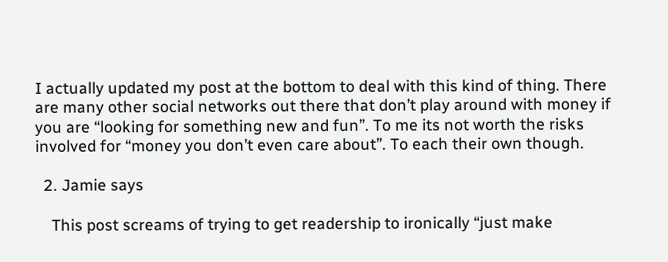I actually updated my post at the bottom to deal with this kind of thing. There are many other social networks out there that don’t play around with money if you are “looking for something new and fun”. To me its not worth the risks involved for “money you don’t even care about”. To each their own though.

  2. Jamie says

    This post screams of trying to get readership to ironically “just make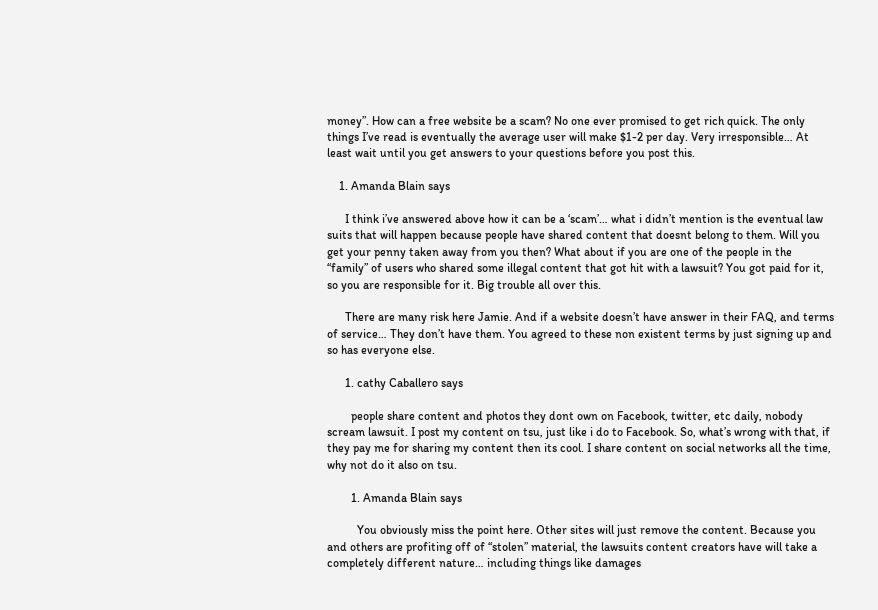money”. How can a free website be a scam? No one ever promised to get rich quick. The only things I’ve read is eventually the average user will make $1-2 per day. Very irresponsible… At least wait until you get answers to your questions before you post this.

    1. Amanda Blain says

      I think i’ve answered above how it can be a ‘scam’… what i didn’t mention is the eventual law suits that will happen because people have shared content that doesnt belong to them. Will you get your penny taken away from you then? What about if you are one of the people in the “family” of users who shared some illegal content that got hit with a lawsuit? You got paid for it, so you are responsible for it. Big trouble all over this.

      There are many risk here Jamie. And if a website doesn’t have answer in their FAQ, and terms of service… They don’t have them. You agreed to these non existent terms by just signing up and so has everyone else.

      1. cathy Caballero says

        people share content and photos they dont own on Facebook, twitter, etc daily, nobody scream lawsuit. I post my content on tsu, just like i do to Facebook. So, what’s wrong with that, if they pay me for sharing my content then its cool. I share content on social networks all the time, why not do it also on tsu.

        1. Amanda Blain says

          You obviously miss the point here. Other sites will just remove the content. Because you and others are profiting off of “stolen” material, the lawsuits content creators have will take a completely different nature… including things like damages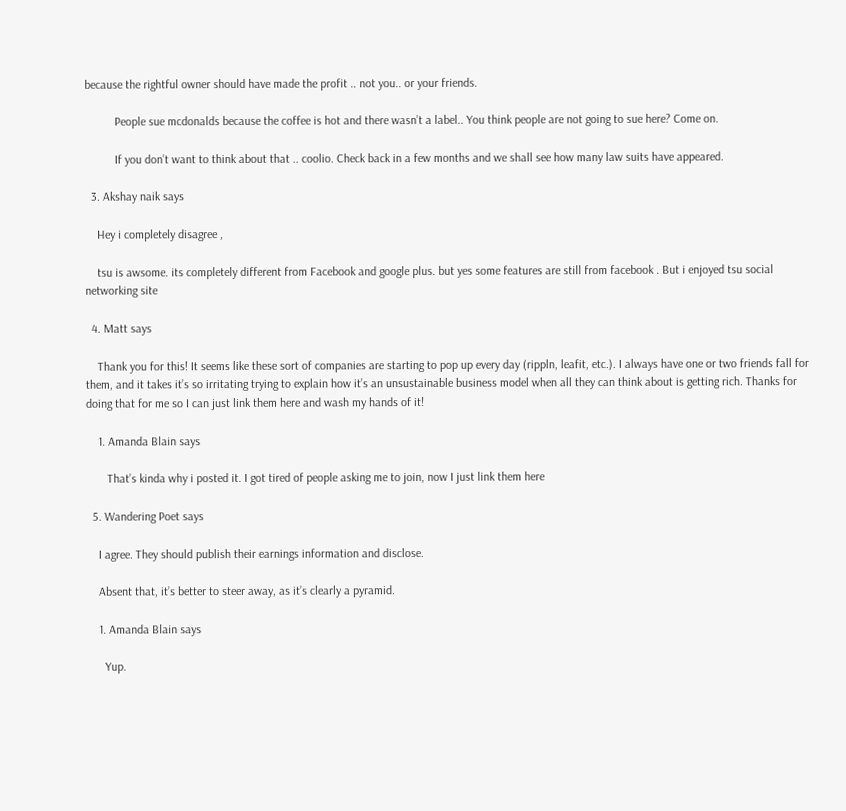because the rightful owner should have made the profit .. not you.. or your friends.

          People sue mcdonalds because the coffee is hot and there wasn’t a label.. You think people are not going to sue here? Come on.

          If you don’t want to think about that .. coolio. Check back in a few months and we shall see how many law suits have appeared.

  3. Akshay naik says

    Hey i completely disagree ,

    tsu is awsome. its completely different from Facebook and google plus. but yes some features are still from facebook . But i enjoyed tsu social networking site

  4. Matt says

    Thank you for this! It seems like these sort of companies are starting to pop up every day (rippln, leafit, etc.). I always have one or two friends fall for them, and it takes it’s so irritating trying to explain how it’s an unsustainable business model when all they can think about is getting rich. Thanks for doing that for me so I can just link them here and wash my hands of it!

    1. Amanda Blain says

       That’s kinda why i posted it. I got tired of people asking me to join, now I just link them here

  5. Wandering Poet says

    I agree. They should publish their earnings information and disclose.

    Absent that, it’s better to steer away, as it’s clearly a pyramid.

    1. Amanda Blain says

      Yup.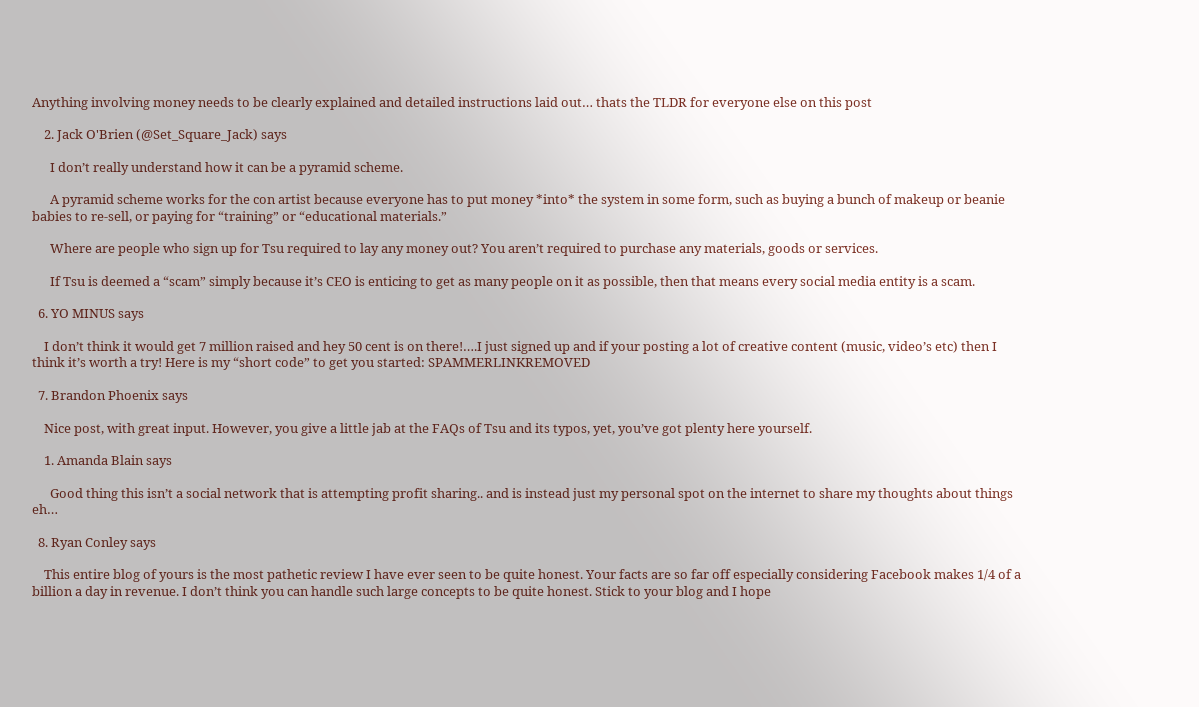Anything involving money needs to be clearly explained and detailed instructions laid out… thats the TLDR for everyone else on this post

    2. Jack O'Brien (@Set_Square_Jack) says

      I don’t really understand how it can be a pyramid scheme.

      A pyramid scheme works for the con artist because everyone has to put money *into* the system in some form, such as buying a bunch of makeup or beanie babies to re-sell, or paying for “training” or “educational materials.”

      Where are people who sign up for Tsu required to lay any money out? You aren’t required to purchase any materials, goods or services.

      If Tsu is deemed a “scam” simply because it’s CEO is enticing to get as many people on it as possible, then that means every social media entity is a scam.

  6. YO MINUS says

    I don’t think it would get 7 million raised and hey 50 cent is on there!….I just signed up and if your posting a lot of creative content (music, video’s etc) then I think it’s worth a try! Here is my “short code” to get you started: SPAMMERLINKREMOVED

  7. Brandon Phoenix says

    Nice post, with great input. However, you give a little jab at the FAQs of Tsu and its typos, yet, you’ve got plenty here yourself.

    1. Amanda Blain says

      Good thing this isn’t a social network that is attempting profit sharing.. and is instead just my personal spot on the internet to share my thoughts about things eh…

  8. Ryan Conley says

    This entire blog of yours is the most pathetic review I have ever seen to be quite honest. Your facts are so far off especially considering Facebook makes 1/4 of a billion a day in revenue. I don’t think you can handle such large concepts to be quite honest. Stick to your blog and I hope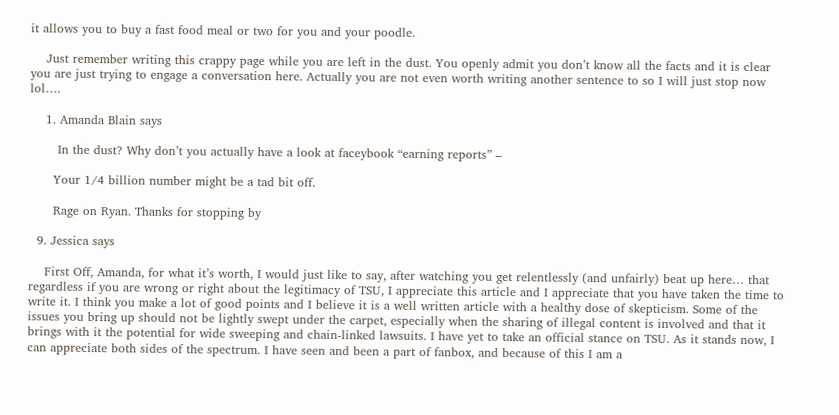it allows you to buy a fast food meal or two for you and your poodle.

    Just remember writing this crappy page while you are left in the dust. You openly admit you don’t know all the facts and it is clear you are just trying to engage a conversation here. Actually you are not even worth writing another sentence to so I will just stop now lol….

    1. Amanda Blain says

       In the dust? Why don’t you actually have a look at faceybook “earning reports” –

      Your 1/4 billion number might be a tad bit off.

      Rage on Ryan. Thanks for stopping by

  9. Jessica says

    First Off, Amanda, for what it’s worth, I would just like to say, after watching you get relentlessly (and unfairly) beat up here… that regardless if you are wrong or right about the legitimacy of TSU, I appreciate this article and I appreciate that you have taken the time to write it. I think you make a lot of good points and I believe it is a well written article with a healthy dose of skepticism. Some of the issues you bring up should not be lightly swept under the carpet, especially when the sharing of illegal content is involved and that it brings with it the potential for wide sweeping and chain-linked lawsuits. I have yet to take an official stance on TSU. As it stands now, I can appreciate both sides of the spectrum. I have seen and been a part of fanbox, and because of this I am a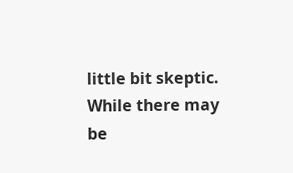little bit skeptic. While there may be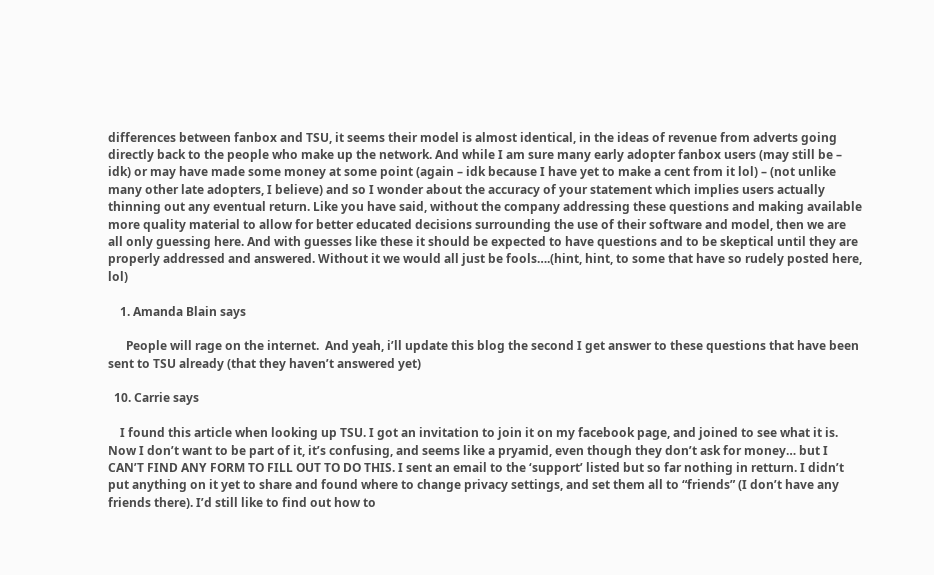differences between fanbox and TSU, it seems their model is almost identical, in the ideas of revenue from adverts going directly back to the people who make up the network. And while I am sure many early adopter fanbox users (may still be – idk) or may have made some money at some point (again – idk because I have yet to make a cent from it lol) – (not unlike many other late adopters, I believe) and so I wonder about the accuracy of your statement which implies users actually thinning out any eventual return. Like you have said, without the company addressing these questions and making available more quality material to allow for better educated decisions surrounding the use of their software and model, then we are all only guessing here. And with guesses like these it should be expected to have questions and to be skeptical until they are properly addressed and answered. Without it we would all just be fools….(hint, hint, to some that have so rudely posted here, lol)

    1. Amanda Blain says

      People will rage on the internet.  And yeah, i’ll update this blog the second I get answer to these questions that have been sent to TSU already (that they haven’t answered yet)

  10. Carrie says

    I found this article when looking up TSU. I got an invitation to join it on my facebook page, and joined to see what it is. Now I don’t want to be part of it, it’s confusing, and seems like a pryamid, even though they don’t ask for money… but I CAN’T FIND ANY FORM TO FILL OUT TO DO THIS. I sent an email to the ‘support’ listed but so far nothing in retturn. I didn’t put anything on it yet to share and found where to change privacy settings, and set them all to “friends” (I don’t have any friends there). I’d still like to find out how to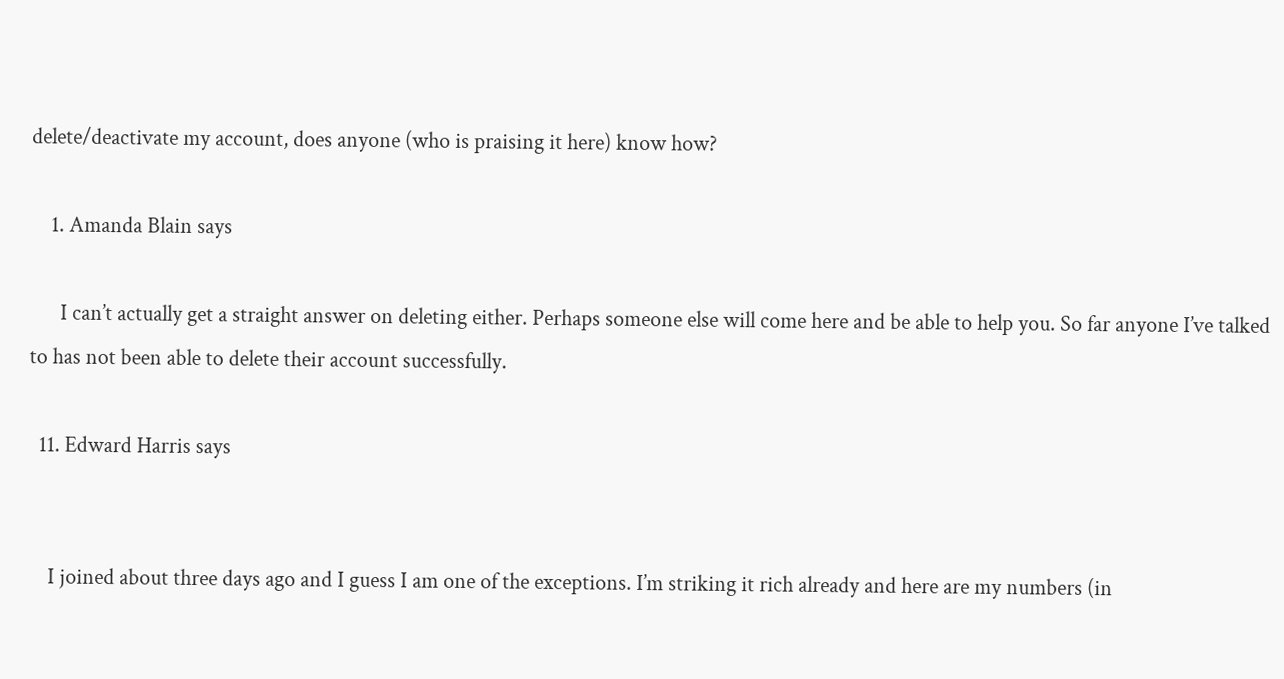delete/deactivate my account, does anyone (who is praising it here) know how?

    1. Amanda Blain says

      I can’t actually get a straight answer on deleting either. Perhaps someone else will come here and be able to help you. So far anyone I’ve talked to has not been able to delete their account successfully.

  11. Edward Harris says


    I joined about three days ago and I guess I am one of the exceptions. I’m striking it rich already and here are my numbers (in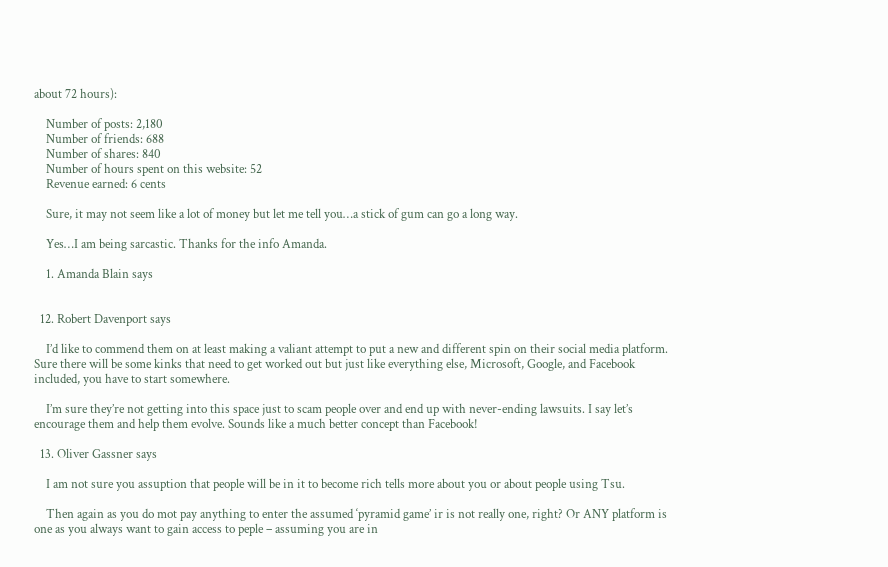about 72 hours):

    Number of posts: 2,180
    Number of friends: 688
    Number of shares: 840
    Number of hours spent on this website: 52
    Revenue earned: 6 cents

    Sure, it may not seem like a lot of money but let me tell you…a stick of gum can go a long way.

    Yes…I am being sarcastic. Thanks for the info Amanda.

    1. Amanda Blain says


  12. Robert Davenport says

    I’d like to commend them on at least making a valiant attempt to put a new and different spin on their social media platform. Sure there will be some kinks that need to get worked out but just like everything else, Microsoft, Google, and Facebook included, you have to start somewhere.

    I’m sure they’re not getting into this space just to scam people over and end up with never-ending lawsuits. I say let’s encourage them and help them evolve. Sounds like a much better concept than Facebook!

  13. Oliver Gassner says

    I am not sure you assuption that people will be in it to become rich tells more about you or about people using Tsu.

    Then again as you do mot pay anything to enter the assumed ‘pyramid game’ ir is not really one, right? Or ANY platform is one as you always want to gain access to peple – assuming you are in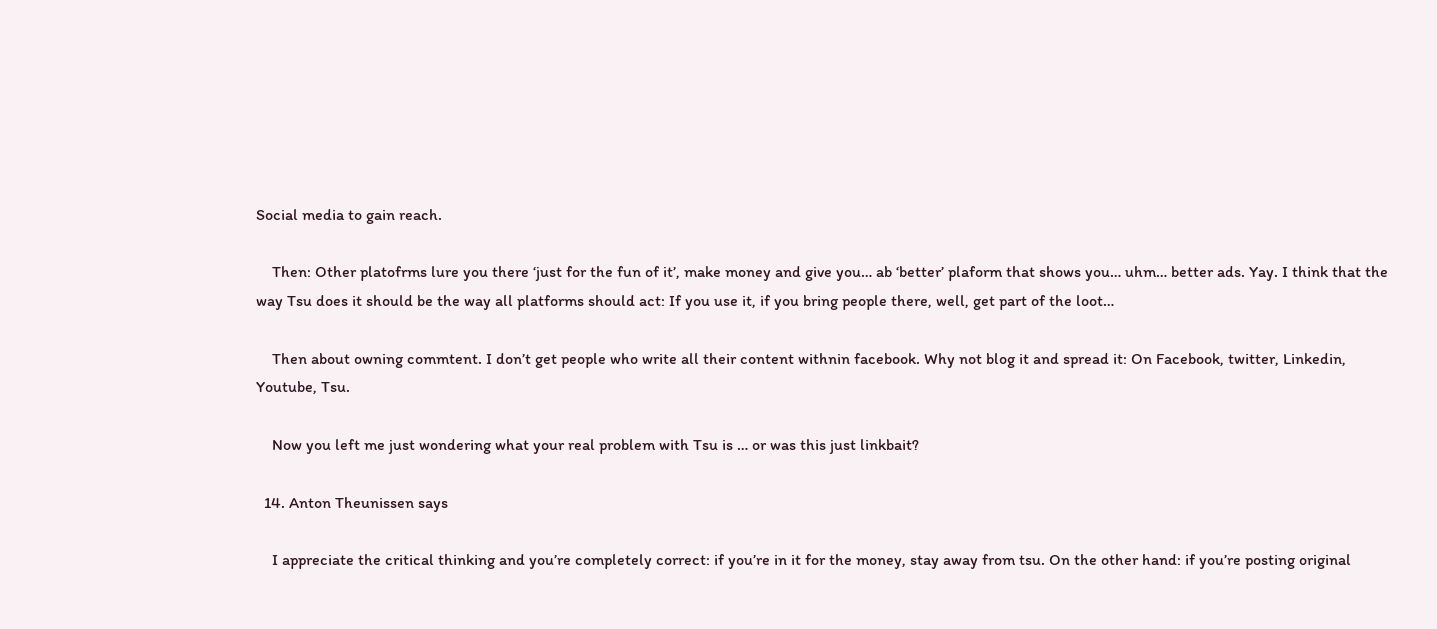Social media to gain reach.

    Then: Other platofrms lure you there ‘just for the fun of it’, make money and give you… ab ‘better’ plaform that shows you… uhm… better ads. Yay. I think that the way Tsu does it should be the way all platforms should act: If you use it, if you bring people there, well, get part of the loot…

    Then about owning commtent. I don’t get people who write all their content withnin facebook. Why not blog it and spread it: On Facebook, twitter, Linkedin, Youtube, Tsu.

    Now you left me just wondering what your real problem with Tsu is … or was this just linkbait?

  14. Anton Theunissen says

    I appreciate the critical thinking and you’re completely correct: if you’re in it for the money, stay away from tsu. On the other hand: if you’re posting original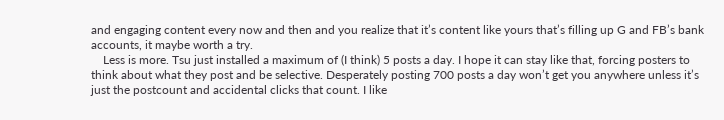and engaging content every now and then and you realize that it’s content like yours that’s filling up G and FB’s bank accounts, it maybe worth a try.
    Less is more. Tsu just installed a maximum of (I think) 5 posts a day. I hope it can stay like that, forcing posters to think about what they post and be selective. Desperately posting 700 posts a day won’t get you anywhere unless it’s just the postcount and accidental clicks that count. I like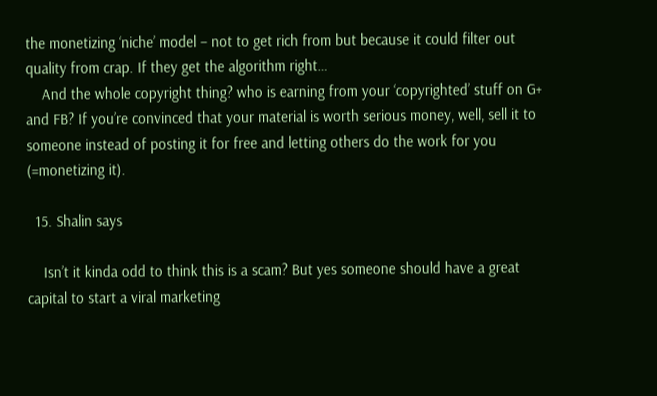the monetizing ‘niche’ model – not to get rich from but because it could filter out quality from crap. If they get the algorithm right…
    And the whole copyright thing? who is earning from your ‘copyrighted’ stuff on G+ and FB? If you’re convinced that your material is worth serious money, well, sell it to someone instead of posting it for free and letting others do the work for you (=monetizing it).

  15. Shalin says

    Isn’t it kinda odd to think this is a scam? But yes someone should have a great capital to start a viral marketing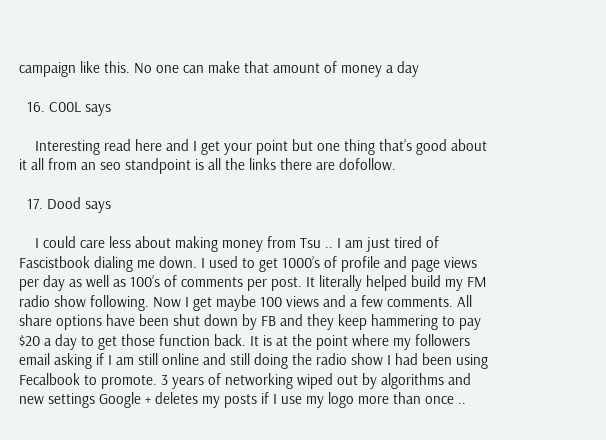campaign like this. No one can make that amount of money a day

  16. C00L says

    Interesting read here and I get your point but one thing that’s good about it all from an seo standpoint is all the links there are dofollow.

  17. Dood says

    I could care less about making money from Tsu .. I am just tired of Fascistbook dialing me down. I used to get 1000’s of profile and page views per day as well as 100’s of comments per post. It literally helped build my FM radio show following. Now I get maybe 100 views and a few comments. All share options have been shut down by FB and they keep hammering to pay $20 a day to get those function back. It is at the point where my followers email asking if I am still online and still doing the radio show I had been using Fecalbook to promote. 3 years of networking wiped out by algorithms and new settings Google + deletes my posts if I use my logo more than once ..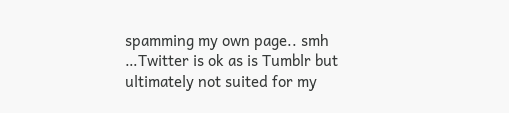spamming my own page.. smh …Twitter is ok as is Tumblr but ultimately not suited for my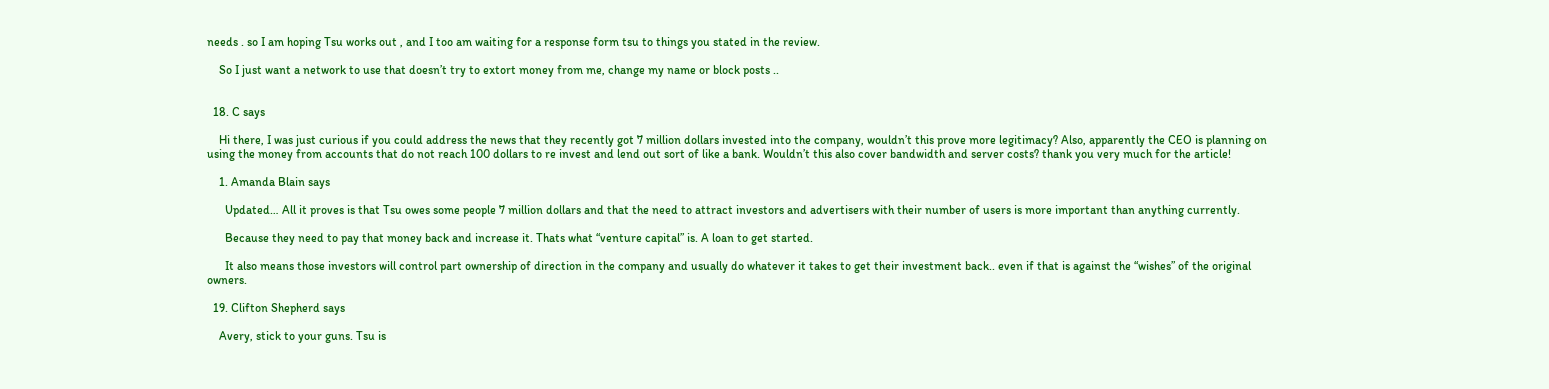needs . so I am hoping Tsu works out , and I too am waiting for a response form tsu to things you stated in the review.

    So I just want a network to use that doesn’t try to extort money from me, change my name or block posts ..


  18. C says

    Hi there, I was just curious if you could address the news that they recently got 7 million dollars invested into the company, wouldn’t this prove more legitimacy? Also, apparently the CEO is planning on using the money from accounts that do not reach 100 dollars to re invest and lend out sort of like a bank. Wouldn’t this also cover bandwidth and server costs? thank you very much for the article!

    1. Amanda Blain says

      Updated… All it proves is that Tsu owes some people 7 million dollars and that the need to attract investors and advertisers with their number of users is more important than anything currently.

      Because they need to pay that money back and increase it. Thats what “venture capital” is. A loan to get started.

      It also means those investors will control part ownership of direction in the company and usually do whatever it takes to get their investment back.. even if that is against the “wishes” of the original owners.

  19. Clifton Shepherd says

    Avery, stick to your guns. Tsu is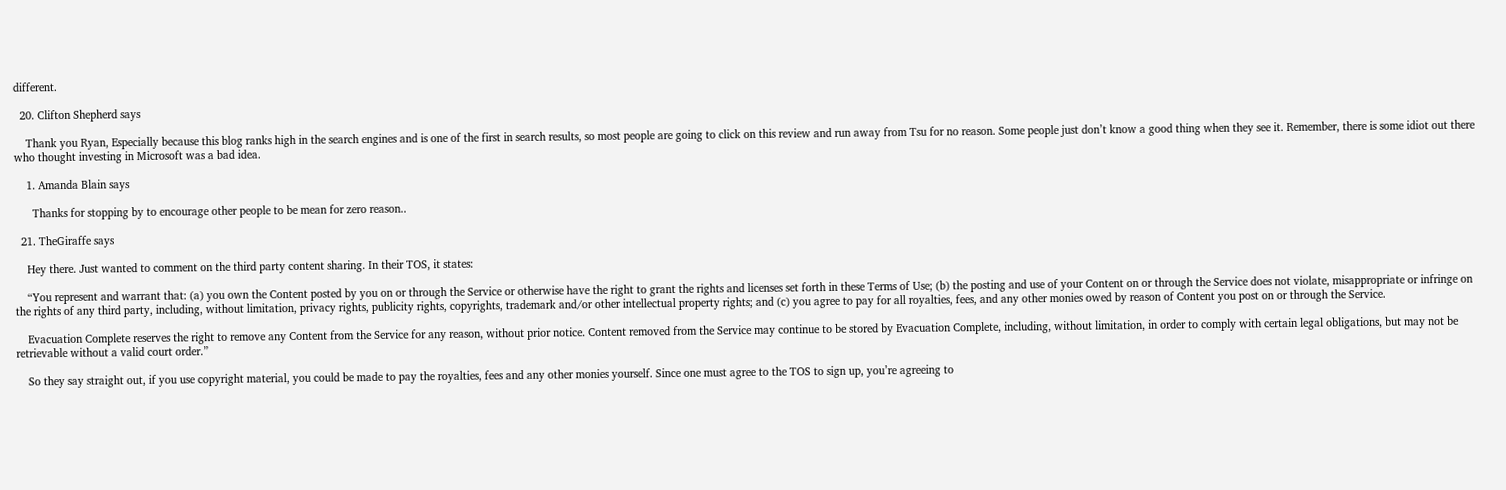different.

  20. Clifton Shepherd says

    Thank you Ryan, Especially because this blog ranks high in the search engines and is one of the first in search results, so most people are going to click on this review and run away from Tsu for no reason. Some people just don’t know a good thing when they see it. Remember, there is some idiot out there who thought investing in Microsoft was a bad idea.

    1. Amanda Blain says

      Thanks for stopping by to encourage other people to be mean for zero reason..

  21. TheGiraffe says

    Hey there. Just wanted to comment on the third party content sharing. In their TOS, it states:

    “You represent and warrant that: (a) you own the Content posted by you on or through the Service or otherwise have the right to grant the rights and licenses set forth in these Terms of Use; (b) the posting and use of your Content on or through the Service does not violate, misappropriate or infringe on the rights of any third party, including, without limitation, privacy rights, publicity rights, copyrights, trademark and/or other intellectual property rights; and (c) you agree to pay for all royalties, fees, and any other monies owed by reason of Content you post on or through the Service.

    Evacuation Complete reserves the right to remove any Content from the Service for any reason, without prior notice. Content removed from the Service may continue to be stored by Evacuation Complete, including, without limitation, in order to comply with certain legal obligations, but may not be retrievable without a valid court order.”

    So they say straight out, if you use copyright material, you could be made to pay the royalties, fees and any other monies yourself. Since one must agree to the TOS to sign up, you’re agreeing to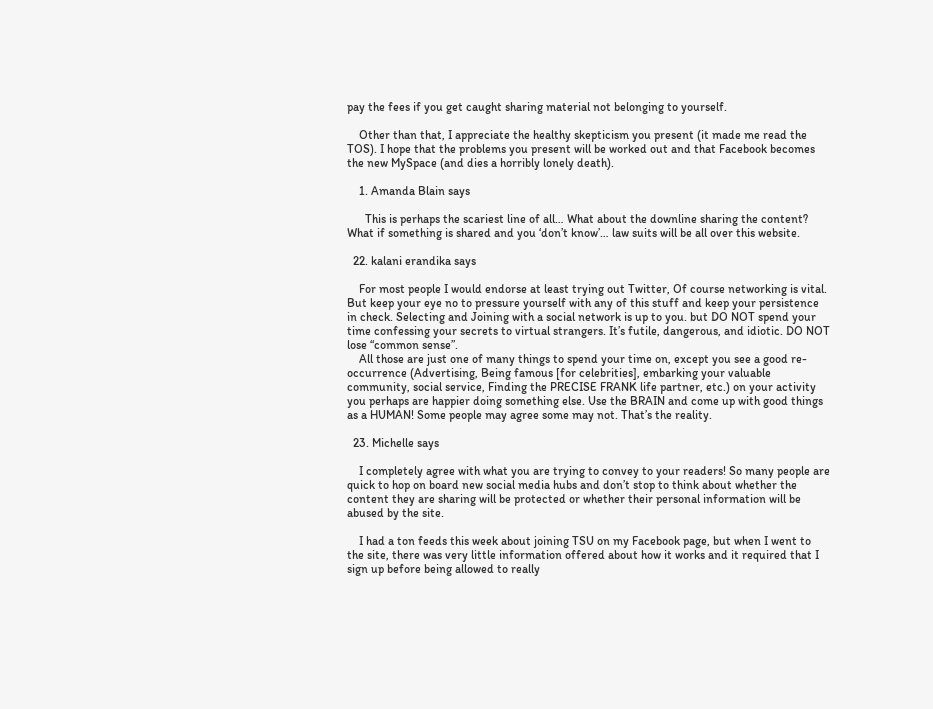pay the fees if you get caught sharing material not belonging to yourself.

    Other than that, I appreciate the healthy skepticism you present (it made me read the TOS). I hope that the problems you present will be worked out and that Facebook becomes the new MySpace (and dies a horribly lonely death).

    1. Amanda Blain says

      This is perhaps the scariest line of all… What about the downline sharing the content? What if something is shared and you ‘don’t know’… law suits will be all over this website.

  22. kalani erandika says

    For most people I would endorse at least trying out Twitter, Of course networking is vital. But keep your eye no to pressure yourself with any of this stuff and keep your persistence in check. Selecting and Joining with a social network is up to you. but DO NOT spend your time confessing your secrets to virtual strangers. It’s futile, dangerous, and idiotic. DO NOT lose “common sense”.
    All those are just one of many things to spend your time on, except you see a good re-occurrence (Advertising, Being famous [for celebrities], embarking your valuable community, social service, Finding the PRECISE FRANK life partner, etc.) on your activity you perhaps are happier doing something else. Use the BRAIN and come up with good things as a HUMAN! Some people may agree some may not. That’s the reality.

  23. Michelle says

    I completely agree with what you are trying to convey to your readers! So many people are quick to hop on board new social media hubs and don’t stop to think about whether the content they are sharing will be protected or whether their personal information will be abused by the site.

    I had a ton feeds this week about joining TSU on my Facebook page, but when I went to the site, there was very little information offered about how it works and it required that I sign up before being allowed to really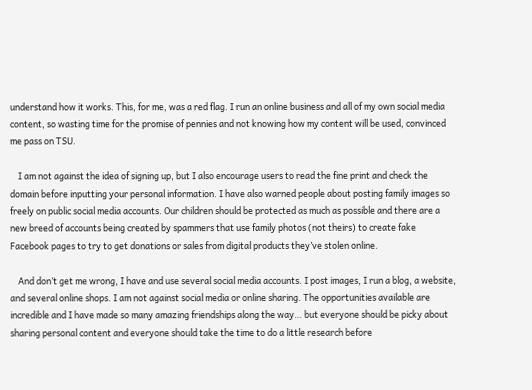understand how it works. This, for me, was a red flag. I run an online business and all of my own social media content, so wasting time for the promise of pennies and not knowing how my content will be used, convinced me pass on TSU.

    I am not against the idea of signing up, but I also encourage users to read the fine print and check the domain before inputting your personal information. I have also warned people about posting family images so freely on public social media accounts. Our children should be protected as much as possible and there are a new breed of accounts being created by spammers that use family photos (not theirs) to create fake Facebook pages to try to get donations or sales from digital products they’ve stolen online.

    And don’t get me wrong, I have and use several social media accounts. I post images, I run a blog, a website, and several online shops. I am not against social media or online sharing. The opportunities available are incredible and I have made so many amazing friendships along the way… but everyone should be picky about sharing personal content and everyone should take the time to do a little research before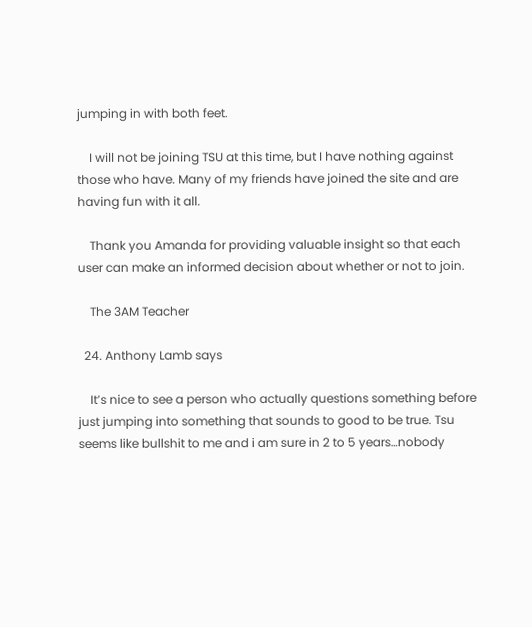jumping in with both feet.

    I will not be joining TSU at this time, but I have nothing against those who have. Many of my friends have joined the site and are having fun with it all.

    Thank you Amanda for providing valuable insight so that each user can make an informed decision about whether or not to join.

    The 3AM Teacher

  24. Anthony Lamb says

    It’s nice to see a person who actually questions something before just jumping into something that sounds to good to be true. Tsu seems like bullshit to me and i am sure in 2 to 5 years…nobody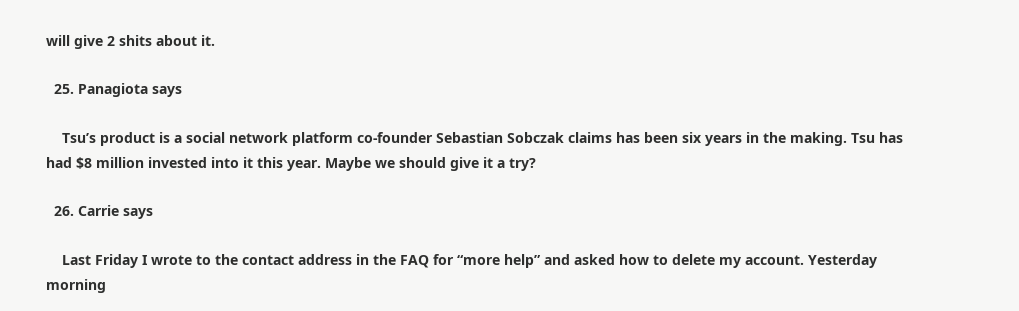will give 2 shits about it.

  25. Panagiota says

    Tsu’s product is a social network platform co-founder Sebastian Sobczak claims has been six years in the making. Tsu has had $8 million invested into it this year. Maybe we should give it a try?

  26. Carrie says

    Last Friday I wrote to the contact address in the FAQ for “more help” and asked how to delete my account. Yesterday morning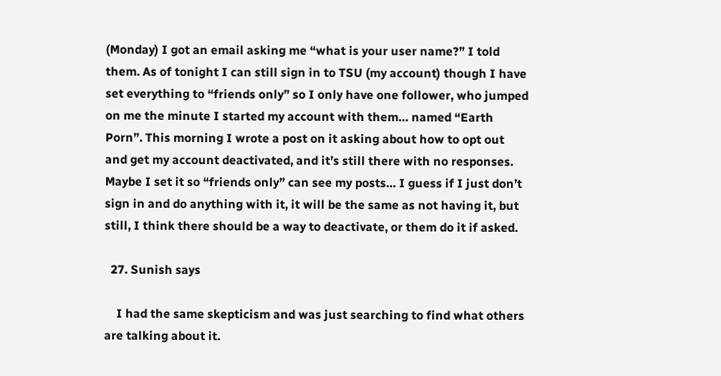(Monday) I got an email asking me “what is your user name?” I told them. As of tonight I can still sign in to TSU (my account) though I have set everything to “friends only” so I only have one follower, who jumped on me the minute I started my account with them… named “Earth Porn”. This morning I wrote a post on it asking about how to opt out and get my account deactivated, and it’s still there with no responses. Maybe I set it so “friends only” can see my posts… I guess if I just don’t sign in and do anything with it, it will be the same as not having it, but still, I think there should be a way to deactivate, or them do it if asked.

  27. Sunish says

    I had the same skepticism and was just searching to find what others are talking about it.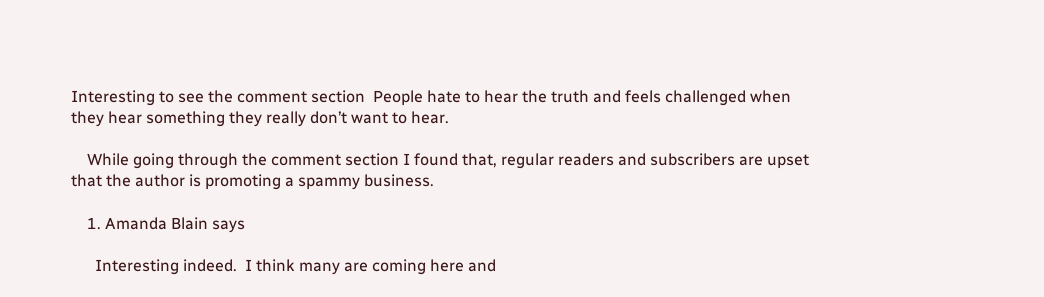Interesting to see the comment section  People hate to hear the truth and feels challenged when they hear something they really don’t want to hear.

    While going through the comment section I found that, regular readers and subscribers are upset that the author is promoting a spammy business.

    1. Amanda Blain says

      Interesting indeed.  I think many are coming here and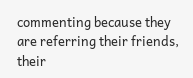commenting because they are referring their friends, their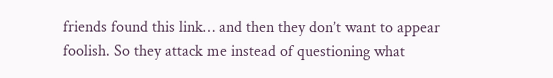friends found this link… and then they don’t want to appear foolish. So they attack me instead of questioning what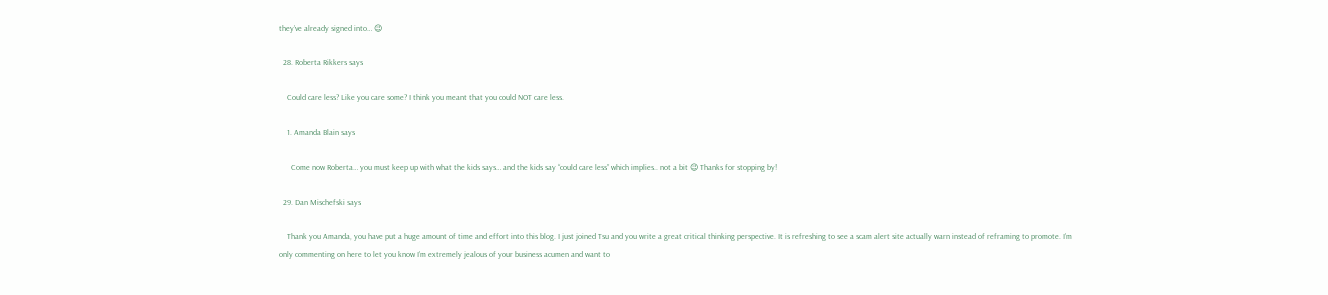they’ve already signed into… 😉

  28. Roberta Rikkers says

    Could care less? Like you care some? I think you meant that you could NOT care less.

    1. Amanda Blain says

      Come now Roberta… you must keep up with what the kids says… and the kids say “could care less” which implies.. not a bit 😉 Thanks for stopping by!

  29. Dan Mischefski says

    Thank you Amanda, you have put a huge amount of time and effort into this blog. I just joined Tsu and you write a great critical thinking perspective. It is refreshing to see a scam alert site actually warn instead of reframing to promote. I’m only commenting on here to let you know I’m extremely jealous of your business acumen and want to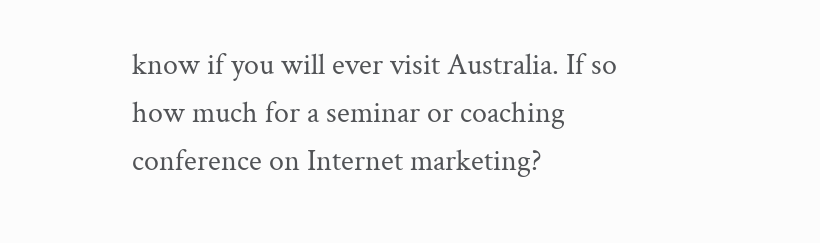know if you will ever visit Australia. If so how much for a seminar or coaching conference on Internet marketing?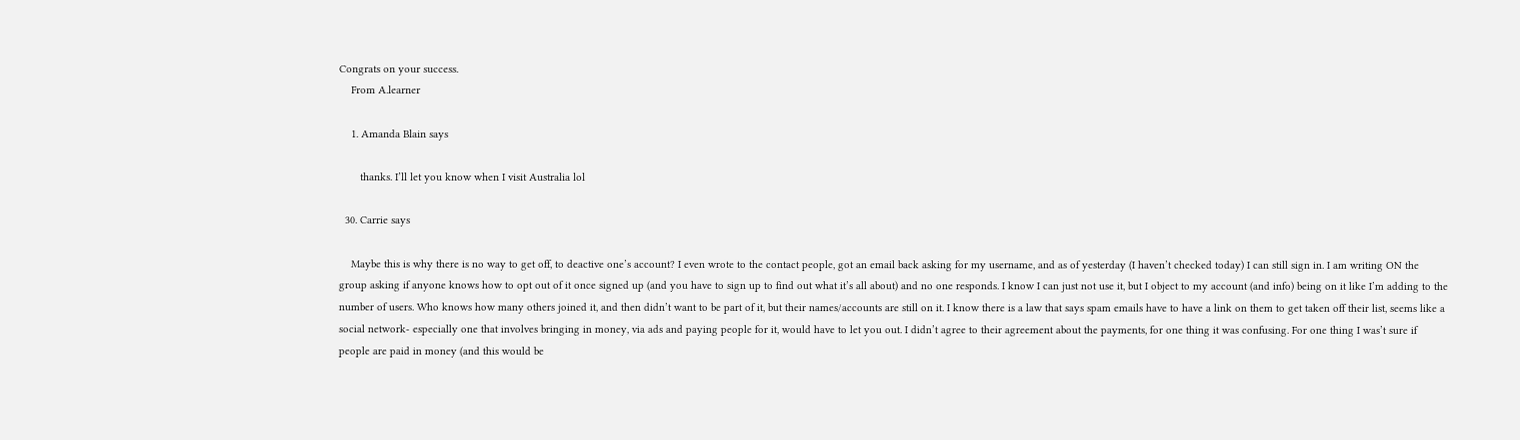Congrats on your success.
    From A.learner

    1. Amanda Blain says

       thanks. I’ll let you know when I visit Australia lol

  30. Carrie says

    Maybe this is why there is no way to get off, to deactive one’s account? I even wrote to the contact people, got an email back asking for my username, and as of yesterday (I haven’t checked today) I can still sign in. I am writing ON the group asking if anyone knows how to opt out of it once signed up (and you have to sign up to find out what it’s all about) and no one responds. I know I can just not use it, but I object to my account (and info) being on it like I’m adding to the number of users. Who knows how many others joined it, and then didn’t want to be part of it, but their names/accounts are still on it. I know there is a law that says spam emails have to have a link on them to get taken off their list, seems like a social network- especially one that involves bringing in money, via ads and paying people for it, would have to let you out. I didn’t agree to their agreement about the payments, for one thing it was confusing. For one thing I was’t sure if people are paid in money (and this would be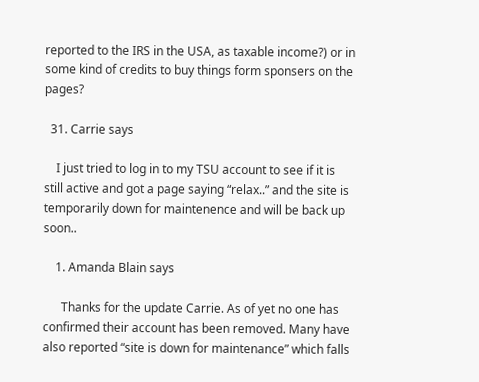reported to the IRS in the USA, as taxable income?) or in some kind of credits to buy things form sponsers on the pages?

  31. Carrie says

    I just tried to log in to my TSU account to see if it is still active and got a page saying “relax..” and the site is temporarily down for maintenence and will be back up soon..

    1. Amanda Blain says

      Thanks for the update Carrie. As of yet no one has confirmed their account has been removed. Many have also reported “site is down for maintenance” which falls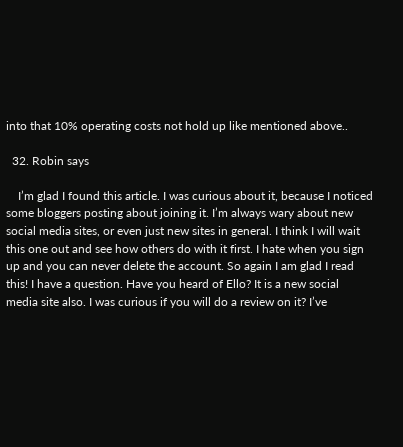into that 10% operating costs not hold up like mentioned above..

  32. Robin says

    I’m glad I found this article. I was curious about it, because I noticed some bloggers posting about joining it. I’m always wary about new social media sites, or even just new sites in general. I think I will wait this one out and see how others do with it first. I hate when you sign up and you can never delete the account. So again I am glad I read this! I have a question. Have you heard of Ello? It is a new social media site also. I was curious if you will do a review on it? I’ve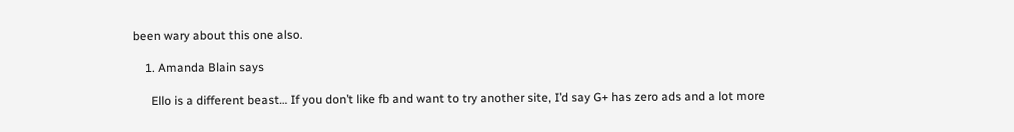been wary about this one also.

    1. Amanda Blain says

      Ello is a different beast… If you don’t like fb and want to try another site, I’d say G+ has zero ads and a lot more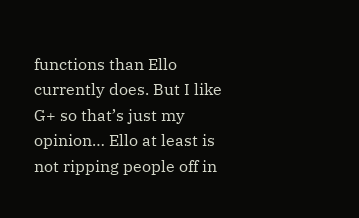functions than Ello currently does. But I like G+ so that’s just my opinion… Ello at least is not ripping people off in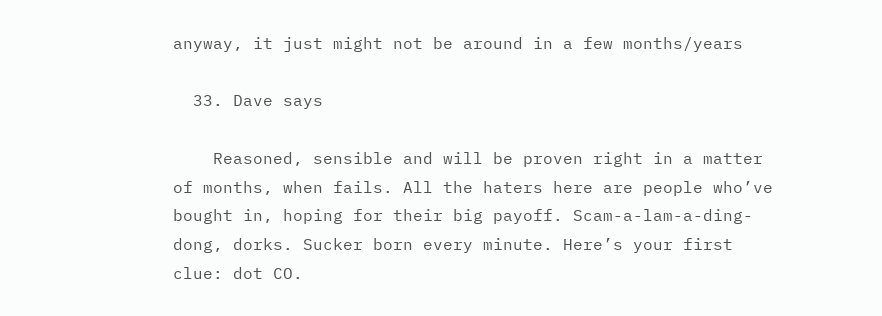anyway, it just might not be around in a few months/years

  33. Dave says

    Reasoned, sensible and will be proven right in a matter of months, when fails. All the haters here are people who’ve bought in, hoping for their big payoff. Scam-a-lam-a-ding-dong, dorks. Sucker born every minute. Here’s your first clue: dot CO.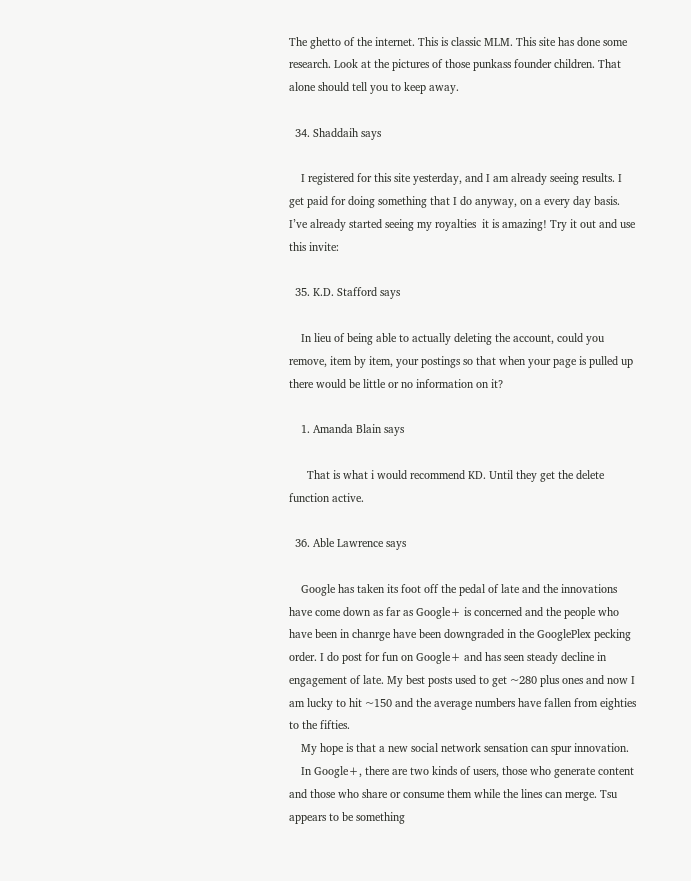The ghetto of the internet. This is classic MLM. This site has done some research. Look at the pictures of those punkass founder children. That alone should tell you to keep away.

  34. Shaddaih says

    I registered for this site yesterday, and I am already seeing results. I get paid for doing something that I do anyway, on a every day basis. I’ve already started seeing my royalties  it is amazing! Try it out and use this invite:

  35. K.D. Stafford says

    In lieu of being able to actually deleting the account, could you remove, item by item, your postings so that when your page is pulled up there would be little or no information on it?

    1. Amanda Blain says

      That is what i would recommend KD. Until they get the delete function active.

  36. Able Lawrence says

    Google has taken its foot off the pedal of late and the innovations have come down as far as Google+ is concerned and the people who have been in chanrge have been downgraded in the GooglePlex pecking order. I do post for fun on Google+ and has seen steady decline in engagement of late. My best posts used to get ~280 plus ones and now I am lucky to hit ~150 and the average numbers have fallen from eighties to the fifties.
    My hope is that a new social network sensation can spur innovation.
    In Google+, there are two kinds of users, those who generate content and those who share or consume them while the lines can merge. Tsu appears to be something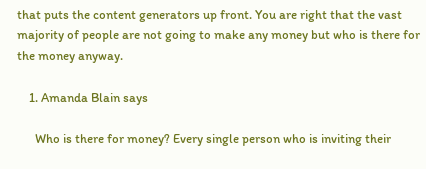that puts the content generators up front. You are right that the vast majority of people are not going to make any money but who is there for the money anyway.

    1. Amanda Blain says

      Who is there for money? Every single person who is inviting their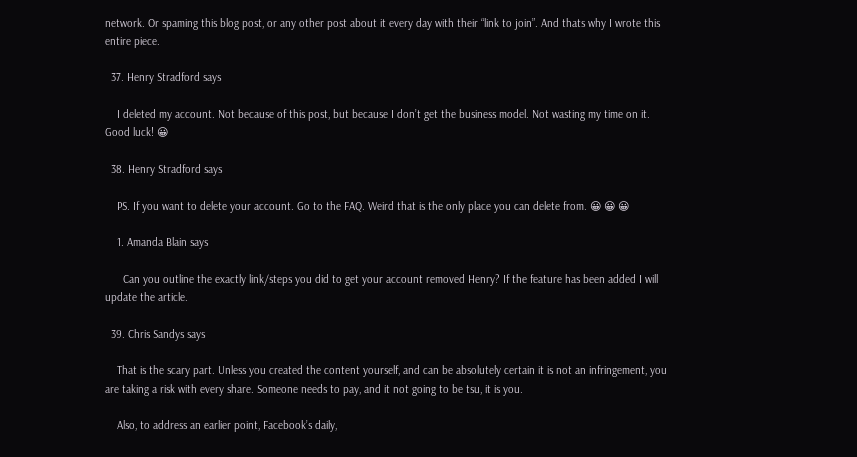network. Or spaming this blog post, or any other post about it every day with their “link to join”. And thats why I wrote this entire piece.

  37. Henry Stradford says

    I deleted my account. Not because of this post, but because I don’t get the business model. Not wasting my time on it. Good luck! 😀

  38. Henry Stradford says

    PS. If you want to delete your account. Go to the FAQ. Weird that is the only place you can delete from. 😀 😀 😀

    1. Amanda Blain says

      Can you outline the exactly link/steps you did to get your account removed Henry? If the feature has been added I will update the article.

  39. Chris Sandys says

    That is the scary part. Unless you created the content yourself, and can be absolutely certain it is not an infringement, you are taking a risk with every share. Someone needs to pay, and it not going to be tsu, it is you.

    Also, to address an earlier point, Facebook’s daily,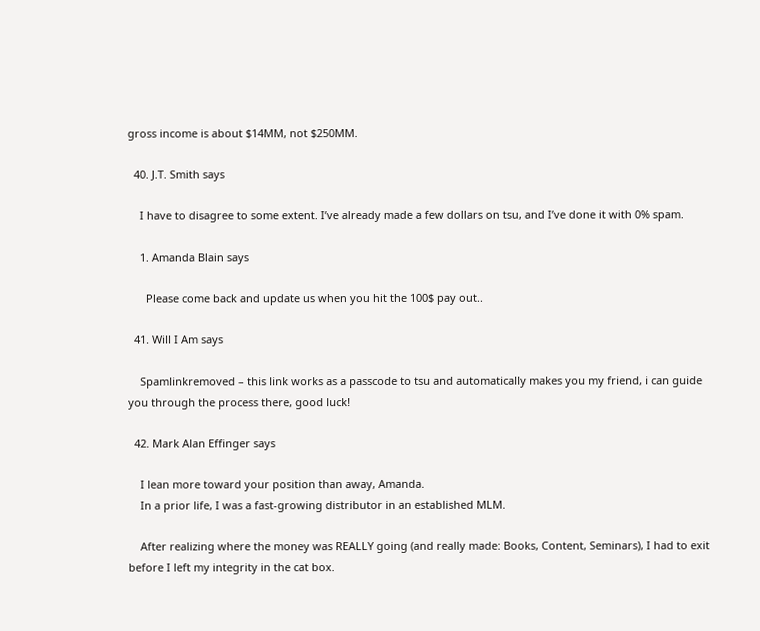gross income is about $14MM, not $250MM.

  40. J.T. Smith says

    I have to disagree to some extent. I’ve already made a few dollars on tsu, and I’ve done it with 0% spam.

    1. Amanda Blain says

      Please come back and update us when you hit the 100$ pay out..

  41. Will I Am says

    Spamlinkremoved – this link works as a passcode to tsu and automatically makes you my friend, i can guide you through the process there, good luck!

  42. Mark Alan Effinger says

    I lean more toward your position than away, Amanda.
    In a prior life, I was a fast-growing distributor in an established MLM.

    After realizing where the money was REALLY going (and really made: Books, Content, Seminars), I had to exit before I left my integrity in the cat box.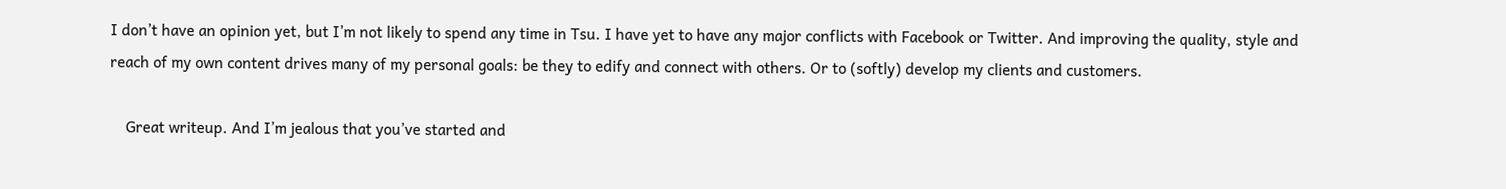I don’t have an opinion yet, but I’m not likely to spend any time in Tsu. I have yet to have any major conflicts with Facebook or Twitter. And improving the quality, style and reach of my own content drives many of my personal goals: be they to edify and connect with others. Or to (softly) develop my clients and customers.

    Great writeup. And I’m jealous that you’ve started and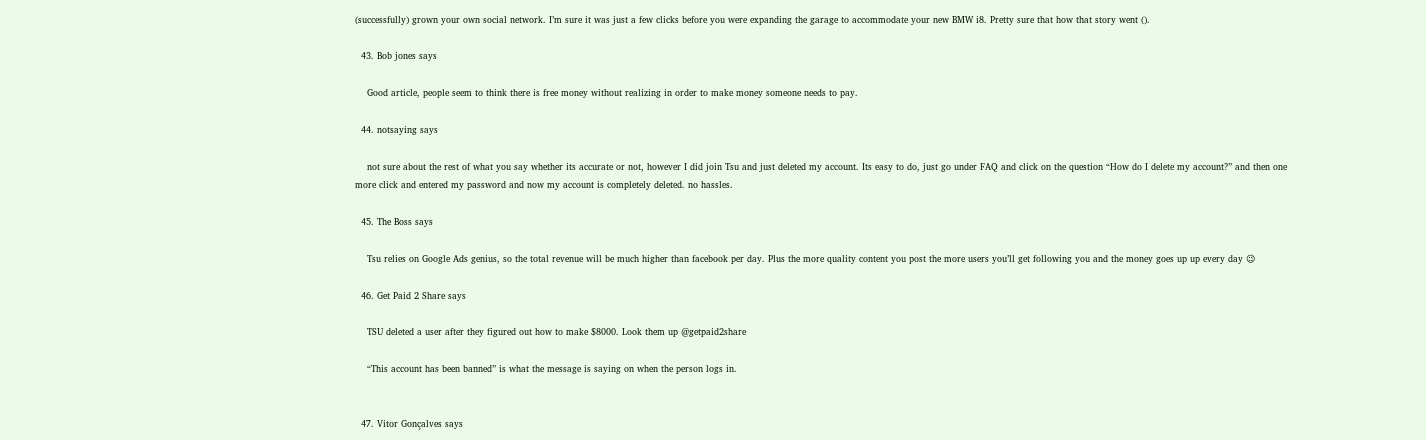(successfully) grown your own social network. I’m sure it was just a few clicks before you were expanding the garage to accommodate your new BMW i8. Pretty sure that how that story went ().

  43. Bob jones says

    Good article, people seem to think there is free money without realizing in order to make money someone needs to pay.

  44. notsaying says

    not sure about the rest of what you say whether its accurate or not, however I did join Tsu and just deleted my account. Its easy to do, just go under FAQ and click on the question “How do I delete my account?” and then one more click and entered my password and now my account is completely deleted. no hassles.

  45. The Boss says

    Tsu relies on Google Ads genius, so the total revenue will be much higher than facebook per day. Plus the more quality content you post the more users you’ll get following you and the money goes up up every day 😉

  46. Get Paid 2 Share says

    TSU deleted a user after they figured out how to make $8000. Look them up @getpaid2share

    “This account has been banned” is what the message is saying on when the person logs in.


  47. Vitor Gonçalves says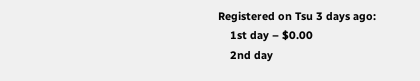Registered on Tsu 3 days ago:
    1st day – $0.00
    2nd day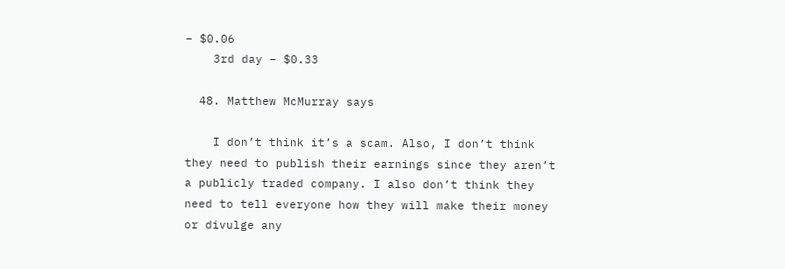– $0.06
    3rd day – $0.33

  48. Matthew McMurray says

    I don’t think it’s a scam. Also, I don’t think they need to publish their earnings since they aren’t a publicly traded company. I also don’t think they need to tell everyone how they will make their money or divulge any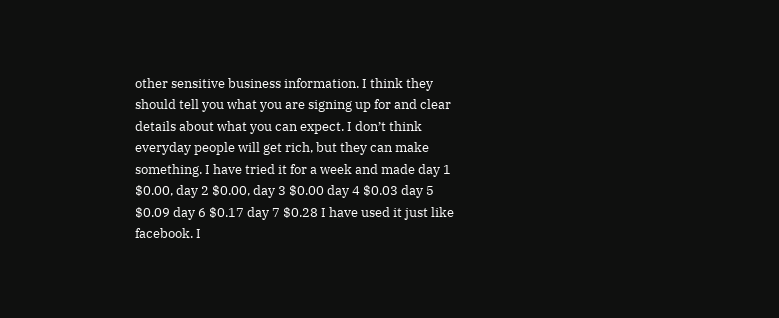other sensitive business information. I think they should tell you what you are signing up for and clear details about what you can expect. I don’t think everyday people will get rich, but they can make something. I have tried it for a week and made day 1 $0.00, day 2 $0.00, day 3 $0.00 day 4 $0.03 day 5 $0.09 day 6 $0.17 day 7 $0.28 I have used it just like facebook. I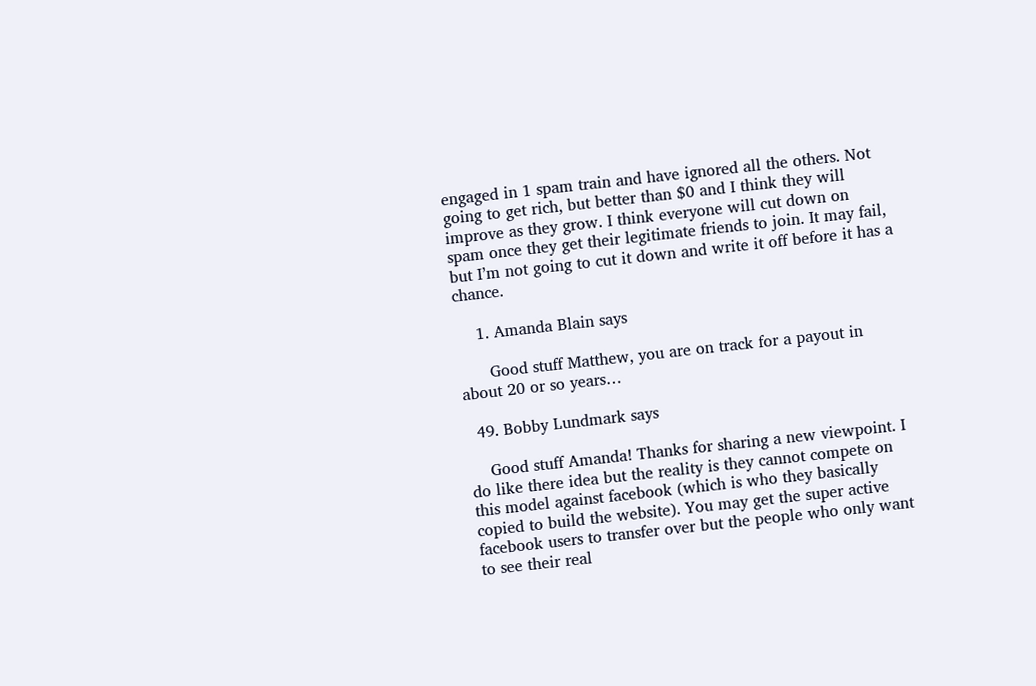engaged in 1 spam train and have ignored all the others. Not going to get rich, but better than $0 and I think they will improve as they grow. I think everyone will cut down on spam once they get their legitimate friends to join. It may fail, but I’m not going to cut it down and write it off before it has a chance.

    1. Amanda Blain says

      Good stuff Matthew, you are on track for a payout in about 20 or so years…

  49. Bobby Lundmark says

    Good stuff Amanda! Thanks for sharing a new viewpoint. I do like there idea but the reality is they cannot compete on this model against facebook (which is who they basically copied to build the website). You may get the super active facebook users to transfer over but the people who only want to see their real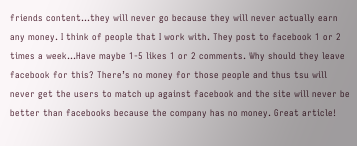friends content…they will never go because they will never actually earn any money. I think of people that I work with. They post to facebook 1 or 2 times a week…Have maybe 1-5 likes 1 or 2 comments. Why should they leave facebook for this? There’s no money for those people and thus tsu will never get the users to match up against facebook and the site will never be better than facebooks because the company has no money. Great article!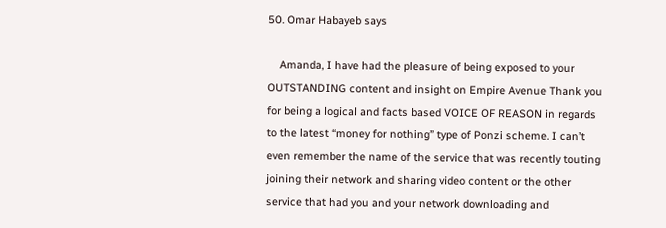50. Omar Habayeb says

    Amanda, I have had the pleasure of being exposed to your OUTSTANDING content and insight on Empire Avenue Thank you for being a logical and facts based VOICE OF REASON in regards to the latest “money for nothing” type of Ponzi scheme. I can’t even remember the name of the service that was recently touting joining their network and sharing video content or the other service that had you and your network downloading and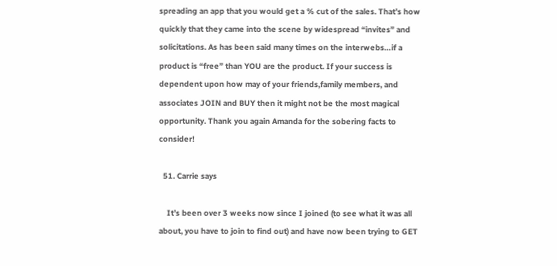spreading an app that you would get a % cut of the sales. That’s how quickly that they came into the scene by widespread “invites” and solicitations. As has been said many times on the interwebs…if a product is “free” than YOU are the product. If your success is dependent upon how may of your friends,family members, and associates JOIN and BUY then it might not be the most magical opportunity. Thank you again Amanda for the sobering facts to consider!

  51. Carrie says

    It’s been over 3 weeks now since I joined (to see what it was all about, you have to join to find out) and have now been trying to GET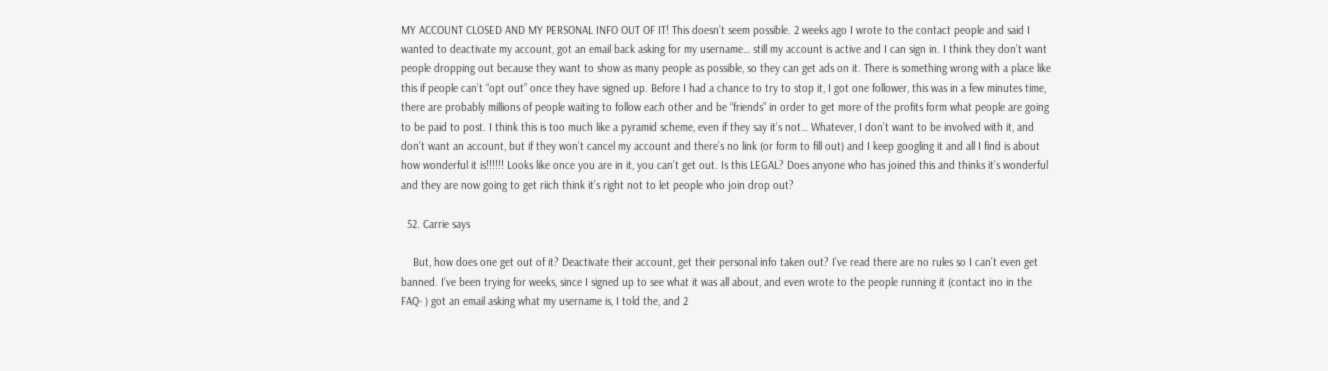MY ACCOUNT CLOSED AND MY PERSONAL INFO OUT OF IT! This doesn’t seem possible. 2 weeks ago I wrote to the contact people and said I wanted to deactivate my account, got an email back asking for my username… still my account is active and I can sign in. I think they don’t want people dropping out because they want to show as many people as possible, so they can get ads on it. There is something wrong with a place like this if people can’t “opt out” once they have signed up. Before I had a chance to try to stop it, I got one follower, this was in a few minutes time, there are probably millions of people waiting to follow each other and be “friends” in order to get more of the profits form what people are going to be paid to post. I think this is too much like a pyramid scheme, even if they say it’s not… Whatever, I don’t want to be involved with it, and don’t want an account, but if they won’t cancel my account and there’s no link (or form to fill out) and I keep googling it and all I find is about how wonderful it is!!!!!! Looks like once you are in it, you can’t get out. Is this LEGAL? Does anyone who has joined this and thinks it’s wonderful and they are now going to get riich think it’s right not to let people who join drop out?

  52. Carrie says

    But, how does one get out of it? Deactivate their account, get their personal info taken out? I’ve read there are no rules so I can’t even get banned. I’ve been trying for weeks, since I signed up to see what it was all about, and even wrote to the people running it (contact ino in the FAQ- ) got an email asking what my username is, I told the, and 2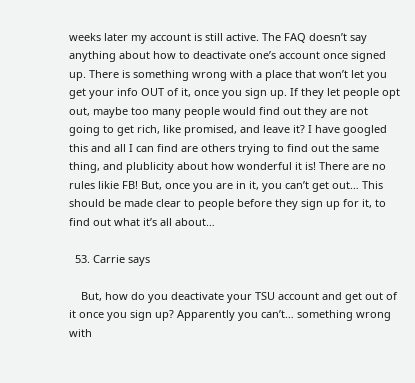weeks later my account is still active. The FAQ doesn’t say anything about how to deactivate one’s account once signed up. There is something wrong with a place that won’t let you get your info OUT of it, once you sign up. If they let people opt out, maybe too many people would find out they are not going to get rich, like promised, and leave it? I have googled this and all I can find are others trying to find out the same thing, and plublicity about how wonderful it is! There are no rules likie FB! But, once you are in it, you can’t get out… This should be made clear to people before they sign up for it, to find out what it’s all about…

  53. Carrie says

    But, how do you deactivate your TSU account and get out of it once you sign up? Apparently you can’t… something wrong with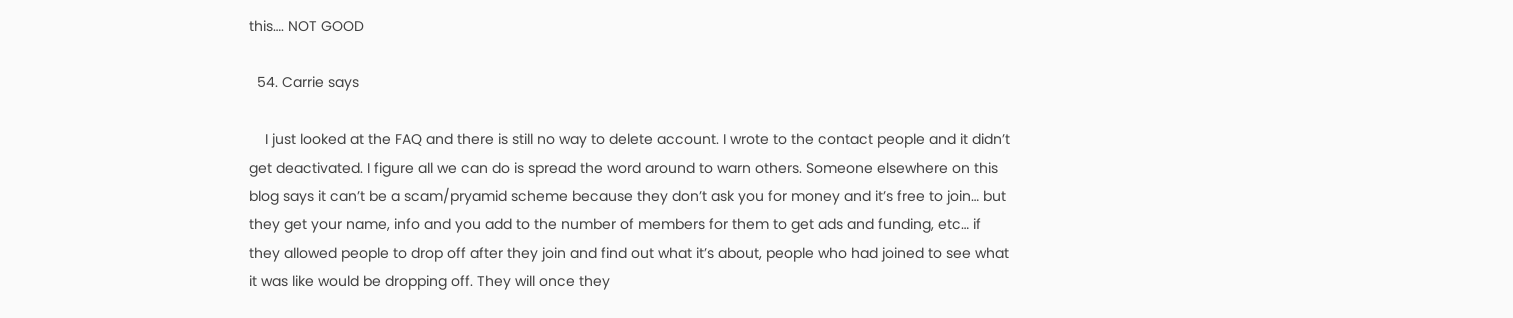this…. NOT GOOD

  54. Carrie says

    I just looked at the FAQ and there is still no way to delete account. I wrote to the contact people and it didn’t get deactivated. I figure all we can do is spread the word around to warn others. Someone elsewhere on this blog says it can’t be a scam/pryamid scheme because they don’t ask you for money and it’s free to join… but they get your name, info and you add to the number of members for them to get ads and funding, etc… if they allowed people to drop off after they join and find out what it’s about, people who had joined to see what it was like would be dropping off. They will once they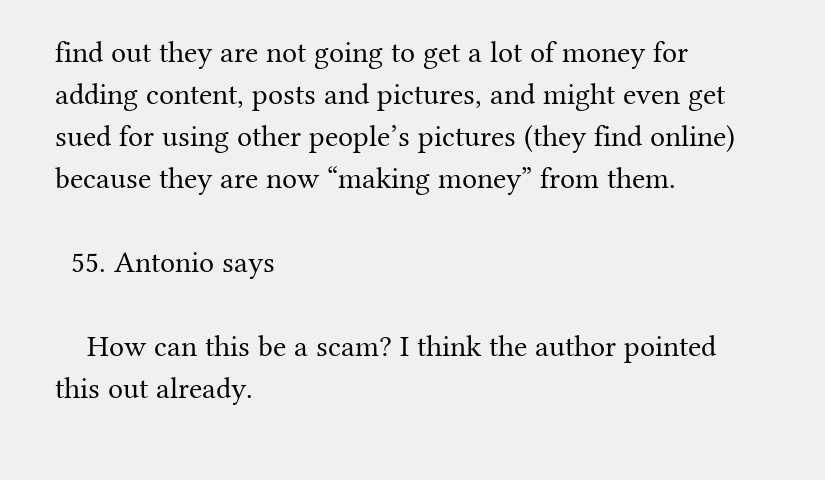find out they are not going to get a lot of money for adding content, posts and pictures, and might even get sued for using other people’s pictures (they find online) because they are now “making money” from them.

  55. Antonio says

    How can this be a scam? I think the author pointed this out already.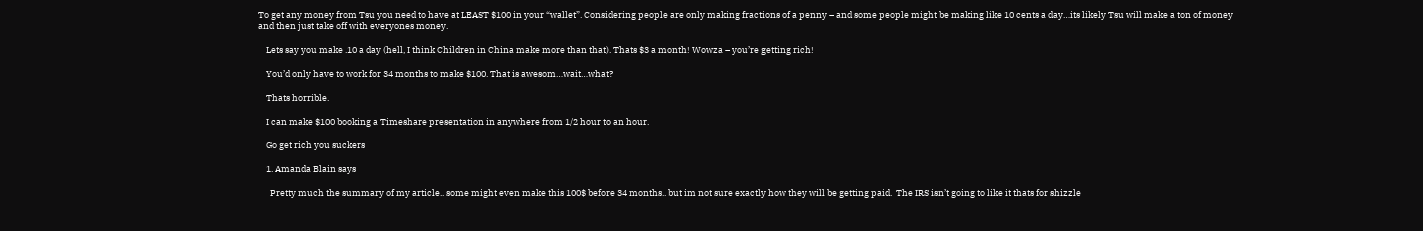To get any money from Tsu you need to have at LEAST $100 in your “wallet”. Considering people are only making fractions of a penny – and some people might be making like 10 cents a day…its likely Tsu will make a ton of money and then just take off with everyones money.

    Lets say you make .10 a day (hell, I think Children in China make more than that). Thats $3 a month! Wowza – you’re getting rich!

    You’d only have to work for 34 months to make $100. That is awesom…wait…what?

    Thats horrible.

    I can make $100 booking a Timeshare presentation in anywhere from 1/2 hour to an hour.

    Go get rich you suckers

    1. Amanda Blain says

      Pretty much the summary of my article.. some might even make this 100$ before 34 months.. but im not sure exactly how they will be getting paid.  The IRS isn’t going to like it thats for shizzle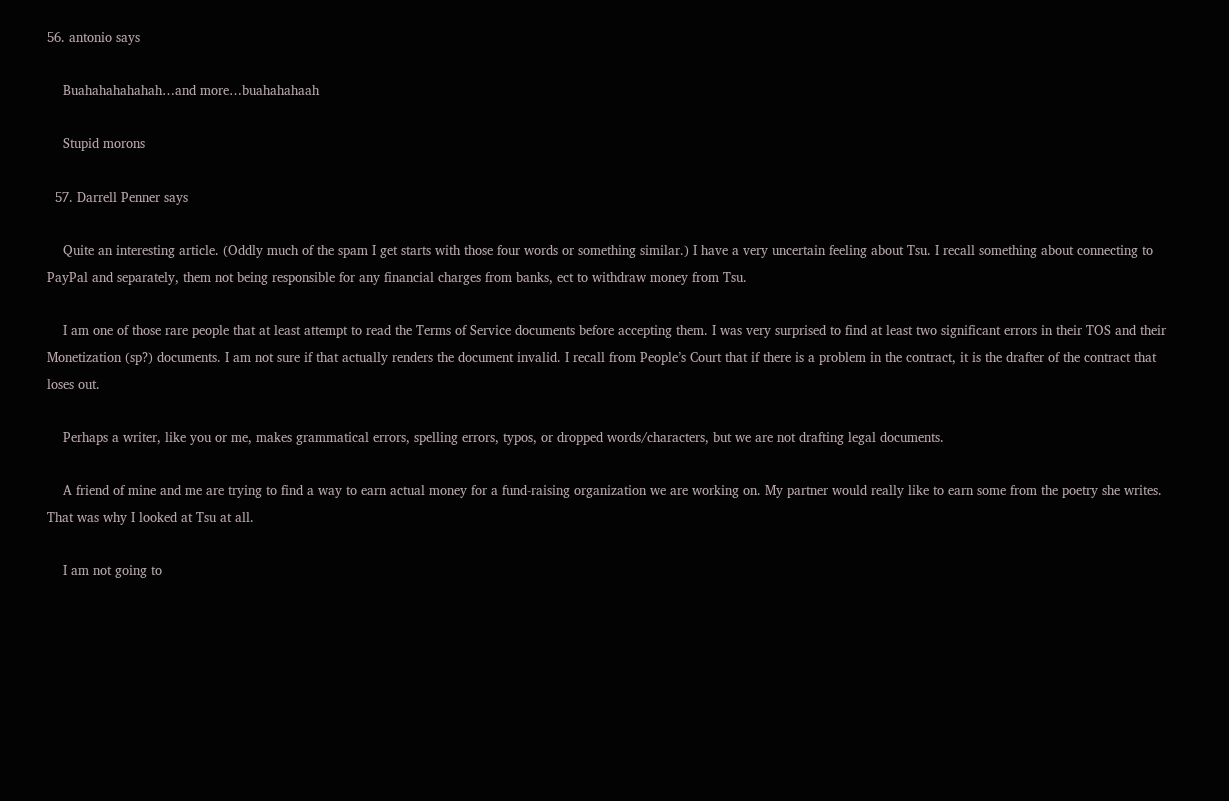56. antonio says

    Buahahahahahah…and more…buahahahaah

    Stupid morons

  57. Darrell Penner says

    Quite an interesting article. (Oddly much of the spam I get starts with those four words or something similar.) I have a very uncertain feeling about Tsu. I recall something about connecting to PayPal and separately, them not being responsible for any financial charges from banks, ect to withdraw money from Tsu.

    I am one of those rare people that at least attempt to read the Terms of Service documents before accepting them. I was very surprised to find at least two significant errors in their TOS and their Monetization (sp?) documents. I am not sure if that actually renders the document invalid. I recall from People’s Court that if there is a problem in the contract, it is the drafter of the contract that loses out.

    Perhaps a writer, like you or me, makes grammatical errors, spelling errors, typos, or dropped words/characters, but we are not drafting legal documents.

    A friend of mine and me are trying to find a way to earn actual money for a fund-raising organization we are working on. My partner would really like to earn some from the poetry she writes. That was why I looked at Tsu at all.

    I am not going to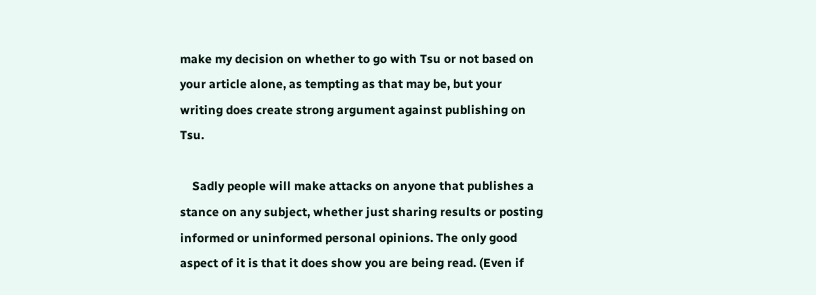make my decision on whether to go with Tsu or not based on your article alone, as tempting as that may be, but your writing does create strong argument against publishing on Tsu.

    Sadly people will make attacks on anyone that publishes a stance on any subject, whether just sharing results or posting informed or uninformed personal opinions. The only good aspect of it is that it does show you are being read. (Even if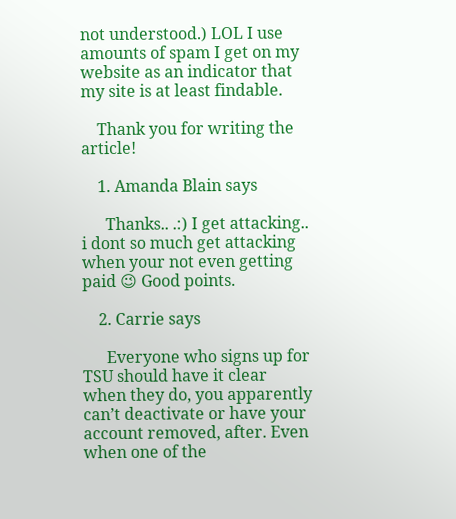not understood.) LOL I use amounts of spam I get on my website as an indicator that my site is at least findable.

    Thank you for writing the article!

    1. Amanda Blain says

      Thanks.. .:) I get attacking.. i dont so much get attacking when your not even getting paid 😉 Good points.

    2. Carrie says

      Everyone who signs up for TSU should have it clear when they do, you apparently can’t deactivate or have your account removed, after. Even when one of the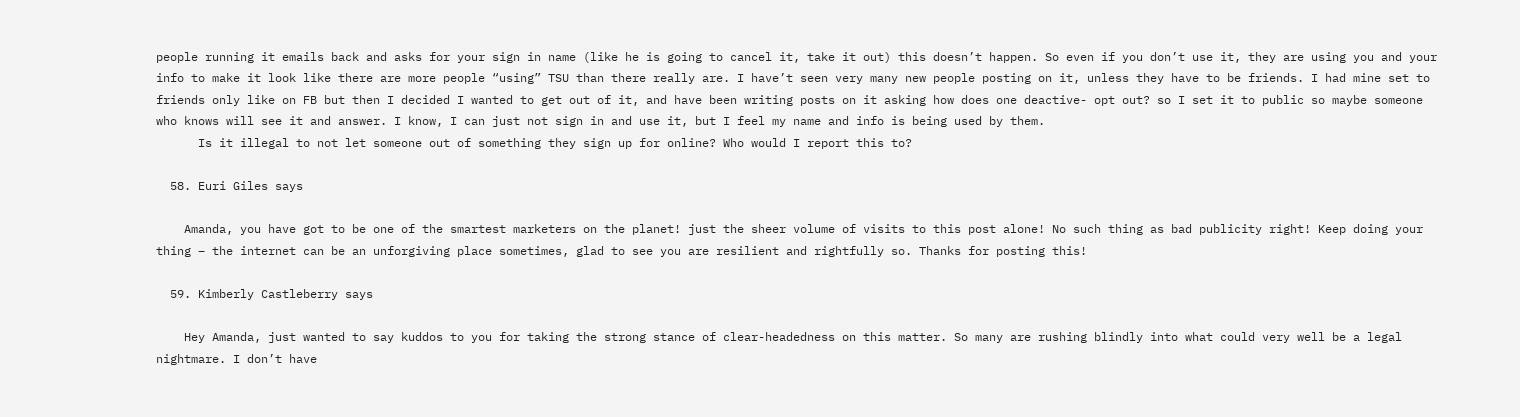people running it emails back and asks for your sign in name (like he is going to cancel it, take it out) this doesn’t happen. So even if you don’t use it, they are using you and your info to make it look like there are more people “using” TSU than there really are. I have’t seen very many new people posting on it, unless they have to be friends. I had mine set to friends only like on FB but then I decided I wanted to get out of it, and have been writing posts on it asking how does one deactive- opt out? so I set it to public so maybe someone who knows will see it and answer. I know, I can just not sign in and use it, but I feel my name and info is being used by them.
      Is it illegal to not let someone out of something they sign up for online? Who would I report this to?

  58. Euri Giles says

    Amanda, you have got to be one of the smartest marketers on the planet! just the sheer volume of visits to this post alone! No such thing as bad publicity right! Keep doing your thing – the internet can be an unforgiving place sometimes, glad to see you are resilient and rightfully so. Thanks for posting this!

  59. Kimberly Castleberry says

    Hey Amanda, just wanted to say kuddos to you for taking the strong stance of clear-headedness on this matter. So many are rushing blindly into what could very well be a legal nightmare. I don’t have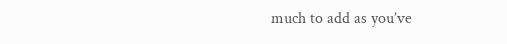much to add as you’ve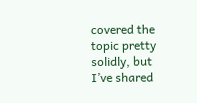covered the topic pretty solidly, but I’ve shared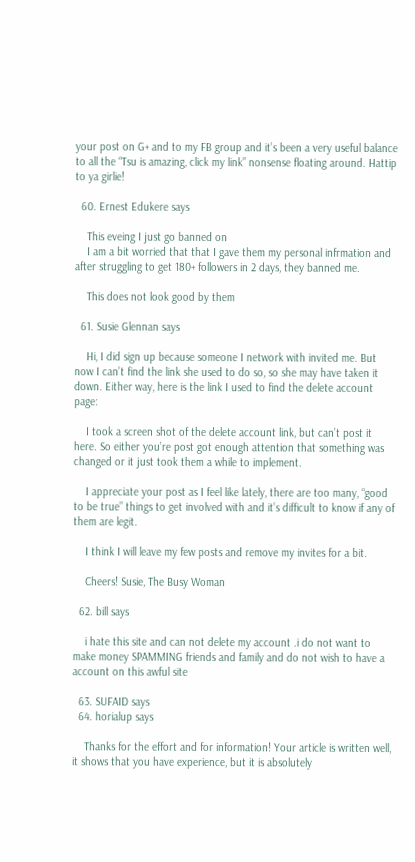your post on G+ and to my FB group and it’s been a very useful balance to all the “Tsu is amazing, click my link” nonsense floating around. Hattip to ya girlie!

  60. Ernest Edukere says

    This eveing I just go banned on
    I am a bit worried that that I gave them my personal infrmation and after struggling to get 180+ followers in 2 days, they banned me.

    This does not look good by them

  61. Susie Glennan says

    Hi, I did sign up because someone I network with invited me. But now I can’t find the link she used to do so, so she may have taken it down. Either way, here is the link I used to find the delete account page:

    I took a screen shot of the delete account link, but can’t post it here. So either you’re post got enough attention that something was changed or it just took them a while to implement.

    I appreciate your post as I feel like lately, there are too many, “good to be true” things to get involved with and it’s difficult to know if any of them are legit.

    I think I will leave my few posts and remove my invites for a bit.

    Cheers! Susie, The Busy Woman

  62. bill says

    i hate this site and can not delete my account .i do not want to make money SPAMMING friends and family and do not wish to have a account on this awful site

  63. SUFAID says
  64. horialup says

    Thanks for the effort and for information! Your article is written well, it shows that you have experience, but it is absolutely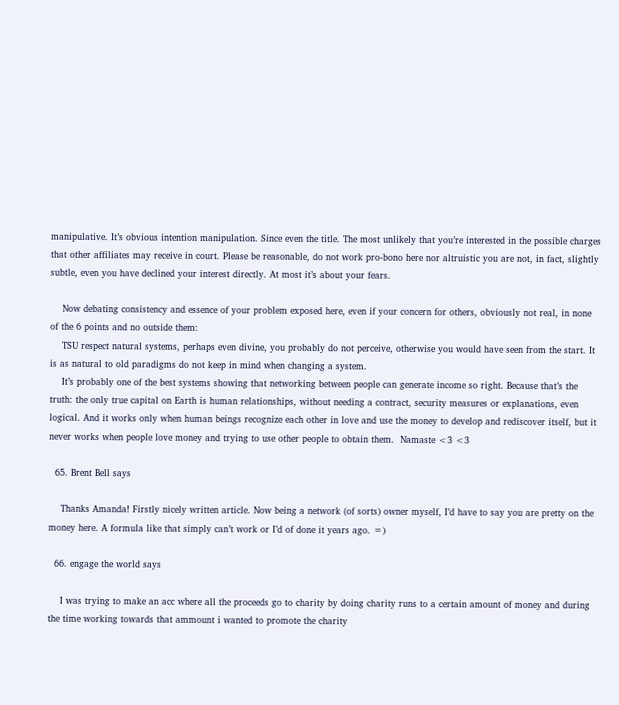manipulative. It’s obvious intention manipulation. Since even the title. The most unlikely that you’re interested in the possible charges that other affiliates may receive in court. Please be reasonable, do not work pro-bono here nor altruistic you are not, in fact, slightly subtle, even you have declined your interest directly. At most it’s about your fears.

    Now debating consistency and essence of your problem exposed here, even if your concern for others, obviously not real, in none of the 6 points and no outside them:
    TSU respect natural systems, perhaps even divine, you probably do not perceive, otherwise you would have seen from the start. It is as natural to old paradigms do not keep in mind when changing a system.
    It’s probably one of the best systems showing that networking between people can generate income so right. Because that’s the truth: the only true capital on Earth is human relationships, without needing a contract, security measures or explanations, even logical. And it works only when human beings recognize each other in love and use the money to develop and rediscover itself, but it never works when people love money and trying to use other people to obtain them.  Namaste <3 <3

  65. Brent Bell says

    Thanks Amanda! Firstly nicely written article. Now being a network (of sorts) owner myself, I’d have to say you are pretty on the money here. A formula like that simply can’t work or I’d of done it years ago. =)

  66. engage the world says

    I was trying to make an acc where all the proceeds go to charity by doing charity runs to a certain amount of money and during the time working towards that ammount i wanted to promote the charity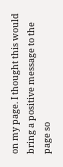on my page. I thought this would bring a positive message to the page so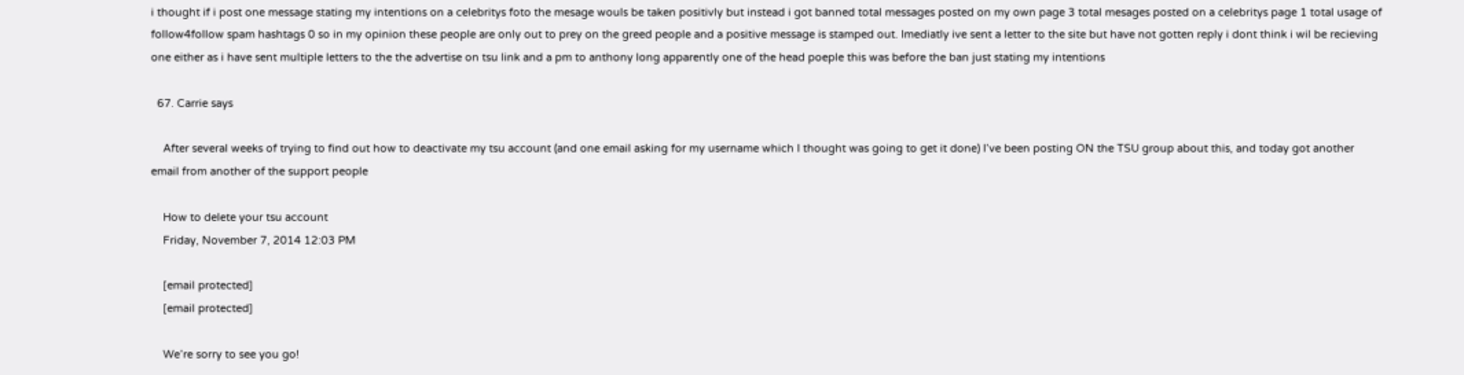i thought if i post one message stating my intentions on a celebritys foto the mesage wouls be taken positivly but instead i got banned total messages posted on my own page 3 total mesages posted on a celebritys page 1 total usage of follow4follow spam hashtags 0 so in my opinion these people are only out to prey on the greed people and a positive message is stamped out. Imediatly ive sent a letter to the site but have not gotten reply i dont think i wil be recieving one either as i have sent multiple letters to the the advertise on tsu link and a pm to anthony long apparently one of the head poeple this was before the ban just stating my intentions

  67. Carrie says

    After several weeks of trying to find out how to deactivate my tsu account (and one email asking for my username which I thought was going to get it done) I’ve been posting ON the TSU group about this, and today got another email from another of the support people

    How to delete your tsu account
    Friday, November 7, 2014 12:03 PM

    [email protected]
    [email protected]

    We’re sorry to see you go!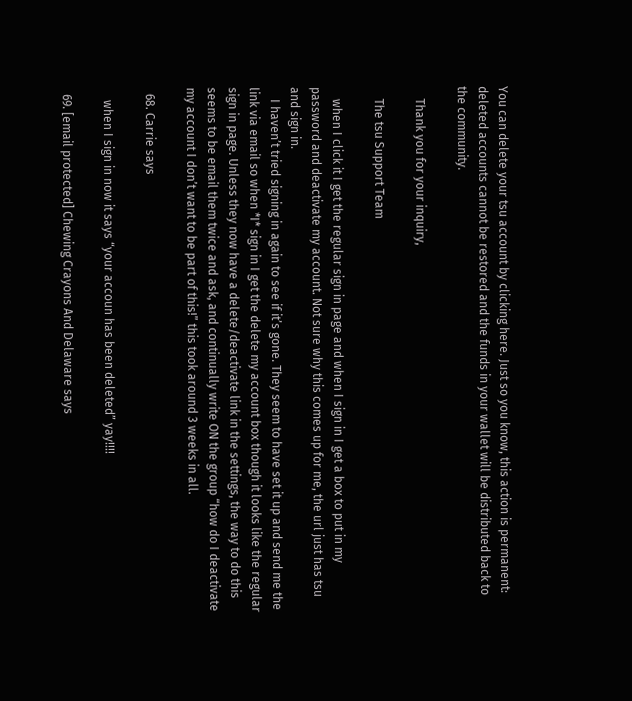You can delete your tsu account by clicking here. Just so you know, this action is permanent: deleted accounts cannot be restored and the funds in your wallet will be distributed back to the community.

    Thank you for your inquiry,

    The tsu Support Team

    when I click it I get the regular sign in page and when I sign in I get a box to put in my password and deactivate my account. Not sure why this comes up for me, the url just has tsu and sign in.
    I haven’t tried signing in again to see if it’s gone. They seem to have set it up and send me the link via email so when *I* sign in I get the delete my account box though it looks like the regular sign in page. Unless they now have a delete/deactivate link in the settings, the way to do this seems to be email them twice and ask, and continually write ON the group “how do I deactivate my account I don’t want to be part of this!” this took around 3 weeks in all.

  68. Carrie says

    when I sign in now it says “your accoun has been deleted” yay!!!!

  69. [email protected] Chewing Crayons And Delaware says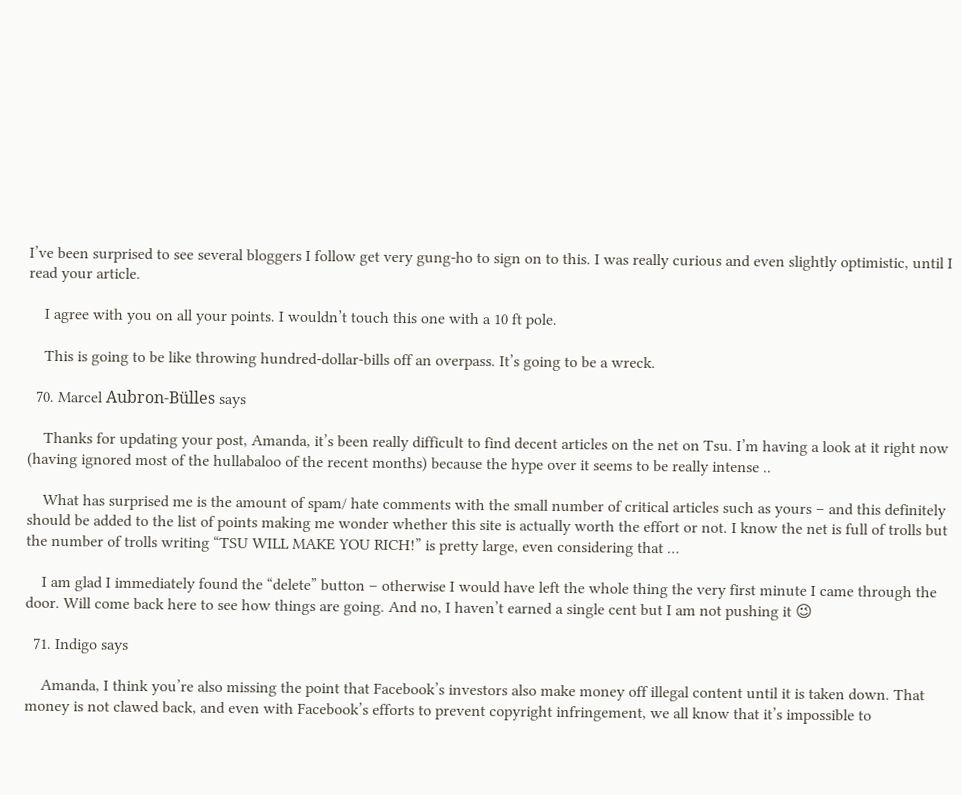I’ve been surprised to see several bloggers I follow get very gung-ho to sign on to this. I was really curious and even slightly optimistic, until I read your article.

    I agree with you on all your points. I wouldn’t touch this one with a 10 ft pole.

    This is going to be like throwing hundred-dollar-bills off an overpass. It’s going to be a wreck.

  70. Marcel Aubron-Bülles says

    Thanks for updating your post, Amanda, it’s been really difficult to find decent articles on the net on Tsu. I’m having a look at it right now (having ignored most of the hullabaloo of the recent months) because the hype over it seems to be really intense ..

    What has surprised me is the amount of spam/ hate comments with the small number of critical articles such as yours – and this definitely should be added to the list of points making me wonder whether this site is actually worth the effort or not. I know the net is full of trolls but the number of trolls writing “TSU WILL MAKE YOU RICH!” is pretty large, even considering that …

    I am glad I immediately found the “delete” button – otherwise I would have left the whole thing the very first minute I came through the door. Will come back here to see how things are going. And no, I haven’t earned a single cent but I am not pushing it 😉

  71. Indigo says

    Amanda, I think you’re also missing the point that Facebook’s investors also make money off illegal content until it is taken down. That money is not clawed back, and even with Facebook’s efforts to prevent copyright infringement, we all know that it’s impossible to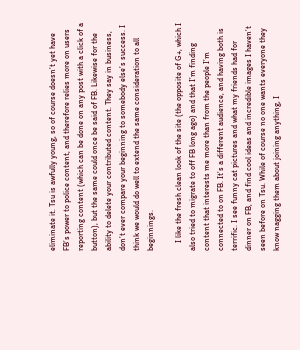eliminate it. Tsu is awfully young, so of course doesn’t yet have FB’s power to police content, and therefore relies more on users reporting content (which can be done on any post with a click of a button), but the same could once be said of FB. Likewise for the ability to delete your contributed content. They say in business, don’t ever compare your beginning to somebody else’s success. I think we would do well to extend the same consideration to all beginnings.

    I like the fresh clean look of the site (the opposite of G+, which I also tried to migrate to off FB long ago) and that I’m finding content that interests me more than from the people I’m connected to on FB. It’s a different audience, and having both is terrific. I see funny cat pictures and what my friends had for dinner on FB, and find cool ideas and incredible images I haven’t seen before on Tsu. While of course no one wants everyone they know nagging them about joining anything, I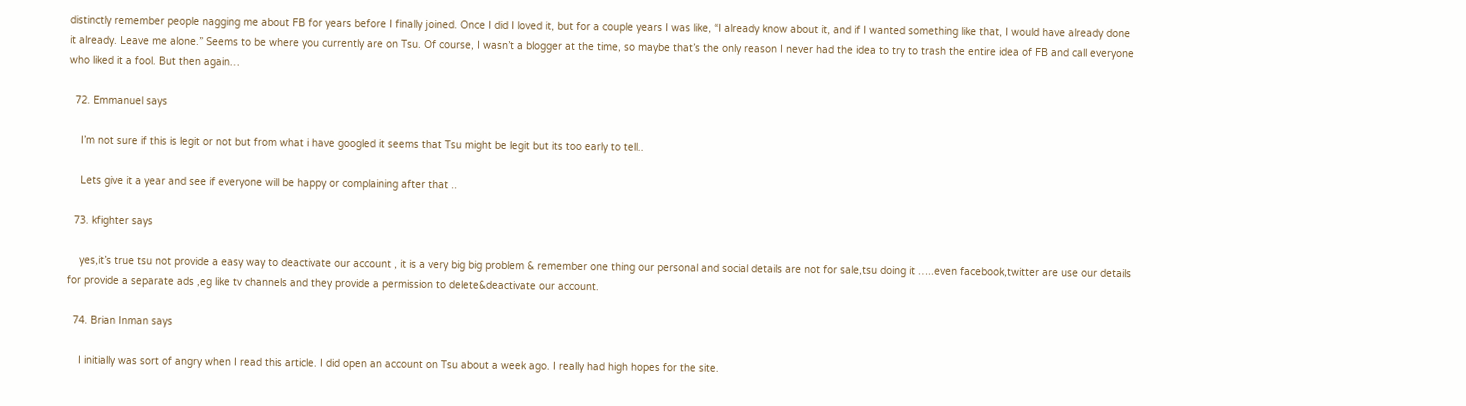distinctly remember people nagging me about FB for years before I finally joined. Once I did I loved it, but for a couple years I was like, “I already know about it, and if I wanted something like that, I would have already done it already. Leave me alone.” Seems to be where you currently are on Tsu. Of course, I wasn’t a blogger at the time, so maybe that’s the only reason I never had the idea to try to trash the entire idea of FB and call everyone who liked it a fool. But then again…

  72. Emmanuel says

    I’m not sure if this is legit or not but from what i have googled it seems that Tsu might be legit but its too early to tell..

    Lets give it a year and see if everyone will be happy or complaining after that ..

  73. kfighter says

    yes,it’s true tsu not provide a easy way to deactivate our account , it is a very big big problem & remember one thing our personal and social details are not for sale,tsu doing it …..even facebook,twitter are use our details for provide a separate ads ,eg like tv channels and they provide a permission to delete&deactivate our account.

  74. Brian Inman says

    I initially was sort of angry when I read this article. I did open an account on Tsu about a week ago. I really had high hopes for the site.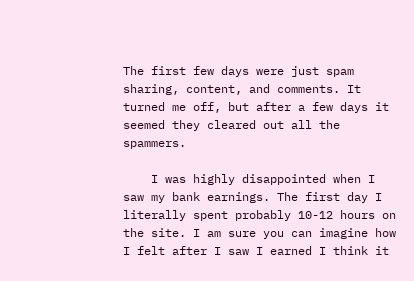The first few days were just spam sharing, content, and comments. It turned me off, but after a few days it seemed they cleared out all the spammers.

    I was highly disappointed when I saw my bank earnings. The first day I literally spent probably 10-12 hours on the site. I am sure you can imagine how I felt after I saw I earned I think it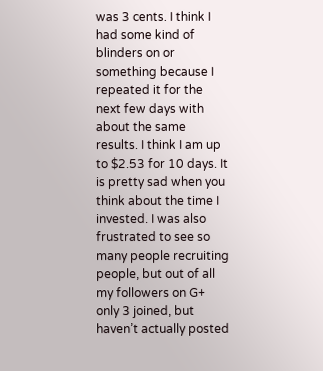was 3 cents. I think I had some kind of blinders on or something because I repeated it for the next few days with about the same results. I think I am up to $2.53 for 10 days. It is pretty sad when you think about the time I invested. I was also frustrated to see so many people recruiting people, but out of all my followers on G+ only 3 joined, but haven’t actually posted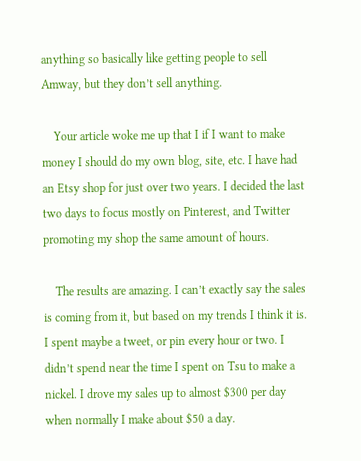anything so basically like getting people to sell Amway, but they don’t sell anything.

    Your article woke me up that I if I want to make money I should do my own blog, site, etc. I have had an Etsy shop for just over two years. I decided the last two days to focus mostly on Pinterest, and Twitter promoting my shop the same amount of hours.

    The results are amazing. I can’t exactly say the sales is coming from it, but based on my trends I think it is. I spent maybe a tweet, or pin every hour or two. I didn’t spend near the time I spent on Tsu to make a nickel. I drove my sales up to almost $300 per day when normally I make about $50 a day.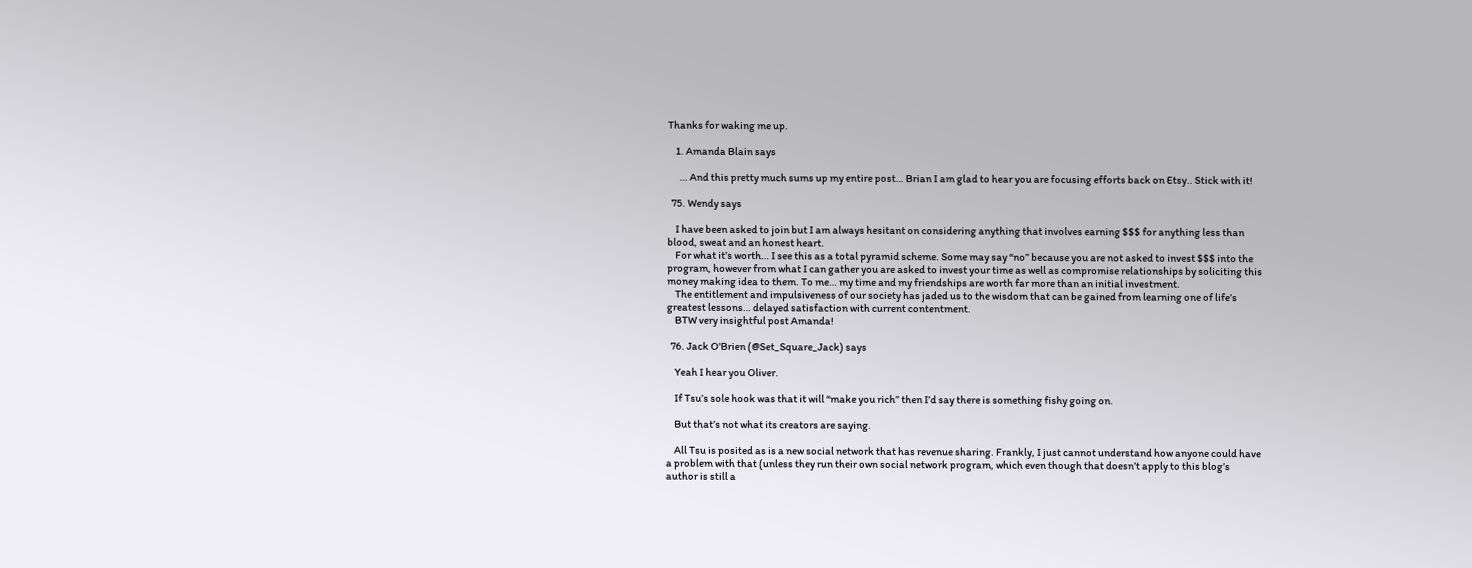Thanks for waking me up.

    1. Amanda Blain says

      … And this pretty much sums up my entire post… Brian I am glad to hear you are focusing efforts back on Etsy.. Stick with it!

  75. Wendy says

    I have been asked to join but I am always hesitant on considering anything that involves earning $$$ for anything less than blood, sweat and an honest heart.
    For what it’s worth… I see this as a total pyramid scheme. Some may say “no” because you are not asked to invest $$$ into the program, however from what I can gather you are asked to invest your time as well as compromise relationships by soliciting this money making idea to them. To me… my time and my friendships are worth far more than an initial investment.
    The entitlement and impulsiveness of our society has jaded us to the wisdom that can be gained from learning one of life’s greatest lessons… delayed satisfaction with current contentment.
    BTW very insightful post Amanda!

  76. Jack O'Brien (@Set_Square_Jack) says

    Yeah I hear you Oliver.

    If Tsu’s sole hook was that it will “make you rich” then I’d say there is something fishy going on.

    But that’s not what its creators are saying.

    All Tsu is posited as is a new social network that has revenue sharing. Frankly, I just cannot understand how anyone could have a problem with that (unless they run their own social network program, which even though that doesn’t apply to this blog’s author is still a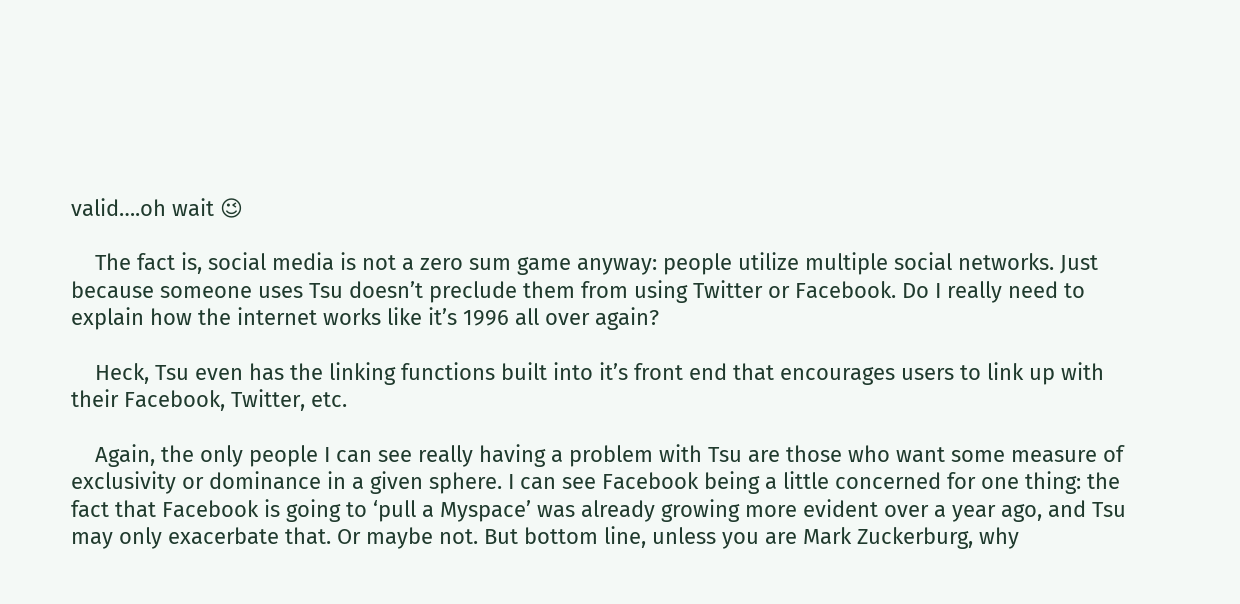valid….oh wait 😉

    The fact is, social media is not a zero sum game anyway: people utilize multiple social networks. Just because someone uses Tsu doesn’t preclude them from using Twitter or Facebook. Do I really need to explain how the internet works like it’s 1996 all over again?

    Heck, Tsu even has the linking functions built into it’s front end that encourages users to link up with their Facebook, Twitter, etc.

    Again, the only people I can see really having a problem with Tsu are those who want some measure of exclusivity or dominance in a given sphere. I can see Facebook being a little concerned for one thing: the fact that Facebook is going to ‘pull a Myspace’ was already growing more evident over a year ago, and Tsu may only exacerbate that. Or maybe not. But bottom line, unless you are Mark Zuckerburg, why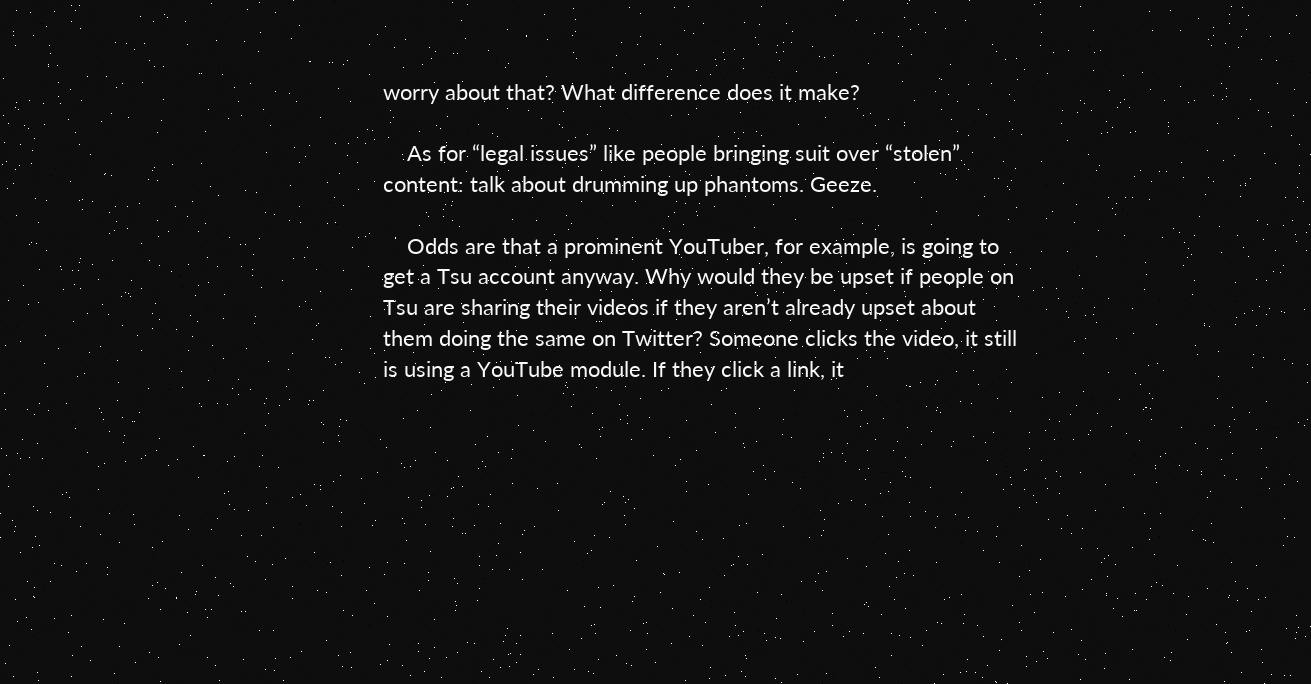worry about that? What difference does it make?

    As for “legal issues” like people bringing suit over “stolen” content: talk about drumming up phantoms. Geeze.

    Odds are that a prominent YouTuber, for example, is going to get a Tsu account anyway. Why would they be upset if people on Tsu are sharing their videos if they aren’t already upset about them doing the same on Twitter? Someone clicks the video, it still is using a YouTube module. If they click a link, it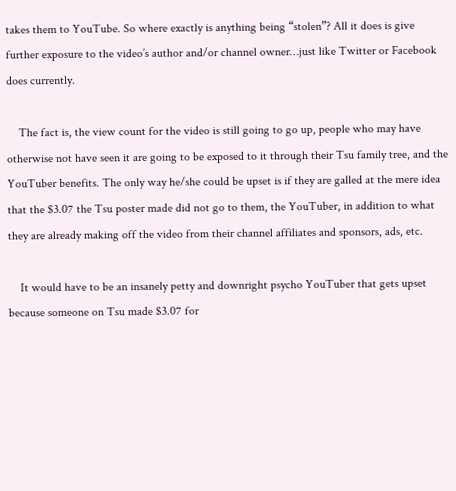takes them to YouTube. So where exactly is anything being “stolen”? All it does is give further exposure to the video’s author and/or channel owner…just like Twitter or Facebook does currently.

    The fact is, the view count for the video is still going to go up, people who may have otherwise not have seen it are going to be exposed to it through their Tsu family tree, and the YouTuber benefits. The only way he/she could be upset is if they are galled at the mere idea that the $3.07 the Tsu poster made did not go to them, the YouTuber, in addition to what they are already making off the video from their channel affiliates and sponsors, ads, etc.

    It would have to be an insanely petty and downright psycho YouTuber that gets upset because someone on Tsu made $3.07 for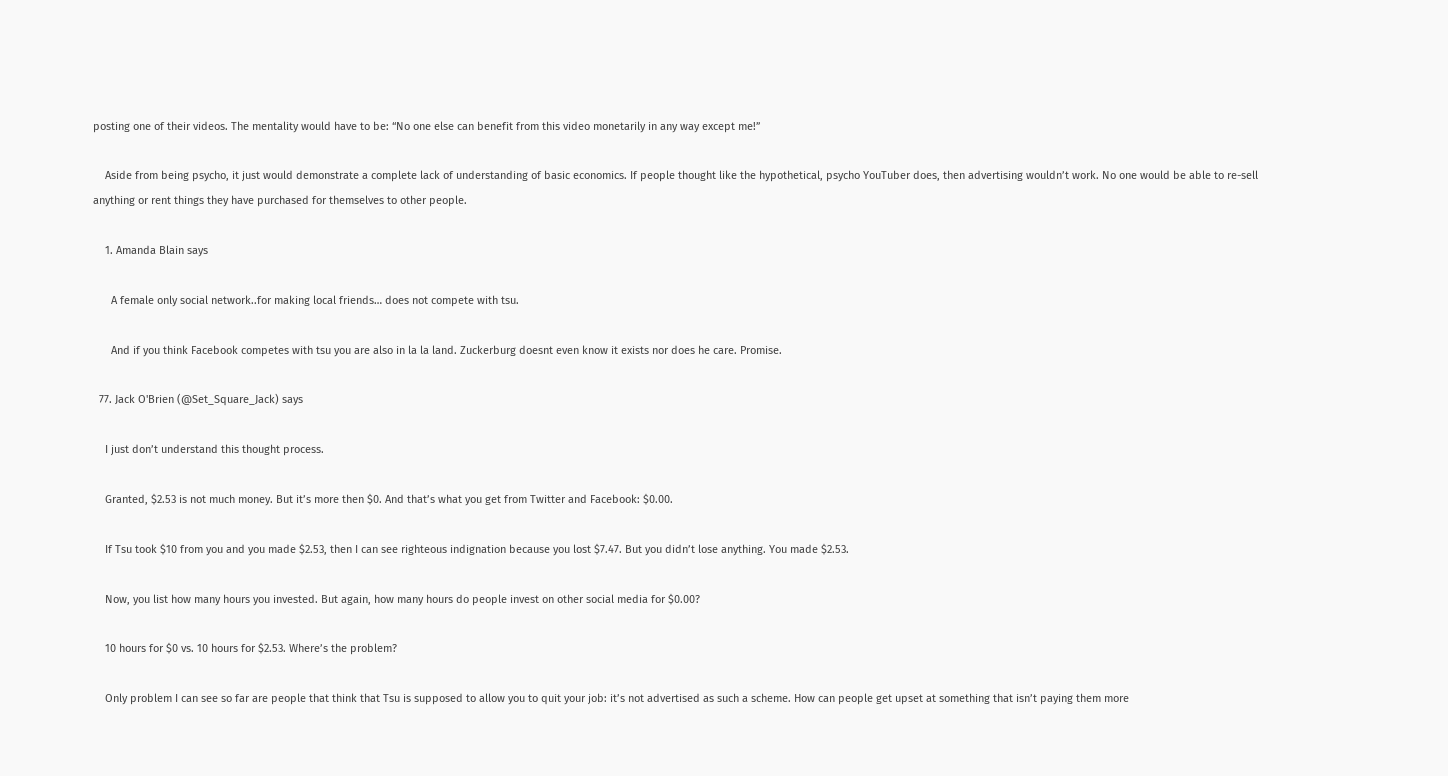posting one of their videos. The mentality would have to be: “No one else can benefit from this video monetarily in any way except me!”

    Aside from being psycho, it just would demonstrate a complete lack of understanding of basic economics. If people thought like the hypothetical, psycho YouTuber does, then advertising wouldn’t work. No one would be able to re-sell anything or rent things they have purchased for themselves to other people.

    1. Amanda Blain says

      A female only social network..for making local friends… does not compete with tsu.

      And if you think Facebook competes with tsu you are also in la la land. Zuckerburg doesnt even know it exists nor does he care. Promise.

  77. Jack O'Brien (@Set_Square_Jack) says

    I just don’t understand this thought process.

    Granted, $2.53 is not much money. But it’s more then $0. And that’s what you get from Twitter and Facebook: $0.00.

    If Tsu took $10 from you and you made $2.53, then I can see righteous indignation because you lost $7.47. But you didn’t lose anything. You made $2.53.

    Now, you list how many hours you invested. But again, how many hours do people invest on other social media for $0.00?

    10 hours for $0 vs. 10 hours for $2.53. Where’s the problem?

    Only problem I can see so far are people that think that Tsu is supposed to allow you to quit your job: it’s not advertised as such a scheme. How can people get upset at something that isn’t paying them more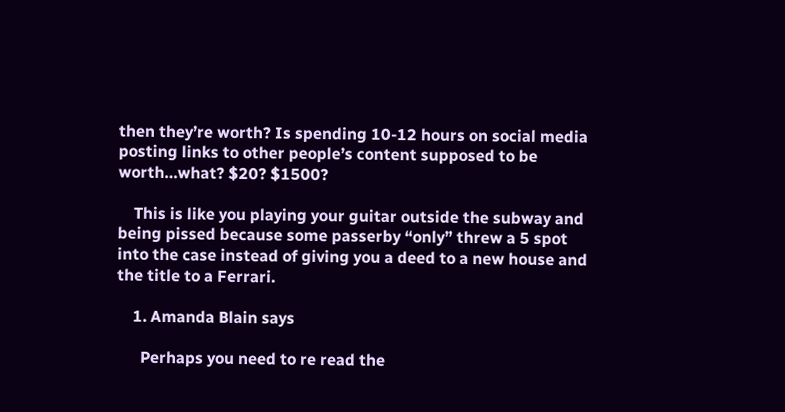then they’re worth? Is spending 10-12 hours on social media posting links to other people’s content supposed to be worth…what? $20? $1500?

    This is like you playing your guitar outside the subway and being pissed because some passerby “only” threw a 5 spot into the case instead of giving you a deed to a new house and the title to a Ferrari.

    1. Amanda Blain says

      Perhaps you need to re read the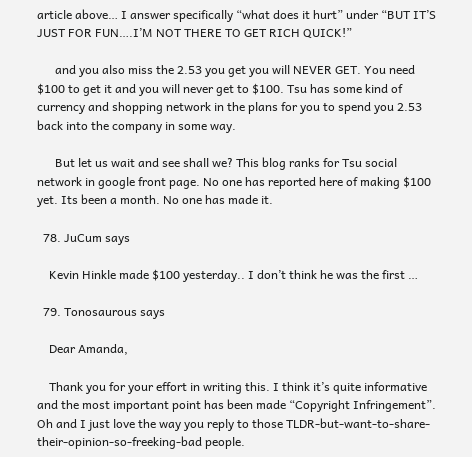article above… I answer specifically “what does it hurt” under “BUT IT’S JUST FOR FUN….I’M NOT THERE TO GET RICH QUICK!”

      and you also miss the 2.53 you get you will NEVER GET. You need $100 to get it and you will never get to $100. Tsu has some kind of currency and shopping network in the plans for you to spend you 2.53 back into the company in some way.

      But let us wait and see shall we? This blog ranks for Tsu social network in google front page. No one has reported here of making $100 yet. Its been a month. No one has made it.

  78. JuCum says

    Kevin Hinkle made $100 yesterday.. I don’t think he was the first …

  79. Tonosaurous says

    Dear Amanda,

    Thank you for your effort in writing this. I think it’s quite informative and the most important point has been made “Copyright Infringement”. Oh and I just love the way you reply to those TLDR-but-want-to-share-their-opinion-so-freeking-bad people.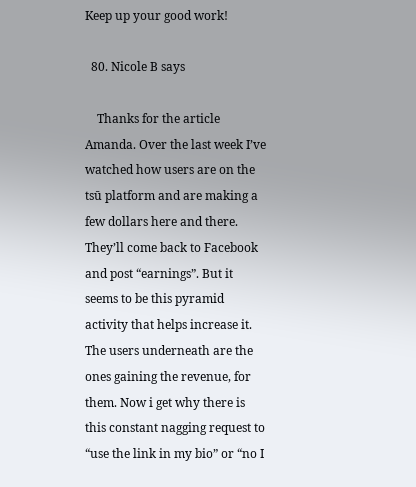Keep up your good work!

  80. Nicole B says

    Thanks for the article Amanda. Over the last week I’ve watched how users are on the tsū platform and are making a few dollars here and there. They’ll come back to Facebook and post “earnings”. But it seems to be this pyramid activity that helps increase it. The users underneath are the ones gaining the revenue, for them. Now i get why there is this constant nagging request to “use the link in my bio” or “no I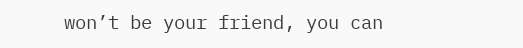won’t be your friend, you can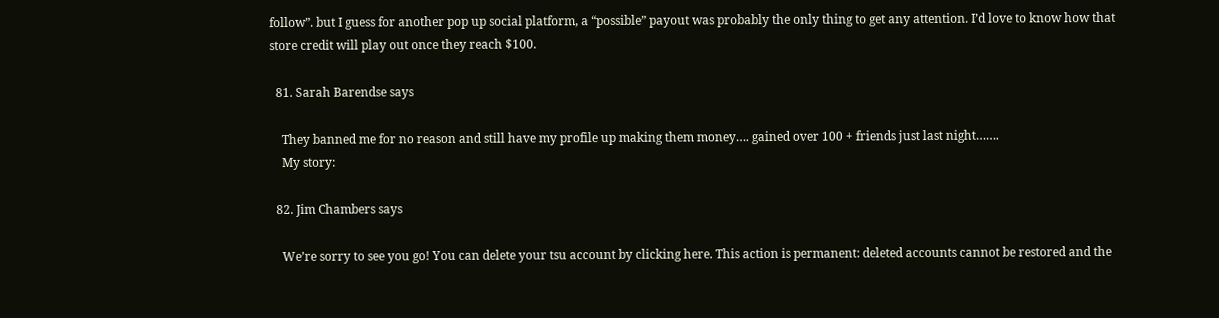follow”. but I guess for another pop up social platform, a “possible” payout was probably the only thing to get any attention. I’d love to know how that store credit will play out once they reach $100.

  81. Sarah Barendse says

    They banned me for no reason and still have my profile up making them money…. gained over 100 + friends just last night…….
    My story:

  82. Jim Chambers says

    We’re sorry to see you go! You can delete your tsu account by clicking here. This action is permanent: deleted accounts cannot be restored and the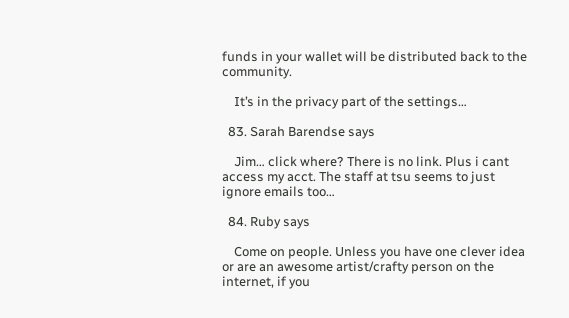funds in your wallet will be distributed back to the community.

    It’s in the privacy part of the settings…

  83. Sarah Barendse says

    Jim… click where? There is no link. Plus i cant access my acct. The staff at tsu seems to just ignore emails too…

  84. Ruby says

    Come on people. Unless you have one clever idea or are an awesome artist/crafty person on the internet, if you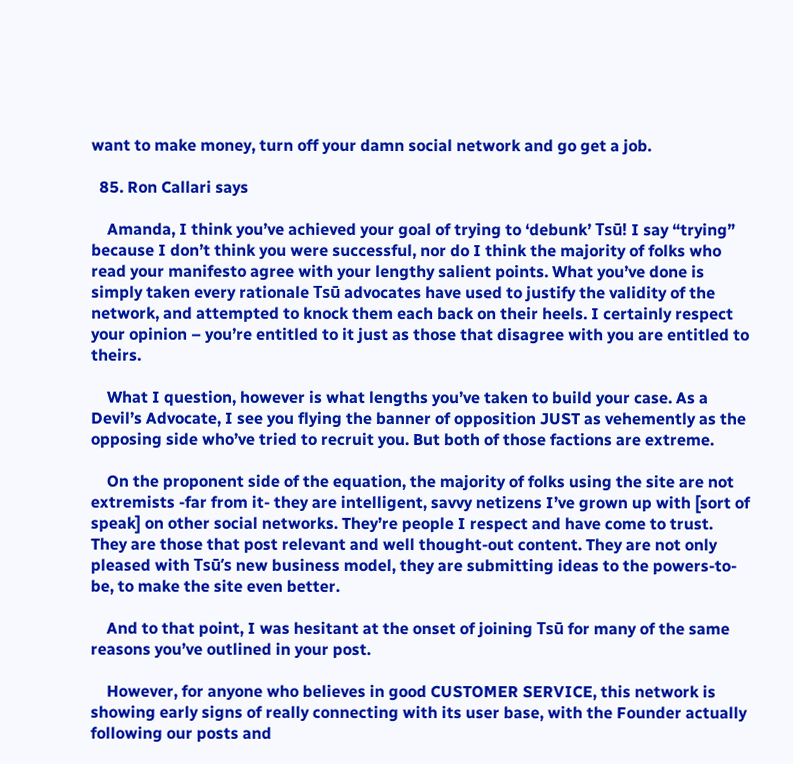want to make money, turn off your damn social network and go get a job.

  85. Ron Callari says

    Amanda, I think you’ve achieved your goal of trying to ‘debunk’ Tsū! I say “trying” because I don’t think you were successful, nor do I think the majority of folks who read your manifesto agree with your lengthy salient points. What you’ve done is simply taken every rationale Tsū advocates have used to justify the validity of the network, and attempted to knock them each back on their heels. I certainly respect your opinion – you’re entitled to it just as those that disagree with you are entitled to theirs.

    What I question, however is what lengths you’ve taken to build your case. As a Devil’s Advocate, I see you flying the banner of opposition JUST as vehemently as the opposing side who’ve tried to recruit you. But both of those factions are extreme.

    On the proponent side of the equation, the majority of folks using the site are not extremists -far from it- they are intelligent, savvy netizens I’ve grown up with [sort of speak] on other social networks. They’re people I respect and have come to trust. They are those that post relevant and well thought-out content. They are not only pleased with Tsū’s new business model, they are submitting ideas to the powers-to-be, to make the site even better.

    And to that point, I was hesitant at the onset of joining Tsū for many of the same reasons you’ve outlined in your post.

    However, for anyone who believes in good CUSTOMER SERVICE, this network is showing early signs of really connecting with its user base, with the Founder actually following our posts and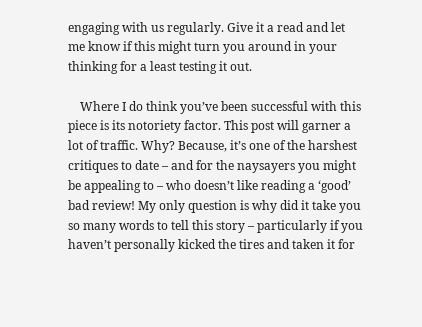engaging with us regularly. Give it a read and let me know if this might turn you around in your thinking for a least testing it out.

    Where I do think you’ve been successful with this piece is its notoriety factor. This post will garner a lot of traffic. Why? Because, it’s one of the harshest critiques to date – and for the naysayers you might be appealing to – who doesn’t like reading a ‘good’ bad review! My only question is why did it take you so many words to tell this story – particularly if you haven’t personally kicked the tires and taken it for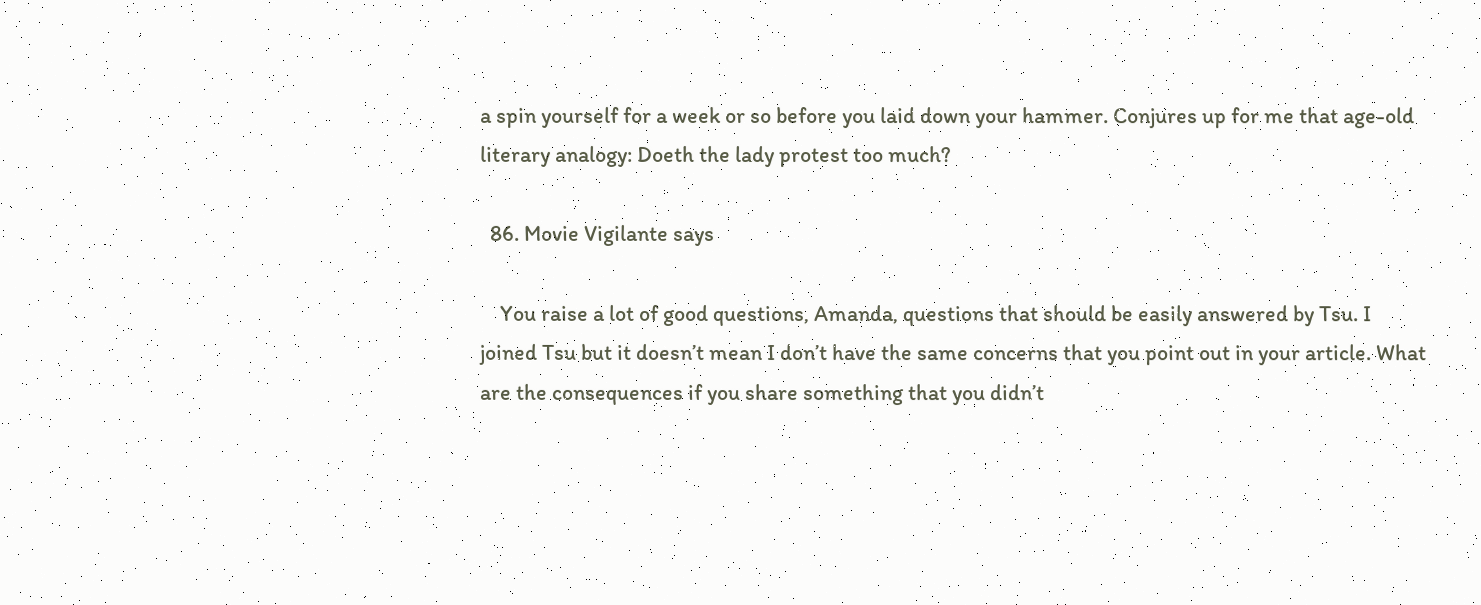a spin yourself for a week or so before you laid down your hammer. Conjures up for me that age-old literary analogy: Doeth the lady protest too much?

  86. Movie Vigilante says

    You raise a lot of good questions, Amanda, questions that should be easily answered by Tsu. I joined Tsu but it doesn’t mean I don’t have the same concerns that you point out in your article. What are the consequences if you share something that you didn’t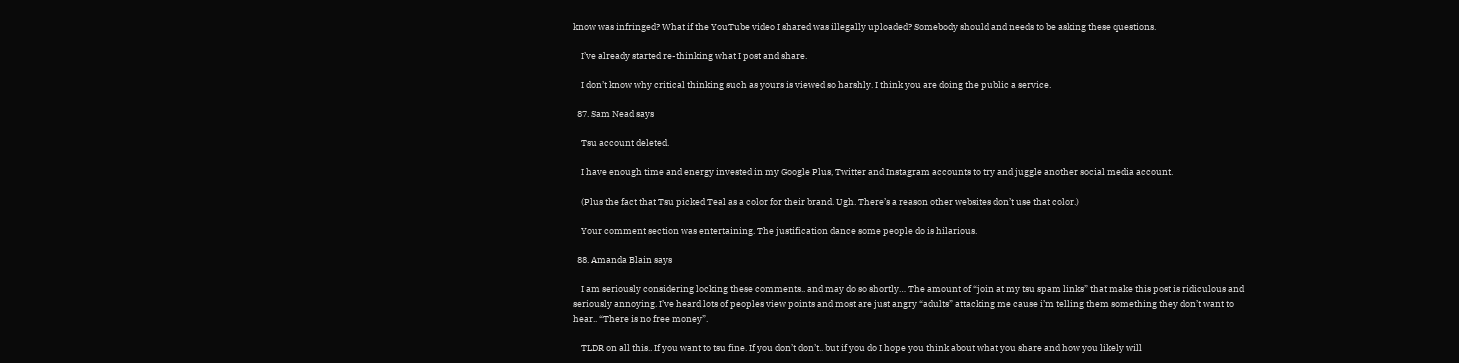know was infringed? What if the YouTube video I shared was illegally uploaded? Somebody should and needs to be asking these questions.

    I’ve already started re-thinking what I post and share.

    I don’t know why critical thinking such as yours is viewed so harshly. I think you are doing the public a service.

  87. Sam Nead says

    Tsu account deleted.

    I have enough time and energy invested in my Google Plus, Twitter and Instagram accounts to try and juggle another social media account.

    (Plus the fact that Tsu picked Teal as a color for their brand. Ugh. There’s a reason other websites don’t use that color.)

    Your comment section was entertaining. The justification dance some people do is hilarious.

  88. Amanda Blain says

    I am seriously considering locking these comments.. and may do so shortly… The amount of “join at my tsu spam links” that make this post is ridiculous and seriously annoying. I’ve heard lots of peoples view points and most are just angry “adults” attacking me cause i’m telling them something they don’t want to hear.. “There is no free money”.

    TLDR on all this.. If you want to tsu fine. If you don’t don’t.. but if you do I hope you think about what you share and how you likely will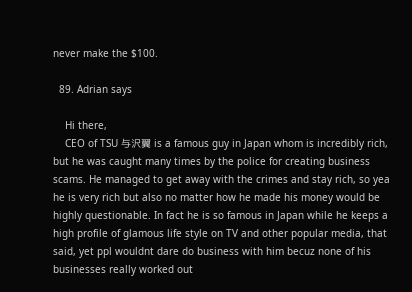never make the $100.

  89. Adrian says

    Hi there,
    CEO of TSU 与沢翼 is a famous guy in Japan whom is incredibly rich, but he was caught many times by the police for creating business scams. He managed to get away with the crimes and stay rich, so yea he is very rich but also no matter how he made his money would be highly questionable. In fact he is so famous in Japan while he keeps a high profile of glamous life style on TV and other popular media, that said, yet ppl wouldnt dare do business with him becuz none of his businesses really worked out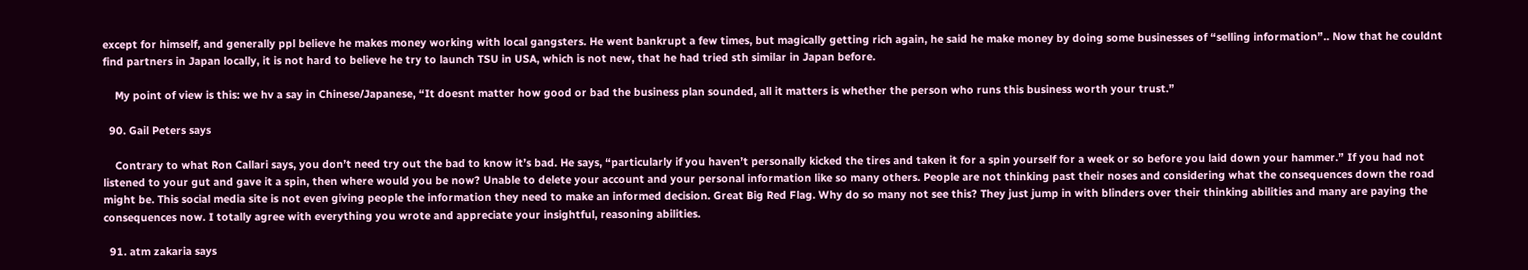except for himself, and generally ppl believe he makes money working with local gangsters. He went bankrupt a few times, but magically getting rich again, he said he make money by doing some businesses of “selling information”.. Now that he couldnt find partners in Japan locally, it is not hard to believe he try to launch TSU in USA, which is not new, that he had tried sth similar in Japan before.

    My point of view is this: we hv a say in Chinese/Japanese, “It doesnt matter how good or bad the business plan sounded, all it matters is whether the person who runs this business worth your trust.”

  90. Gail Peters says

    Contrary to what Ron Callari says, you don’t need try out the bad to know it’s bad. He says, “particularly if you haven’t personally kicked the tires and taken it for a spin yourself for a week or so before you laid down your hammer.” If you had not listened to your gut and gave it a spin, then where would you be now? Unable to delete your account and your personal information like so many others. People are not thinking past their noses and considering what the consequences down the road might be. This social media site is not even giving people the information they need to make an informed decision. Great Big Red Flag. Why do so many not see this? They just jump in with blinders over their thinking abilities and many are paying the consequences now. I totally agree with everything you wrote and appreciate your insightful, reasoning abilities.

  91. atm zakaria says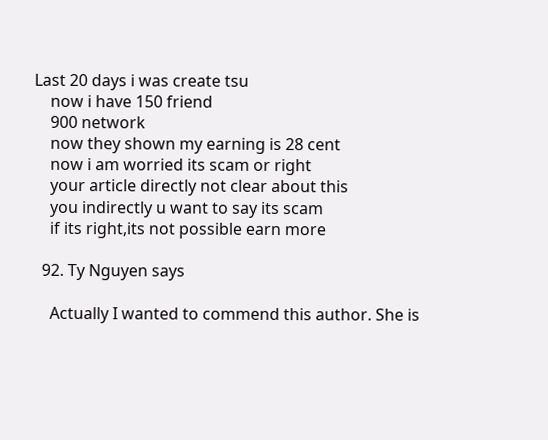Last 20 days i was create tsu
    now i have 150 friend
    900 network
    now they shown my earning is 28 cent
    now i am worried its scam or right
    your article directly not clear about this
    you indirectly u want to say its scam
    if its right,its not possible earn more

  92. Ty Nguyen says

    Actually I wanted to commend this author. She is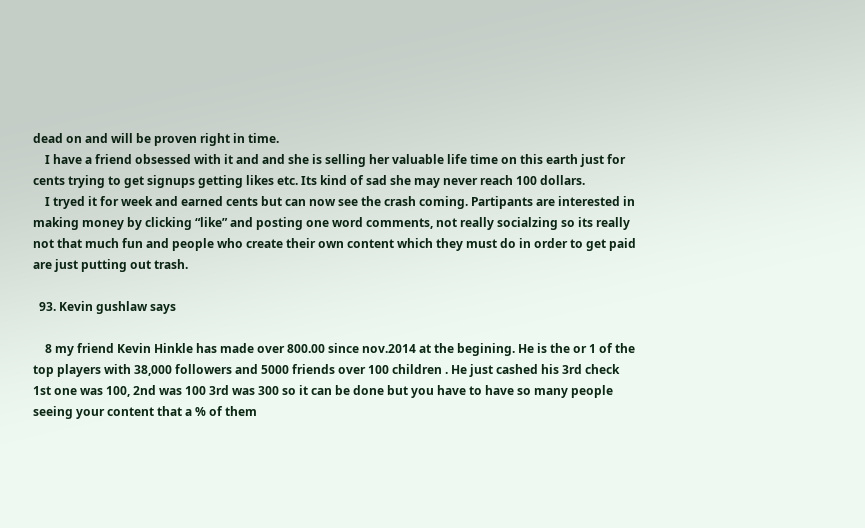dead on and will be proven right in time.
    I have a friend obsessed with it and and she is selling her valuable life time on this earth just for cents trying to get signups getting likes etc. Its kind of sad she may never reach 100 dollars.
    I tryed it for week and earned cents but can now see the crash coming. Partipants are interested in making money by clicking “like” and posting one word comments, not really socialzing so its really not that much fun and people who create their own content which they must do in order to get paid are just putting out trash.

  93. Kevin gushlaw says

    8 my friend Kevin Hinkle has made over 800.00 since nov.2014 at the begining. He is the or 1 of the top players with 38,000 followers and 5000 friends over 100 children . He just cashed his 3rd check 1st one was 100, 2nd was 100 3rd was 300 so it can be done but you have to have so many people seeing your content that a % of them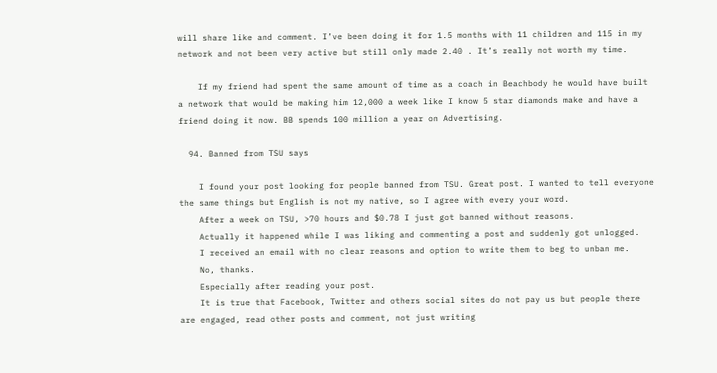will share like and comment. I’ve been doing it for 1.5 months with 11 children and 115 in my network and not been very active but still only made 2.40 . It’s really not worth my time.

    If my friend had spent the same amount of time as a coach in Beachbody he would have built a network that would be making him 12,000 a week like I know 5 star diamonds make and have a friend doing it now. BB spends 100 million a year on Advertising.

  94. Banned from TSU says

    I found your post looking for people banned from TSU. Great post. I wanted to tell everyone the same things but English is not my native, so I agree with every your word.
    After a week on TSU, >70 hours and $0.78 I just got banned without reasons.
    Actually it happened while I was liking and commenting a post and suddenly got unlogged.
    I received an email with no clear reasons and option to write them to beg to unban me.
    No, thanks.
    Especially after reading your post.
    It is true that Facebook, Twitter and others social sites do not pay us but people there are engaged, read other posts and comment, not just writing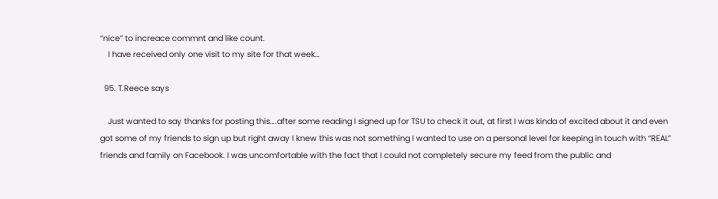“nice” to increace commnt and like count.
    I have received only one visit to my site for that week…

  95. T.Reece says

    Just wanted to say thanks for posting this….after some reading I signed up for TSU to check it out, at first I was kinda of excited about it and even got some of my friends to sign up but right away I knew this was not something I wanted to use on a personal level for keeping in touch with “REAL” friends and family on Facebook. I was uncomfortable with the fact that I could not completely secure my feed from the public and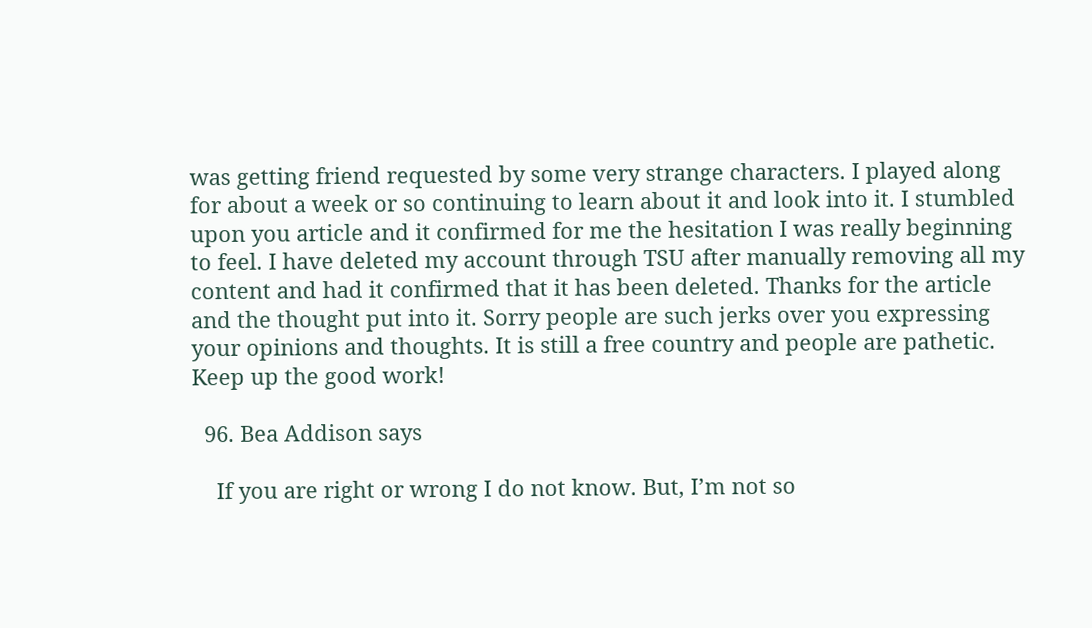was getting friend requested by some very strange characters. I played along for about a week or so continuing to learn about it and look into it. I stumbled upon you article and it confirmed for me the hesitation I was really beginning to feel. I have deleted my account through TSU after manually removing all my content and had it confirmed that it has been deleted. Thanks for the article and the thought put into it. Sorry people are such jerks over you expressing your opinions and thoughts. It is still a free country and people are pathetic. Keep up the good work!

  96. Bea Addison says

    If you are right or wrong I do not know. But, I’m not so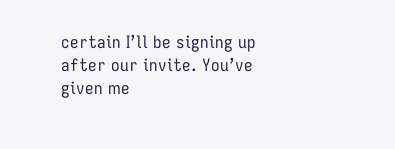certain I’ll be signing up after our invite. You’ve given me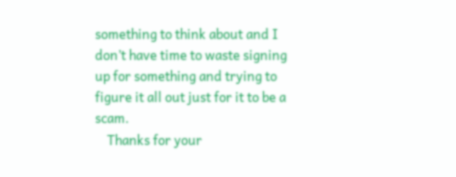something to think about and I don’t have time to waste signing up for something and trying to figure it all out just for it to be a scam.
    Thanks for your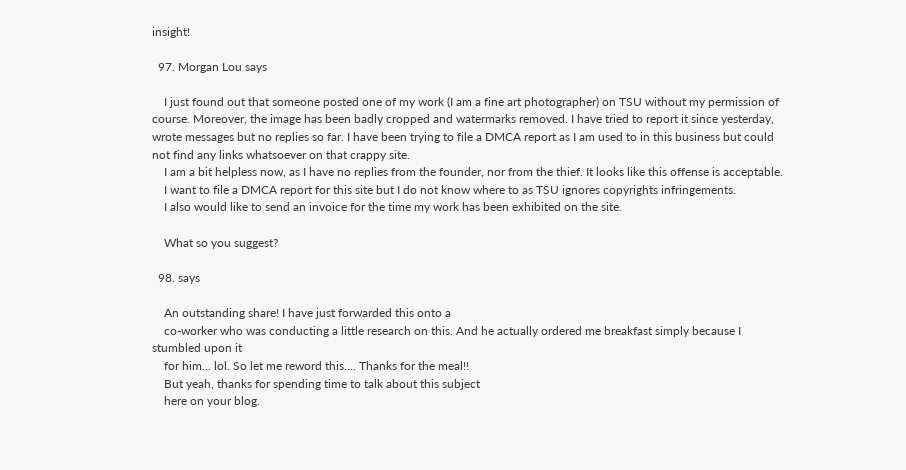insight!

  97. Morgan Lou says

    I just found out that someone posted one of my work (I am a fine art photographer) on TSU without my permission of course. Moreover, the image has been badly cropped and watermarks removed. I have tried to report it since yesterday, wrote messages but no replies so far. I have been trying to file a DMCA report as I am used to in this business but could not find any links whatsoever on that crappy site.
    I am a bit helpless now, as I have no replies from the founder, nor from the thief. It looks like this offense is acceptable.
    I want to file a DMCA report for this site but I do not know where to as TSU ignores copyrights infringements.
    I also would like to send an invoice for the time my work has been exhibited on the site.

    What so you suggest?

  98. says

    An outstanding share! I have just forwarded this onto a
    co-worker who was conducting a little research on this. And he actually ordered me breakfast simply because I stumbled upon it
    for him… lol. So let me reword this…. Thanks for the meal!!
    But yeah, thanks for spending time to talk about this subject
    here on your blog.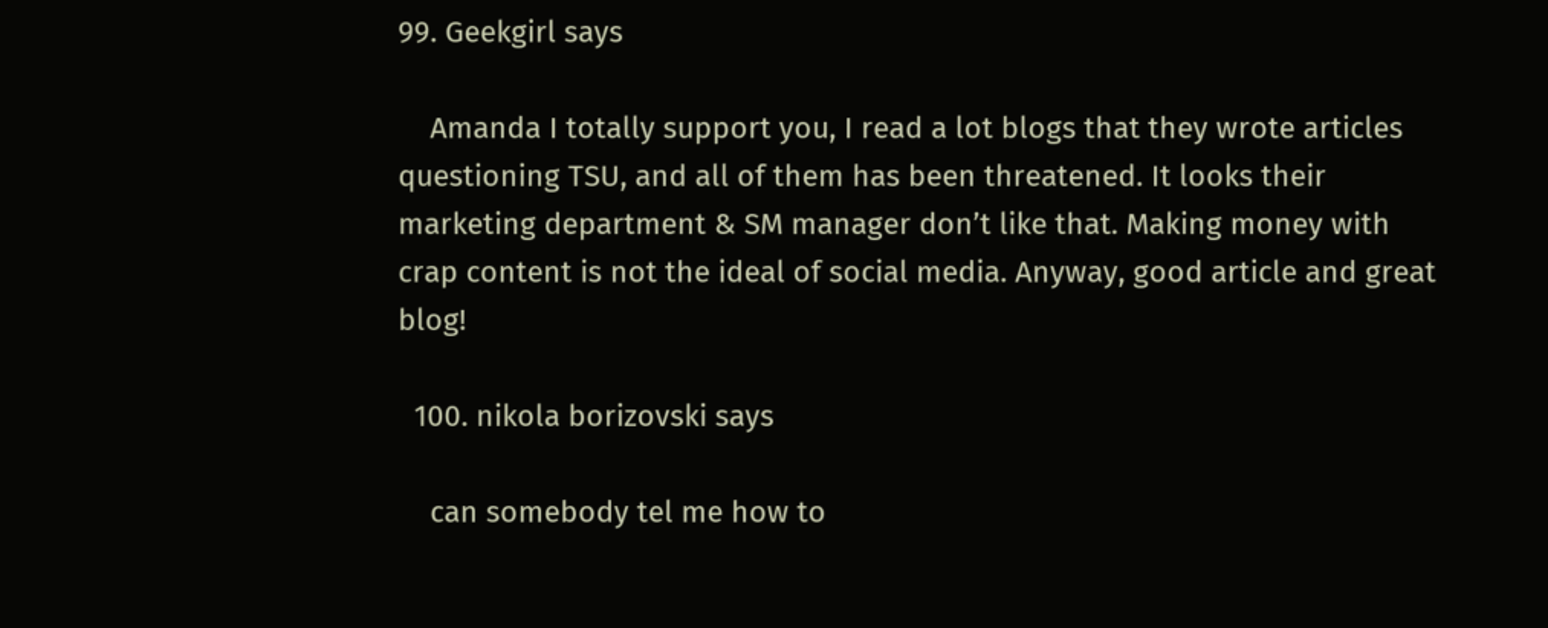99. Geekgirl says

    Amanda I totally support you, I read a lot blogs that they wrote articles questioning TSU, and all of them has been threatened. It looks their marketing department & SM manager don’t like that. Making money with crap content is not the ideal of social media. Anyway, good article and great blog!

  100. nikola borizovski says

    can somebody tel me how to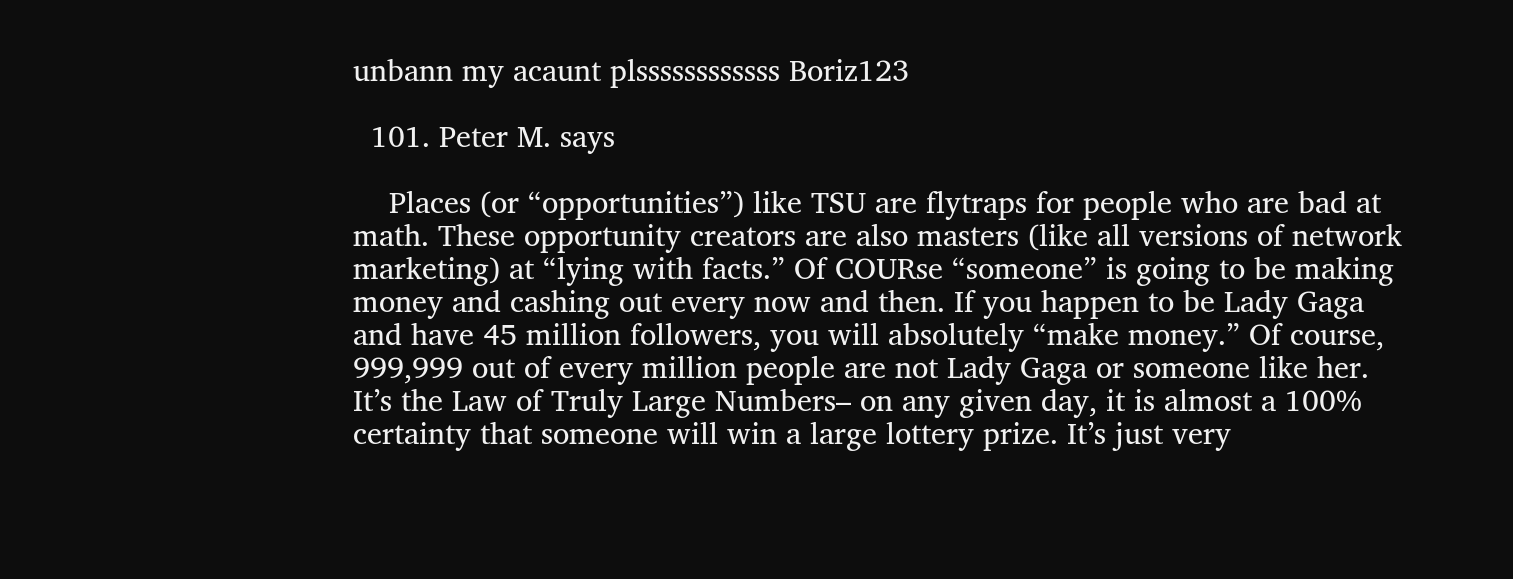unbann my acaunt plssssssssssss Boriz123

  101. Peter M. says

    Places (or “opportunities”) like TSU are flytraps for people who are bad at math. These opportunity creators are also masters (like all versions of network marketing) at “lying with facts.” Of COURse “someone” is going to be making money and cashing out every now and then. If you happen to be Lady Gaga and have 45 million followers, you will absolutely “make money.” Of course, 999,999 out of every million people are not Lady Gaga or someone like her. It’s the Law of Truly Large Numbers– on any given day, it is almost a 100% certainty that someone will win a large lottery prize. It’s just very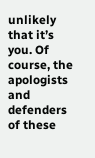unlikely that it’s you. Of course, the apologists and defenders of these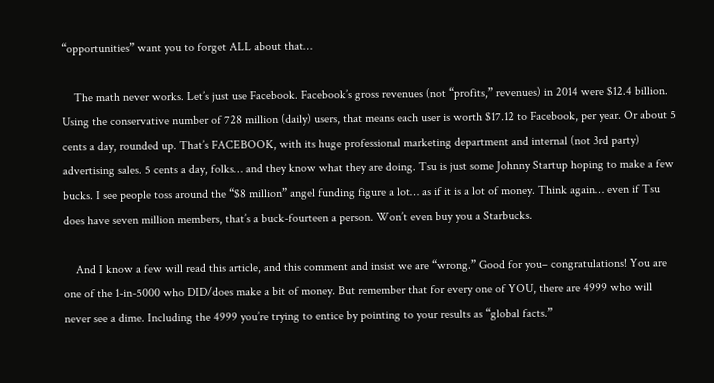“opportunities” want you to forget ALL about that…

    The math never works. Let’s just use Facebook. Facebook’s gross revenues (not “profits,” revenues) in 2014 were $12.4 billion. Using the conservative number of 728 million (daily) users, that means each user is worth $17.12 to Facebook, per year. Or about 5 cents a day, rounded up. That’s FACEBOOK, with its huge professional marketing department and internal (not 3rd party) advertising sales. 5 cents a day, folks… and they know what they are doing. Tsu is just some Johnny Startup hoping to make a few bucks. I see people toss around the “$8 million” angel funding figure a lot… as if it is a lot of money. Think again… even if Tsu does have seven million members, that’s a buck-fourteen a person. Won’t even buy you a Starbucks.

    And I know a few will read this article, and this comment and insist we are “wrong.” Good for you– congratulations! You are one of the 1-in-5000 who DID/does make a bit of money. But remember that for every one of YOU, there are 4999 who will never see a dime. Including the 4999 you’re trying to entice by pointing to your results as “global facts.”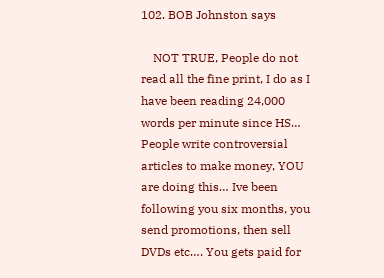102. BOB Johnston says

    NOT TRUE, People do not read all the fine print, I do as I have been reading 24,000 words per minute since HS… People write controversial articles to make money, YOU are doing this… Ive been following you six months, you send promotions, then sell DVDs etc…. You gets paid for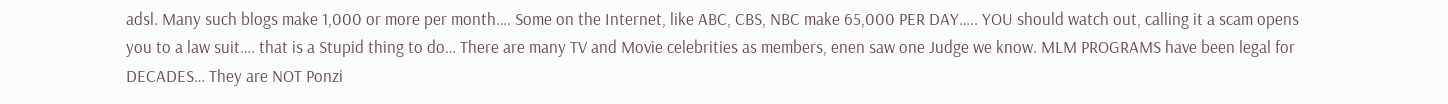adsl. Many such blogs make 1,000 or more per month…. Some on the Internet, like ABC, CBS, NBC make 65,000 PER DAY….. YOU should watch out, calling it a scam opens you to a law suit…. that is a Stupid thing to do… There are many TV and Movie celebrities as members, enen saw one Judge we know. MLM PROGRAMS have been legal for DECADES… They are NOT Ponzi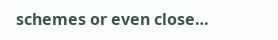schemes or even close…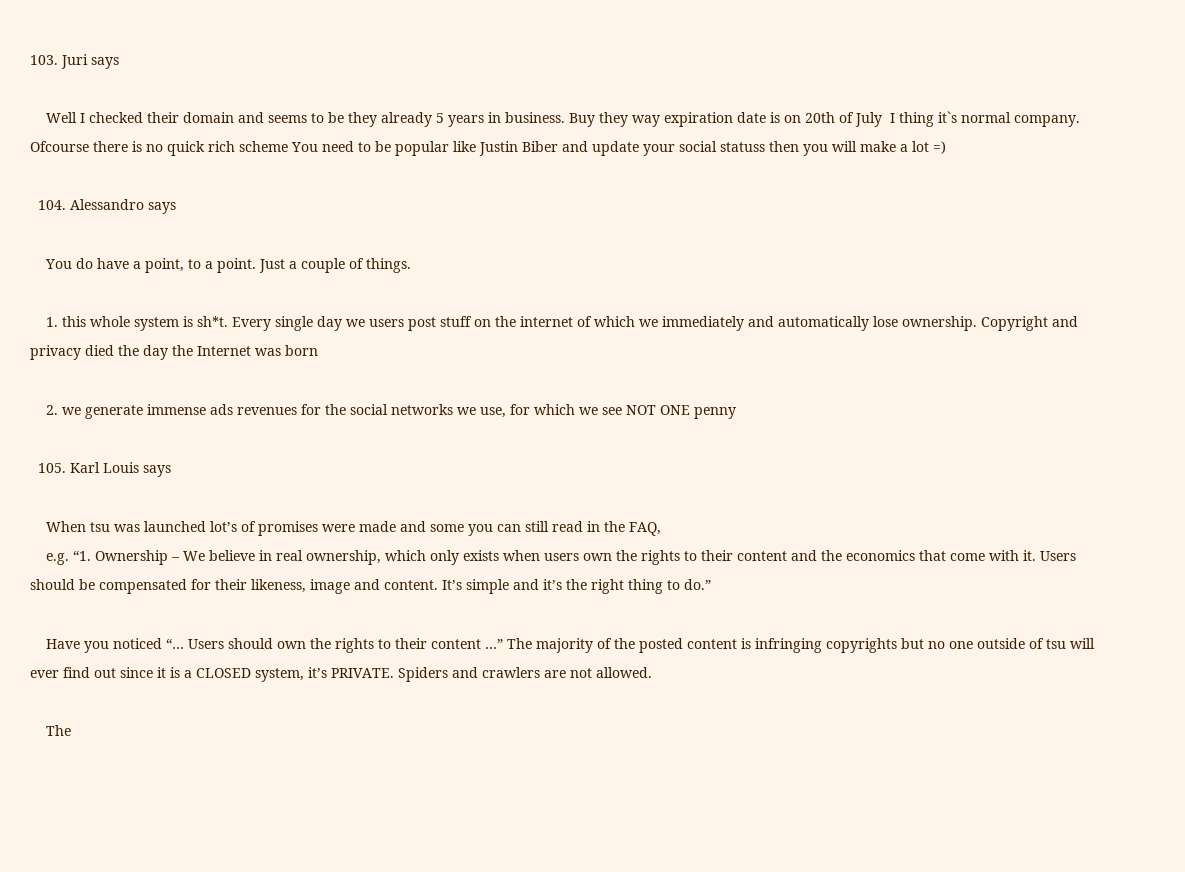103. Juri says

    Well I checked their domain and seems to be they already 5 years in business. Buy they way expiration date is on 20th of July  I thing it`s normal company. Ofcourse there is no quick rich scheme You need to be popular like Justin Biber and update your social statuss then you will make a lot =)

  104. Alessandro says

    You do have a point, to a point. Just a couple of things.

    1. this whole system is sh*t. Every single day we users post stuff on the internet of which we immediately and automatically lose ownership. Copyright and privacy died the day the Internet was born

    2. we generate immense ads revenues for the social networks we use, for which we see NOT ONE penny

  105. Karl Louis says

    When tsu was launched lot’s of promises were made and some you can still read in the FAQ,
    e.g. “1. Ownership – We believe in real ownership, which only exists when users own the rights to their content and the economics that come with it. Users should be compensated for their likeness, image and content. It’s simple and it’s the right thing to do.”

    Have you noticed “… Users should own the rights to their content …” The majority of the posted content is infringing copyrights but no one outside of tsu will ever find out since it is a CLOSED system, it’s PRIVATE. Spiders and crawlers are not allowed.

    The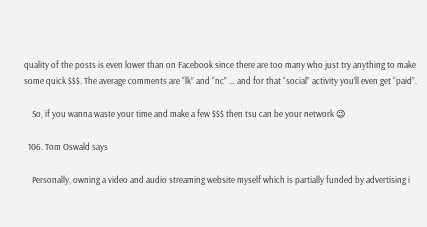quality of the posts is even lower than on Facebook since there are too many who just try anything to make some quick $$$. The average comments are “lk” and “nc” … and for that “social” activity you’ll even get “paid”.

    So, if you wanna waste your time and make a few $$$ then tsu can be your network 😉

  106. Tom Oswald says

    Personally, owning a video and audio streaming website myself which is partially funded by advertising i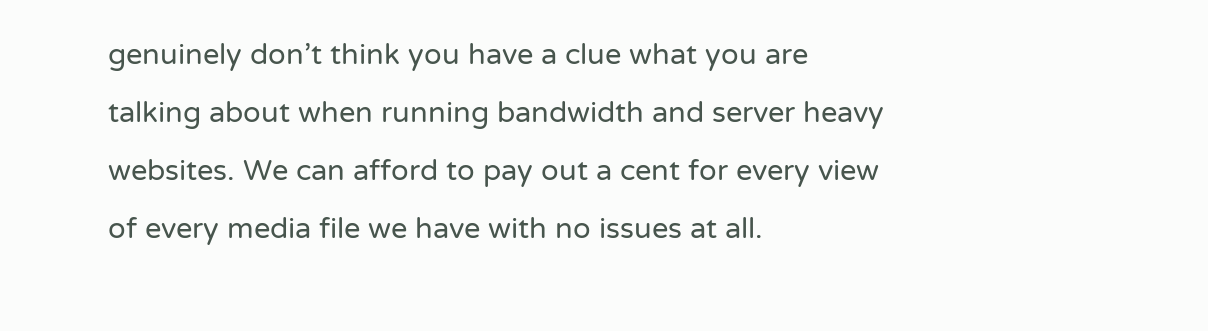genuinely don’t think you have a clue what you are talking about when running bandwidth and server heavy websites. We can afford to pay out a cent for every view of every media file we have with no issues at all.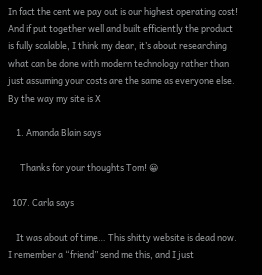In fact the cent we pay out is our highest operating cost! And if put together well and built efficiently the product is fully scalable, I think my dear, it’s about researching what can be done with modern technology rather than just assuming your costs are the same as everyone else. By the way my site is X

    1. Amanda Blain says

      Thanks for your thoughts Tom! 😀

  107. Carla says

    It was about of time… This shitty website is dead now. I remember a “friend” send me this, and I just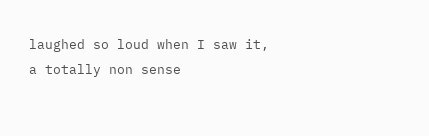laughed so loud when I saw it, a totally non sense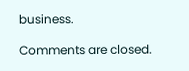business.

Comments are closed.